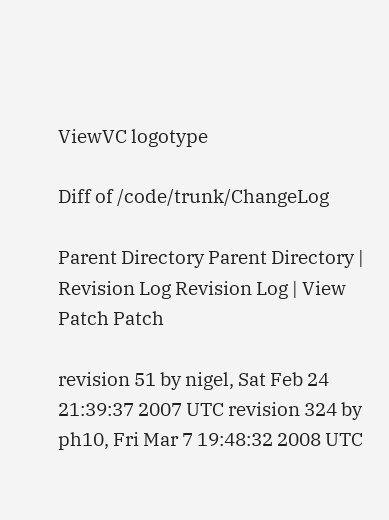ViewVC logotype

Diff of /code/trunk/ChangeLog

Parent Directory Parent Directory | Revision Log Revision Log | View Patch Patch

revision 51 by nigel, Sat Feb 24 21:39:37 2007 UTC revision 324 by ph10, Fri Mar 7 19:48:32 2008 UTC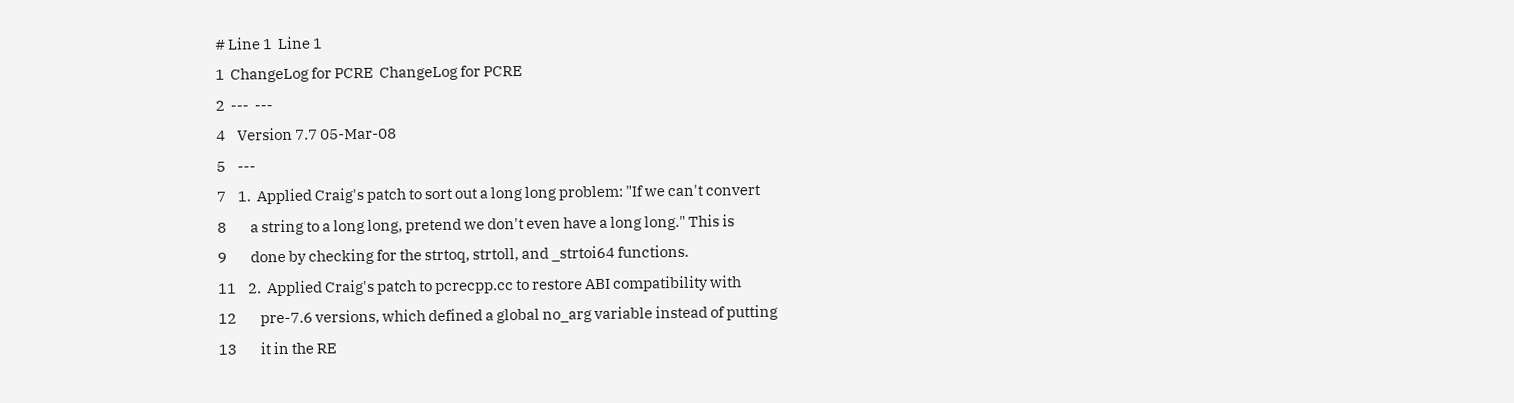# Line 1  Line 1
1  ChangeLog for PCRE  ChangeLog for PCRE
2  ---  ---
4    Version 7.7 05-Mar-08
5    ---
7    1.  Applied Craig's patch to sort out a long long problem: "If we can't convert
8        a string to a long long, pretend we don't even have a long long." This is
9        done by checking for the strtoq, strtoll, and _strtoi64 functions.
11    2.  Applied Craig's patch to pcrecpp.cc to restore ABI compatibility with
12        pre-7.6 versions, which defined a global no_arg variable instead of putting
13        it in the RE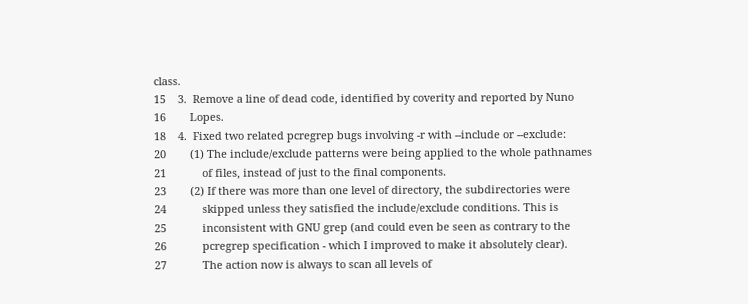class.
15    3.  Remove a line of dead code, identified by coverity and reported by Nuno
16        Lopes.
18    4.  Fixed two related pcregrep bugs involving -r with --include or --exclude:
20        (1) The include/exclude patterns were being applied to the whole pathnames
21            of files, instead of just to the final components.
23        (2) If there was more than one level of directory, the subdirectories were
24            skipped unless they satisfied the include/exclude conditions. This is
25            inconsistent with GNU grep (and could even be seen as contrary to the
26            pcregrep specification - which I improved to make it absolutely clear).
27            The action now is always to scan all levels of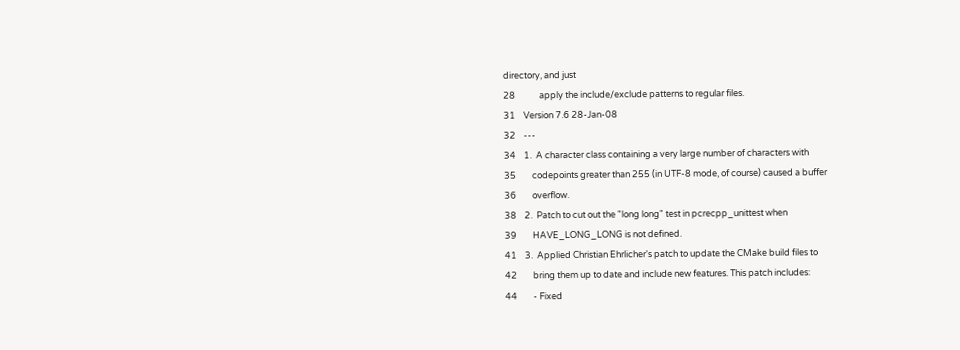directory, and just
28            apply the include/exclude patterns to regular files.
31    Version 7.6 28-Jan-08
32    ---
34    1.  A character class containing a very large number of characters with
35        codepoints greater than 255 (in UTF-8 mode, of course) caused a buffer
36        overflow.
38    2.  Patch to cut out the "long long" test in pcrecpp_unittest when
39        HAVE_LONG_LONG is not defined.
41    3.  Applied Christian Ehrlicher's patch to update the CMake build files to
42        bring them up to date and include new features. This patch includes:
44        - Fixed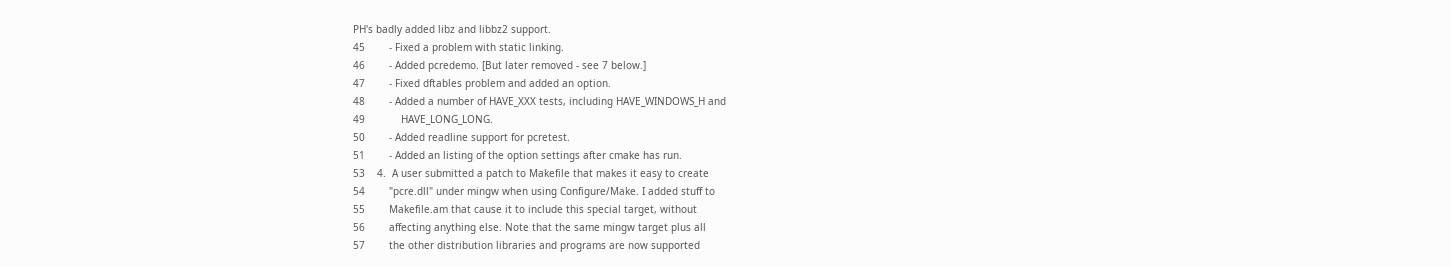PH's badly added libz and libbz2 support.
45        - Fixed a problem with static linking.
46        - Added pcredemo. [But later removed - see 7 below.]
47        - Fixed dftables problem and added an option.
48        - Added a number of HAVE_XXX tests, including HAVE_WINDOWS_H and
49            HAVE_LONG_LONG.
50        - Added readline support for pcretest.
51        - Added an listing of the option settings after cmake has run.
53    4.  A user submitted a patch to Makefile that makes it easy to create
54        "pcre.dll" under mingw when using Configure/Make. I added stuff to
55        Makefile.am that cause it to include this special target, without
56        affecting anything else. Note that the same mingw target plus all
57        the other distribution libraries and programs are now supported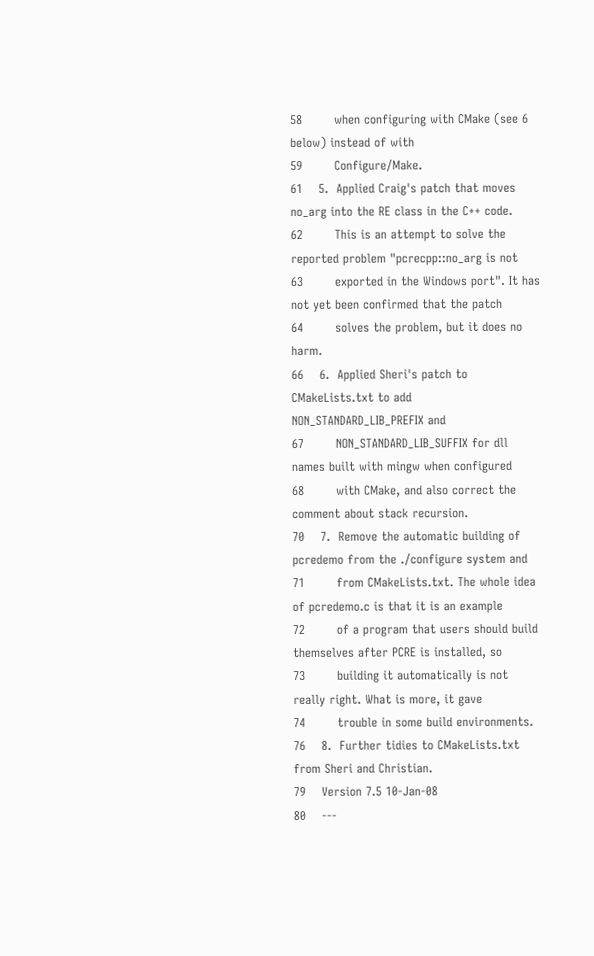58        when configuring with CMake (see 6 below) instead of with
59        Configure/Make.
61    5.  Applied Craig's patch that moves no_arg into the RE class in the C++ code.
62        This is an attempt to solve the reported problem "pcrecpp::no_arg is not
63        exported in the Windows port". It has not yet been confirmed that the patch
64        solves the problem, but it does no harm.
66    6.  Applied Sheri's patch to CMakeLists.txt to add NON_STANDARD_LIB_PREFIX and
67        NON_STANDARD_LIB_SUFFIX for dll names built with mingw when configured
68        with CMake, and also correct the comment about stack recursion.
70    7.  Remove the automatic building of pcredemo from the ./configure system and
71        from CMakeLists.txt. The whole idea of pcredemo.c is that it is an example
72        of a program that users should build themselves after PCRE is installed, so
73        building it automatically is not really right. What is more, it gave
74        trouble in some build environments.
76    8.  Further tidies to CMakeLists.txt from Sheri and Christian.
79    Version 7.5 10-Jan-08
80    ---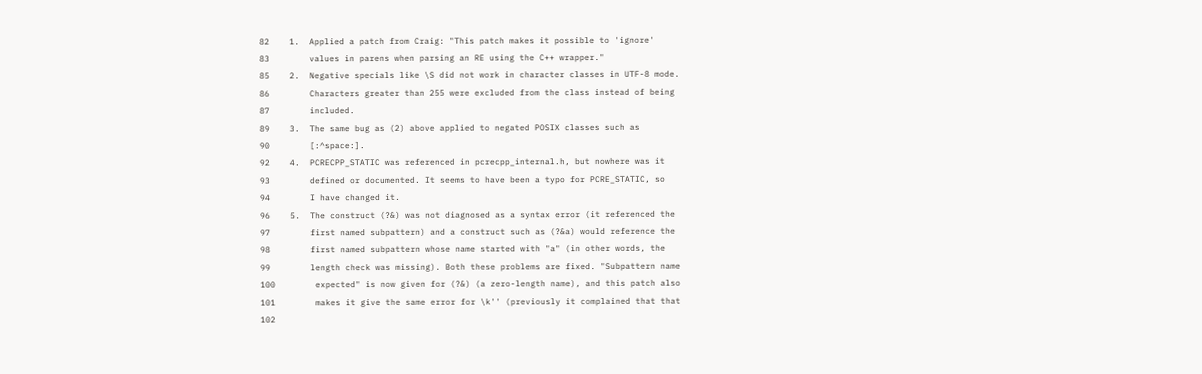82    1.  Applied a patch from Craig: "This patch makes it possible to 'ignore'
83        values in parens when parsing an RE using the C++ wrapper."
85    2.  Negative specials like \S did not work in character classes in UTF-8 mode.
86        Characters greater than 255 were excluded from the class instead of being
87        included.
89    3.  The same bug as (2) above applied to negated POSIX classes such as
90        [:^space:].
92    4.  PCRECPP_STATIC was referenced in pcrecpp_internal.h, but nowhere was it
93        defined or documented. It seems to have been a typo for PCRE_STATIC, so
94        I have changed it.
96    5.  The construct (?&) was not diagnosed as a syntax error (it referenced the
97        first named subpattern) and a construct such as (?&a) would reference the
98        first named subpattern whose name started with "a" (in other words, the
99        length check was missing). Both these problems are fixed. "Subpattern name
100        expected" is now given for (?&) (a zero-length name), and this patch also
101        makes it give the same error for \k'' (previously it complained that that
102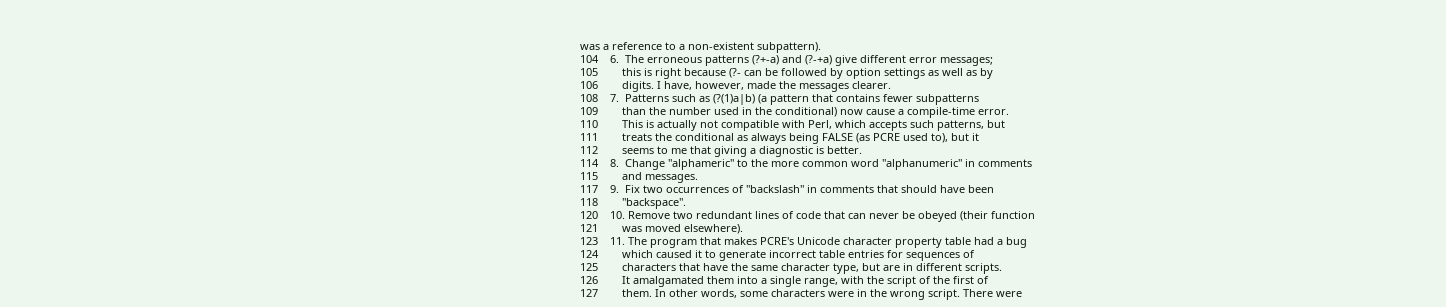was a reference to a non-existent subpattern).
104    6.  The erroneous patterns (?+-a) and (?-+a) give different error messages;
105        this is right because (?- can be followed by option settings as well as by
106        digits. I have, however, made the messages clearer.
108    7.  Patterns such as (?(1)a|b) (a pattern that contains fewer subpatterns
109        than the number used in the conditional) now cause a compile-time error.
110        This is actually not compatible with Perl, which accepts such patterns, but
111        treats the conditional as always being FALSE (as PCRE used to), but it
112        seems to me that giving a diagnostic is better.
114    8.  Change "alphameric" to the more common word "alphanumeric" in comments
115        and messages.
117    9.  Fix two occurrences of "backslash" in comments that should have been
118        "backspace".
120    10. Remove two redundant lines of code that can never be obeyed (their function
121        was moved elsewhere).
123    11. The program that makes PCRE's Unicode character property table had a bug
124        which caused it to generate incorrect table entries for sequences of
125        characters that have the same character type, but are in different scripts.
126        It amalgamated them into a single range, with the script of the first of
127        them. In other words, some characters were in the wrong script. There were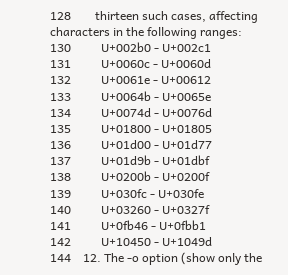128        thirteen such cases, affecting characters in the following ranges:
130          U+002b0 - U+002c1
131          U+0060c - U+0060d
132          U+0061e - U+00612
133          U+0064b - U+0065e
134          U+0074d - U+0076d
135          U+01800 - U+01805
136          U+01d00 - U+01d77
137          U+01d9b - U+01dbf
138          U+0200b - U+0200f
139          U+030fc - U+030fe
140          U+03260 - U+0327f
141          U+0fb46 - U+0fbb1
142          U+10450 - U+1049d
144    12. The -o option (show only the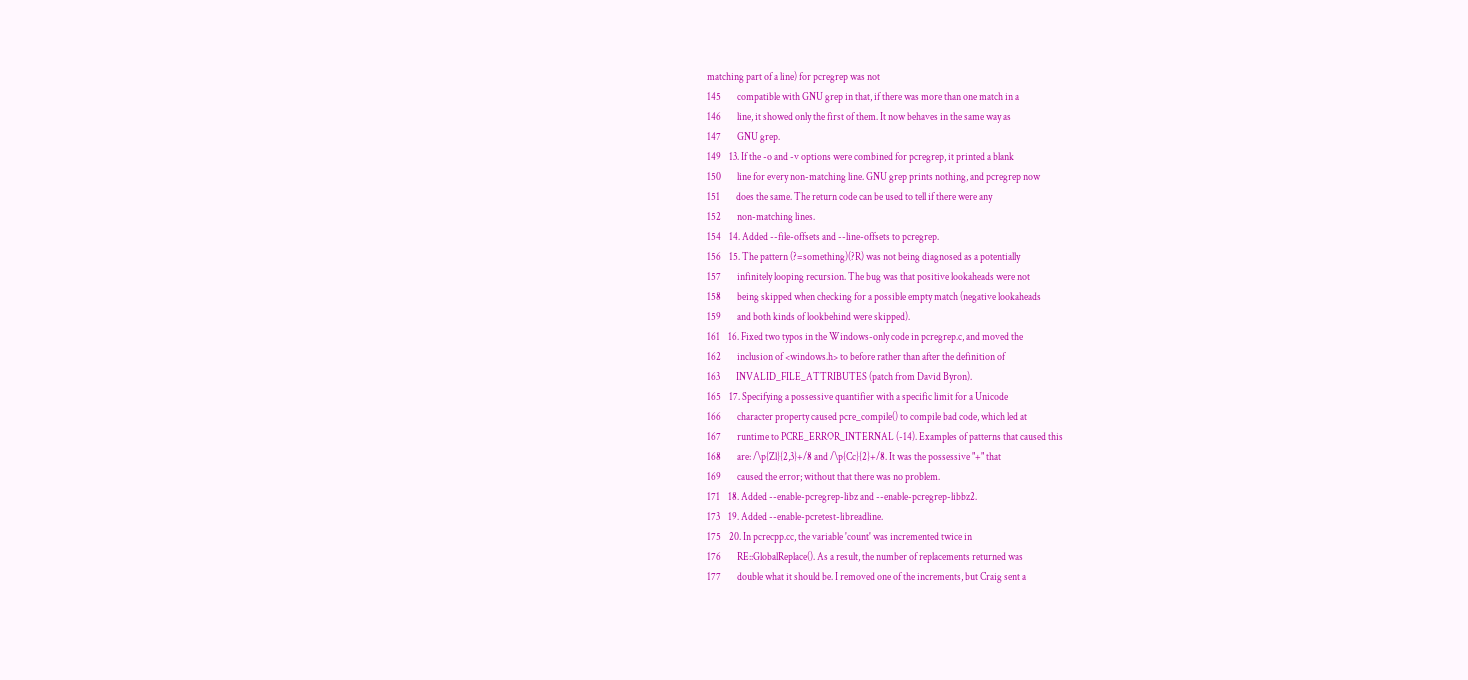matching part of a line) for pcregrep was not
145        compatible with GNU grep in that, if there was more than one match in a
146        line, it showed only the first of them. It now behaves in the same way as
147        GNU grep.
149    13. If the -o and -v options were combined for pcregrep, it printed a blank
150        line for every non-matching line. GNU grep prints nothing, and pcregrep now
151        does the same. The return code can be used to tell if there were any
152        non-matching lines.
154    14. Added --file-offsets and --line-offsets to pcregrep.
156    15. The pattern (?=something)(?R) was not being diagnosed as a potentially
157        infinitely looping recursion. The bug was that positive lookaheads were not
158        being skipped when checking for a possible empty match (negative lookaheads
159        and both kinds of lookbehind were skipped).
161    16. Fixed two typos in the Windows-only code in pcregrep.c, and moved the
162        inclusion of <windows.h> to before rather than after the definition of
163        INVALID_FILE_ATTRIBUTES (patch from David Byron).
165    17. Specifying a possessive quantifier with a specific limit for a Unicode
166        character property caused pcre_compile() to compile bad code, which led at
167        runtime to PCRE_ERROR_INTERNAL (-14). Examples of patterns that caused this
168        are: /\p{Zl}{2,3}+/8 and /\p{Cc}{2}+/8. It was the possessive "+" that
169        caused the error; without that there was no problem.
171    18. Added --enable-pcregrep-libz and --enable-pcregrep-libbz2.
173    19. Added --enable-pcretest-libreadline.
175    20. In pcrecpp.cc, the variable 'count' was incremented twice in
176        RE::GlobalReplace(). As a result, the number of replacements returned was
177        double what it should be. I removed one of the increments, but Craig sent a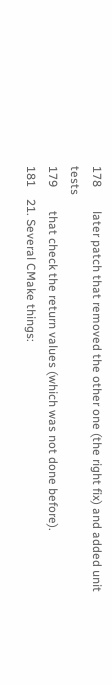178        later patch that removed the other one (the right fix) and added unit tests
179        that check the return values (which was not done before).
181    21. Several CMake things: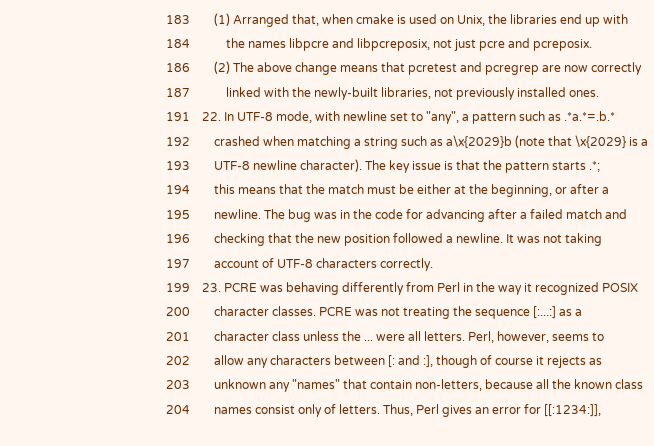183        (1) Arranged that, when cmake is used on Unix, the libraries end up with
184            the names libpcre and libpcreposix, not just pcre and pcreposix.
186        (2) The above change means that pcretest and pcregrep are now correctly
187            linked with the newly-built libraries, not previously installed ones.
191    22. In UTF-8 mode, with newline set to "any", a pattern such as .*a.*=.b.*
192        crashed when matching a string such as a\x{2029}b (note that \x{2029} is a
193        UTF-8 newline character). The key issue is that the pattern starts .*;
194        this means that the match must be either at the beginning, or after a
195        newline. The bug was in the code for advancing after a failed match and
196        checking that the new position followed a newline. It was not taking
197        account of UTF-8 characters correctly.
199    23. PCRE was behaving differently from Perl in the way it recognized POSIX
200        character classes. PCRE was not treating the sequence [:...:] as a
201        character class unless the ... were all letters. Perl, however, seems to
202        allow any characters between [: and :], though of course it rejects as
203        unknown any "names" that contain non-letters, because all the known class
204        names consist only of letters. Thus, Perl gives an error for [[:1234:]],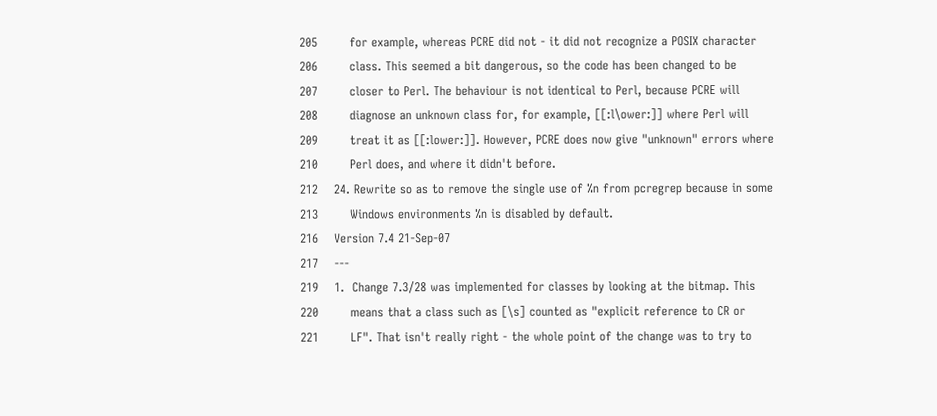205        for example, whereas PCRE did not - it did not recognize a POSIX character
206        class. This seemed a bit dangerous, so the code has been changed to be
207        closer to Perl. The behaviour is not identical to Perl, because PCRE will
208        diagnose an unknown class for, for example, [[:l\ower:]] where Perl will
209        treat it as [[:lower:]]. However, PCRE does now give "unknown" errors where
210        Perl does, and where it didn't before.
212    24. Rewrite so as to remove the single use of %n from pcregrep because in some
213        Windows environments %n is disabled by default.
216    Version 7.4 21-Sep-07
217    ---
219    1.  Change 7.3/28 was implemented for classes by looking at the bitmap. This
220        means that a class such as [\s] counted as "explicit reference to CR or
221        LF". That isn't really right - the whole point of the change was to try to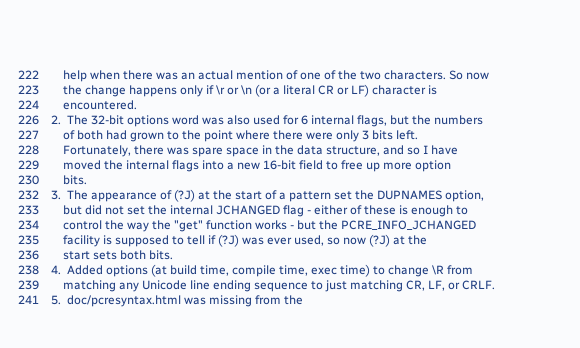222        help when there was an actual mention of one of the two characters. So now
223        the change happens only if \r or \n (or a literal CR or LF) character is
224        encountered.
226    2.  The 32-bit options word was also used for 6 internal flags, but the numbers
227        of both had grown to the point where there were only 3 bits left.
228        Fortunately, there was spare space in the data structure, and so I have
229        moved the internal flags into a new 16-bit field to free up more option
230        bits.
232    3.  The appearance of (?J) at the start of a pattern set the DUPNAMES option,
233        but did not set the internal JCHANGED flag - either of these is enough to
234        control the way the "get" function works - but the PCRE_INFO_JCHANGED
235        facility is supposed to tell if (?J) was ever used, so now (?J) at the
236        start sets both bits.
238    4.  Added options (at build time, compile time, exec time) to change \R from
239        matching any Unicode line ending sequence to just matching CR, LF, or CRLF.
241    5.  doc/pcresyntax.html was missing from the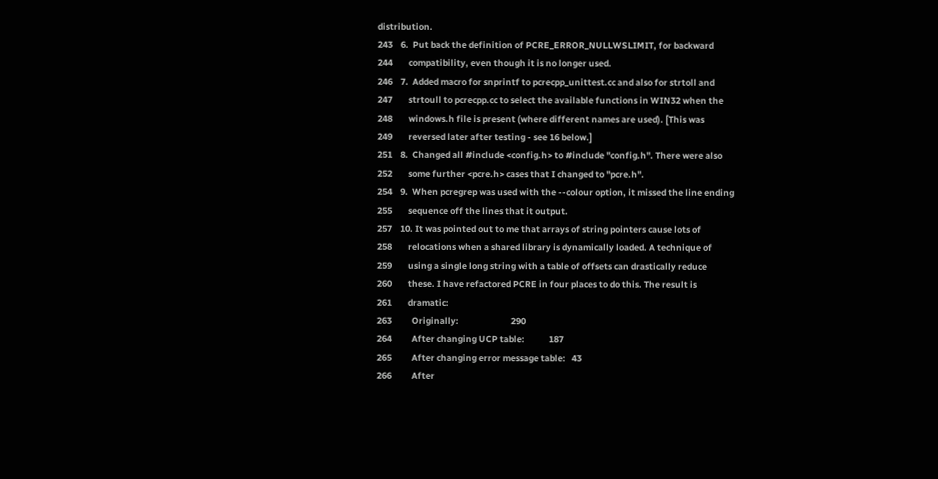distribution.
243    6.  Put back the definition of PCRE_ERROR_NULLWSLIMIT, for backward
244        compatibility, even though it is no longer used.
246    7.  Added macro for snprintf to pcrecpp_unittest.cc and also for strtoll and
247        strtoull to pcrecpp.cc to select the available functions in WIN32 when the
248        windows.h file is present (where different names are used). [This was
249        reversed later after testing - see 16 below.]
251    8.  Changed all #include <config.h> to #include "config.h". There were also
252        some further <pcre.h> cases that I changed to "pcre.h".
254    9.  When pcregrep was used with the --colour option, it missed the line ending
255        sequence off the lines that it output.
257    10. It was pointed out to me that arrays of string pointers cause lots of
258        relocations when a shared library is dynamically loaded. A technique of
259        using a single long string with a table of offsets can drastically reduce
260        these. I have refactored PCRE in four places to do this. The result is
261        dramatic:
263          Originally:                          290
264          After changing UCP table:            187
265          After changing error message table:   43
266          After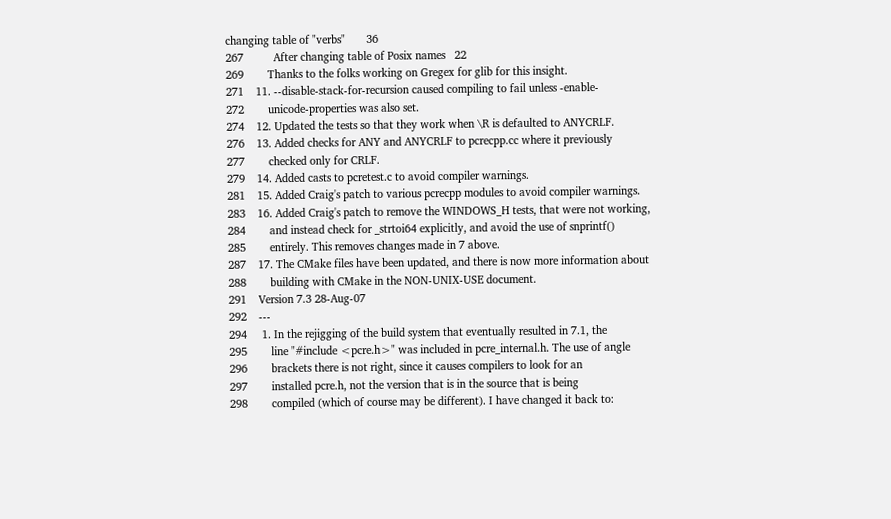changing table of "verbs"       36
267          After changing table of Posix names   22
269        Thanks to the folks working on Gregex for glib for this insight.
271    11. --disable-stack-for-recursion caused compiling to fail unless -enable-
272        unicode-properties was also set.
274    12. Updated the tests so that they work when \R is defaulted to ANYCRLF.
276    13. Added checks for ANY and ANYCRLF to pcrecpp.cc where it previously
277        checked only for CRLF.
279    14. Added casts to pcretest.c to avoid compiler warnings.
281    15. Added Craig's patch to various pcrecpp modules to avoid compiler warnings.
283    16. Added Craig's patch to remove the WINDOWS_H tests, that were not working,
284        and instead check for _strtoi64 explicitly, and avoid the use of snprintf()
285        entirely. This removes changes made in 7 above.
287    17. The CMake files have been updated, and there is now more information about
288        building with CMake in the NON-UNIX-USE document.
291    Version 7.3 28-Aug-07
292    ---
294     1. In the rejigging of the build system that eventually resulted in 7.1, the
295        line "#include <pcre.h>" was included in pcre_internal.h. The use of angle
296        brackets there is not right, since it causes compilers to look for an
297        installed pcre.h, not the version that is in the source that is being
298        compiled (which of course may be different). I have changed it back to: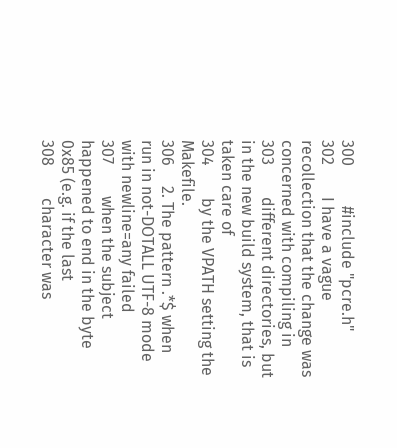300          #include "pcre.h"
302        I have a vague recollection that the change was concerned with compiling in
303        different directories, but in the new build system, that is taken care of
304        by the VPATH setting the Makefile.
306     2. The pattern .*$ when run in not-DOTALL UTF-8 mode with newline=any failed
307        when the subject happened to end in the byte 0x85 (e.g. if the last
308        character was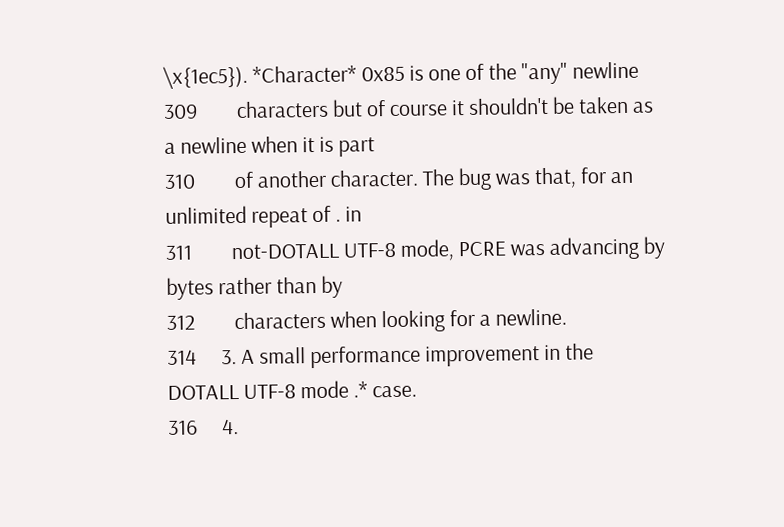\x{1ec5}). *Character* 0x85 is one of the "any" newline
309        characters but of course it shouldn't be taken as a newline when it is part
310        of another character. The bug was that, for an unlimited repeat of . in
311        not-DOTALL UTF-8 mode, PCRE was advancing by bytes rather than by
312        characters when looking for a newline.
314     3. A small performance improvement in the DOTALL UTF-8 mode .* case.
316     4.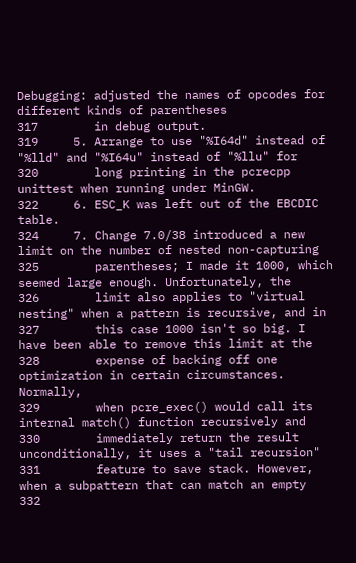Debugging: adjusted the names of opcodes for different kinds of parentheses
317        in debug output.
319     5. Arrange to use "%I64d" instead of "%lld" and "%I64u" instead of "%llu" for
320        long printing in the pcrecpp unittest when running under MinGW.
322     6. ESC_K was left out of the EBCDIC table.
324     7. Change 7.0/38 introduced a new limit on the number of nested non-capturing
325        parentheses; I made it 1000, which seemed large enough. Unfortunately, the
326        limit also applies to "virtual nesting" when a pattern is recursive, and in
327        this case 1000 isn't so big. I have been able to remove this limit at the
328        expense of backing off one optimization in certain circumstances. Normally,
329        when pcre_exec() would call its internal match() function recursively and
330        immediately return the result unconditionally, it uses a "tail recursion"
331        feature to save stack. However, when a subpattern that can match an empty
332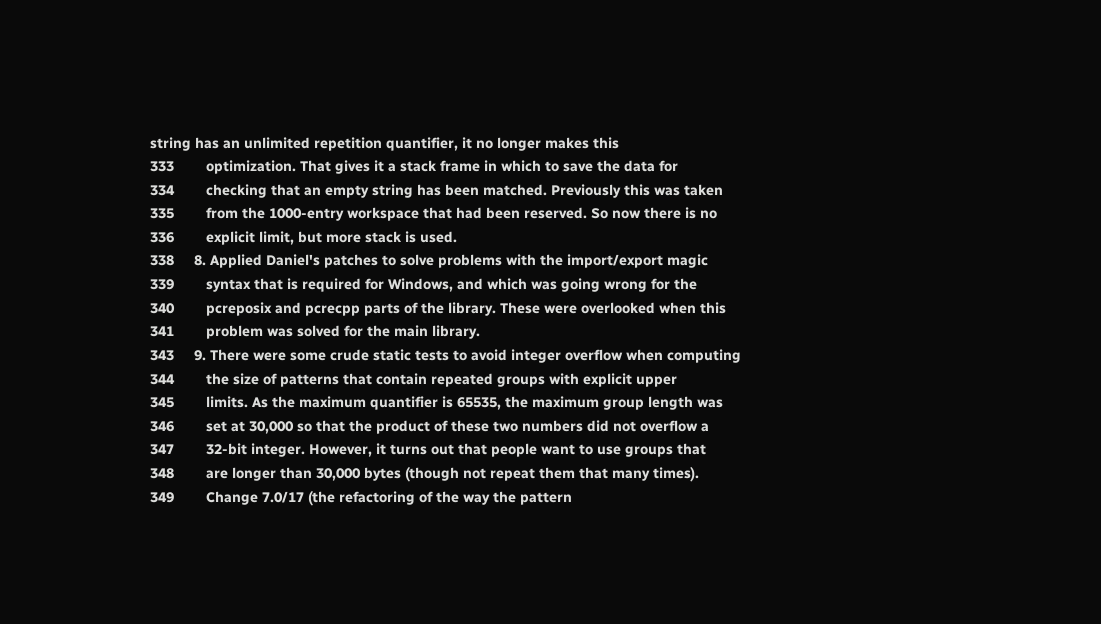string has an unlimited repetition quantifier, it no longer makes this
333        optimization. That gives it a stack frame in which to save the data for
334        checking that an empty string has been matched. Previously this was taken
335        from the 1000-entry workspace that had been reserved. So now there is no
336        explicit limit, but more stack is used.
338     8. Applied Daniel's patches to solve problems with the import/export magic
339        syntax that is required for Windows, and which was going wrong for the
340        pcreposix and pcrecpp parts of the library. These were overlooked when this
341        problem was solved for the main library.
343     9. There were some crude static tests to avoid integer overflow when computing
344        the size of patterns that contain repeated groups with explicit upper
345        limits. As the maximum quantifier is 65535, the maximum group length was
346        set at 30,000 so that the product of these two numbers did not overflow a
347        32-bit integer. However, it turns out that people want to use groups that
348        are longer than 30,000 bytes (though not repeat them that many times).
349        Change 7.0/17 (the refactoring of the way the pattern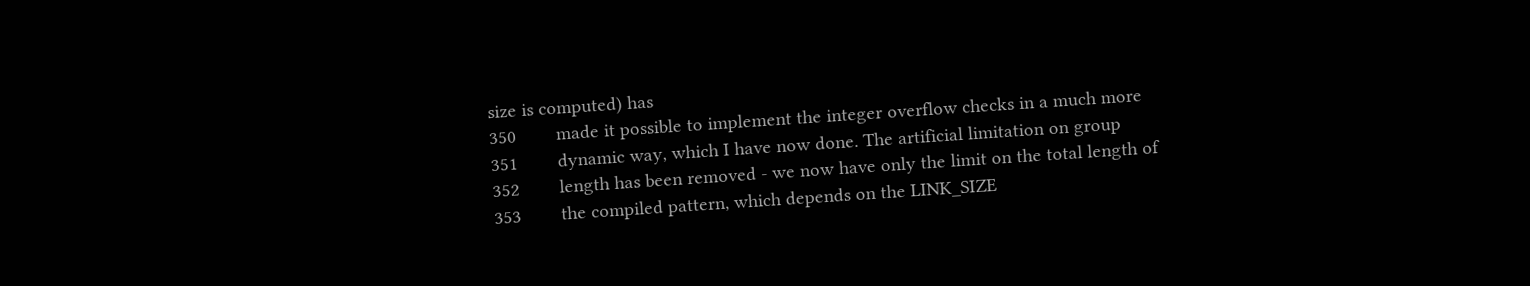size is computed) has
350        made it possible to implement the integer overflow checks in a much more
351        dynamic way, which I have now done. The artificial limitation on group
352        length has been removed - we now have only the limit on the total length of
353        the compiled pattern, which depends on the LINK_SIZE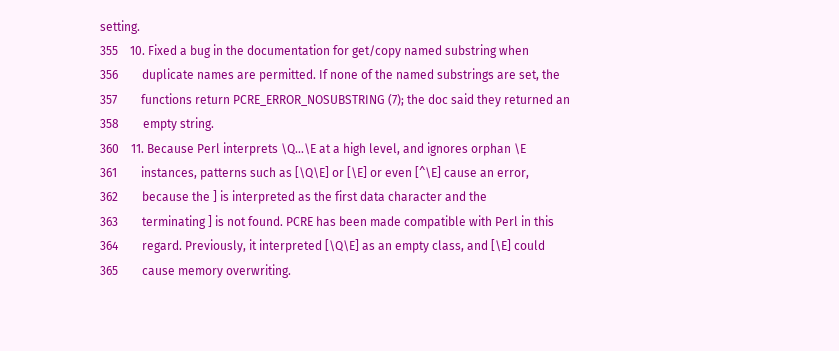setting.
355    10. Fixed a bug in the documentation for get/copy named substring when
356        duplicate names are permitted. If none of the named substrings are set, the
357        functions return PCRE_ERROR_NOSUBSTRING (7); the doc said they returned an
358        empty string.
360    11. Because Perl interprets \Q...\E at a high level, and ignores orphan \E
361        instances, patterns such as [\Q\E] or [\E] or even [^\E] cause an error,
362        because the ] is interpreted as the first data character and the
363        terminating ] is not found. PCRE has been made compatible with Perl in this
364        regard. Previously, it interpreted [\Q\E] as an empty class, and [\E] could
365        cause memory overwriting.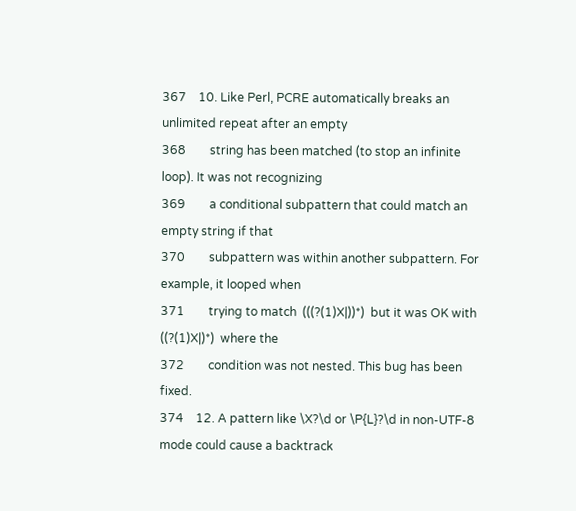367    10. Like Perl, PCRE automatically breaks an unlimited repeat after an empty
368        string has been matched (to stop an infinite loop). It was not recognizing
369        a conditional subpattern that could match an empty string if that
370        subpattern was within another subpattern. For example, it looped when
371        trying to match  (((?(1)X|))*)  but it was OK with  ((?(1)X|)*)  where the
372        condition was not nested. This bug has been fixed.
374    12. A pattern like \X?\d or \P{L}?\d in non-UTF-8 mode could cause a backtrack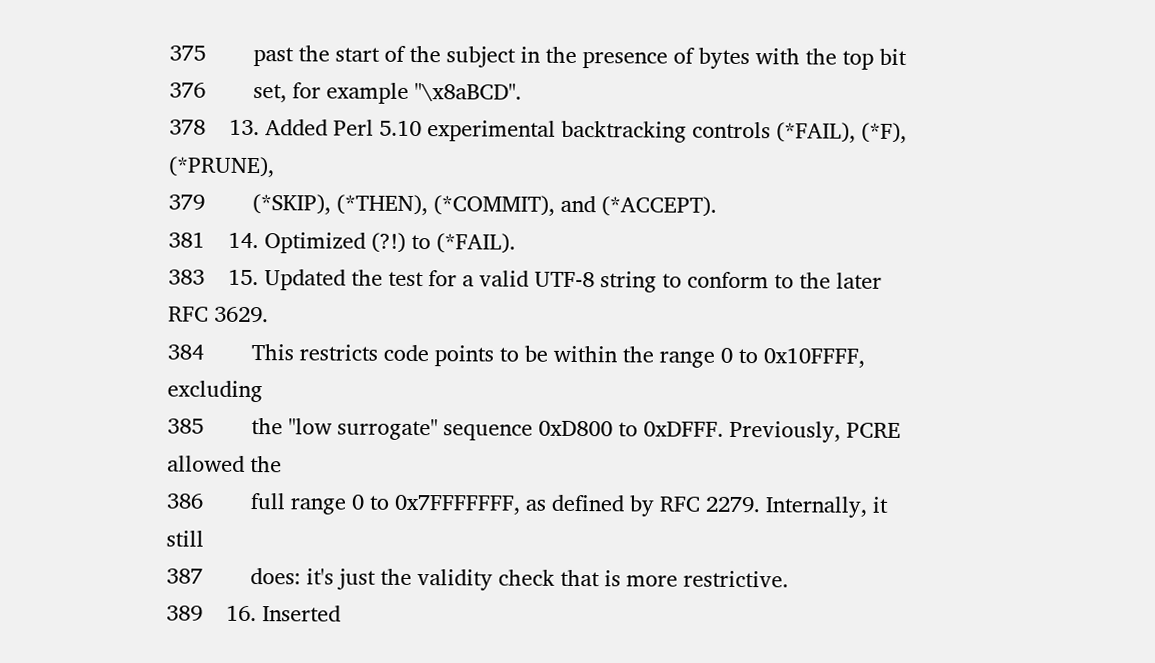375        past the start of the subject in the presence of bytes with the top bit
376        set, for example "\x8aBCD".
378    13. Added Perl 5.10 experimental backtracking controls (*FAIL), (*F), (*PRUNE),
379        (*SKIP), (*THEN), (*COMMIT), and (*ACCEPT).
381    14. Optimized (?!) to (*FAIL).
383    15. Updated the test for a valid UTF-8 string to conform to the later RFC 3629.
384        This restricts code points to be within the range 0 to 0x10FFFF, excluding
385        the "low surrogate" sequence 0xD800 to 0xDFFF. Previously, PCRE allowed the
386        full range 0 to 0x7FFFFFFF, as defined by RFC 2279. Internally, it still
387        does: it's just the validity check that is more restrictive.
389    16. Inserted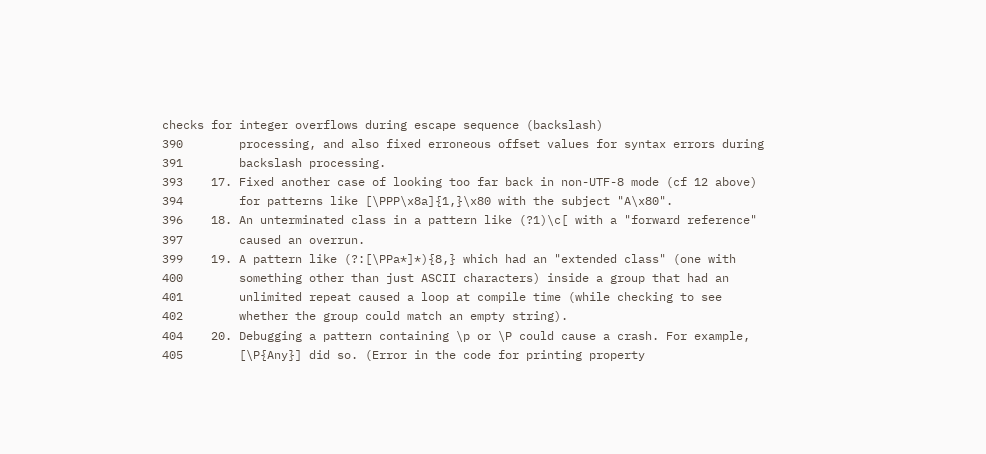checks for integer overflows during escape sequence (backslash)
390        processing, and also fixed erroneous offset values for syntax errors during
391        backslash processing.
393    17. Fixed another case of looking too far back in non-UTF-8 mode (cf 12 above)
394        for patterns like [\PPP\x8a]{1,}\x80 with the subject "A\x80".
396    18. An unterminated class in a pattern like (?1)\c[ with a "forward reference"
397        caused an overrun.
399    19. A pattern like (?:[\PPa*]*){8,} which had an "extended class" (one with
400        something other than just ASCII characters) inside a group that had an
401        unlimited repeat caused a loop at compile time (while checking to see
402        whether the group could match an empty string).
404    20. Debugging a pattern containing \p or \P could cause a crash. For example,
405        [\P{Any}] did so. (Error in the code for printing property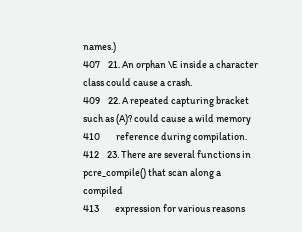names.)
407    21. An orphan \E inside a character class could cause a crash.
409    22. A repeated capturing bracket such as (A)? could cause a wild memory
410        reference during compilation.
412    23. There are several functions in pcre_compile() that scan along a compiled
413        expression for various reasons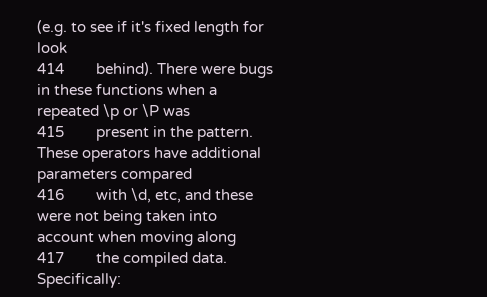(e.g. to see if it's fixed length for look
414        behind). There were bugs in these functions when a repeated \p or \P was
415        present in the pattern. These operators have additional parameters compared
416        with \d, etc, and these were not being taken into account when moving along
417        the compiled data. Specifically: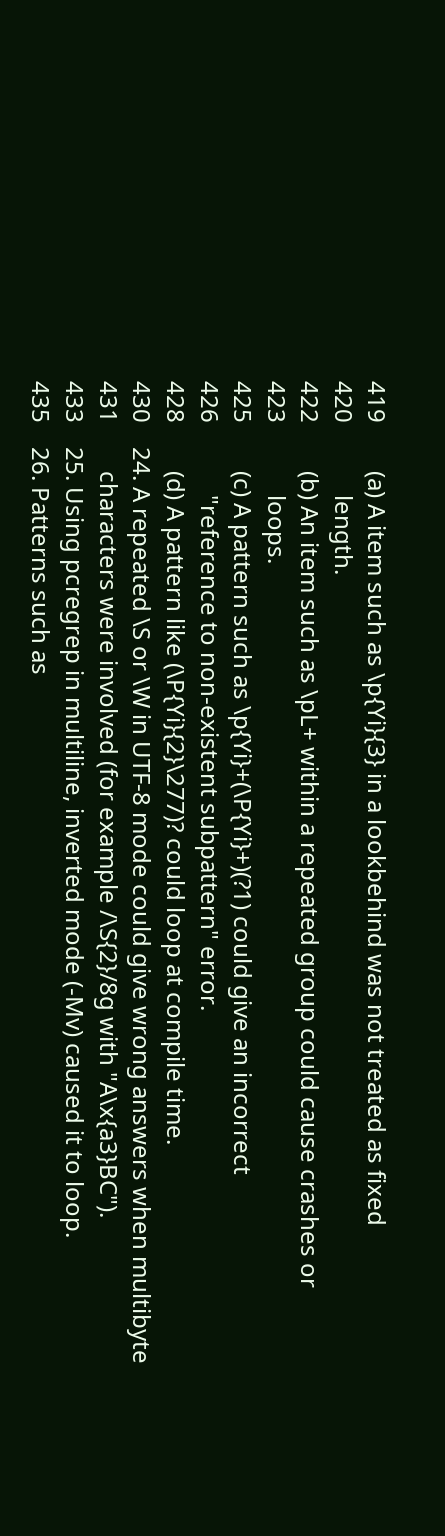419        (a) A item such as \p{Yi}{3} in a lookbehind was not treated as fixed
420            length.
422        (b) An item such as \pL+ within a repeated group could cause crashes or
423            loops.
425        (c) A pattern such as \p{Yi}+(\P{Yi}+)(?1) could give an incorrect
426            "reference to non-existent subpattern" error.
428        (d) A pattern like (\P{Yi}{2}\277)? could loop at compile time.
430    24. A repeated \S or \W in UTF-8 mode could give wrong answers when multibyte
431        characters were involved (for example /\S{2}/8g with "A\x{a3}BC").
433    25. Using pcregrep in multiline, inverted mode (-Mv) caused it to loop.
435    26. Patterns such as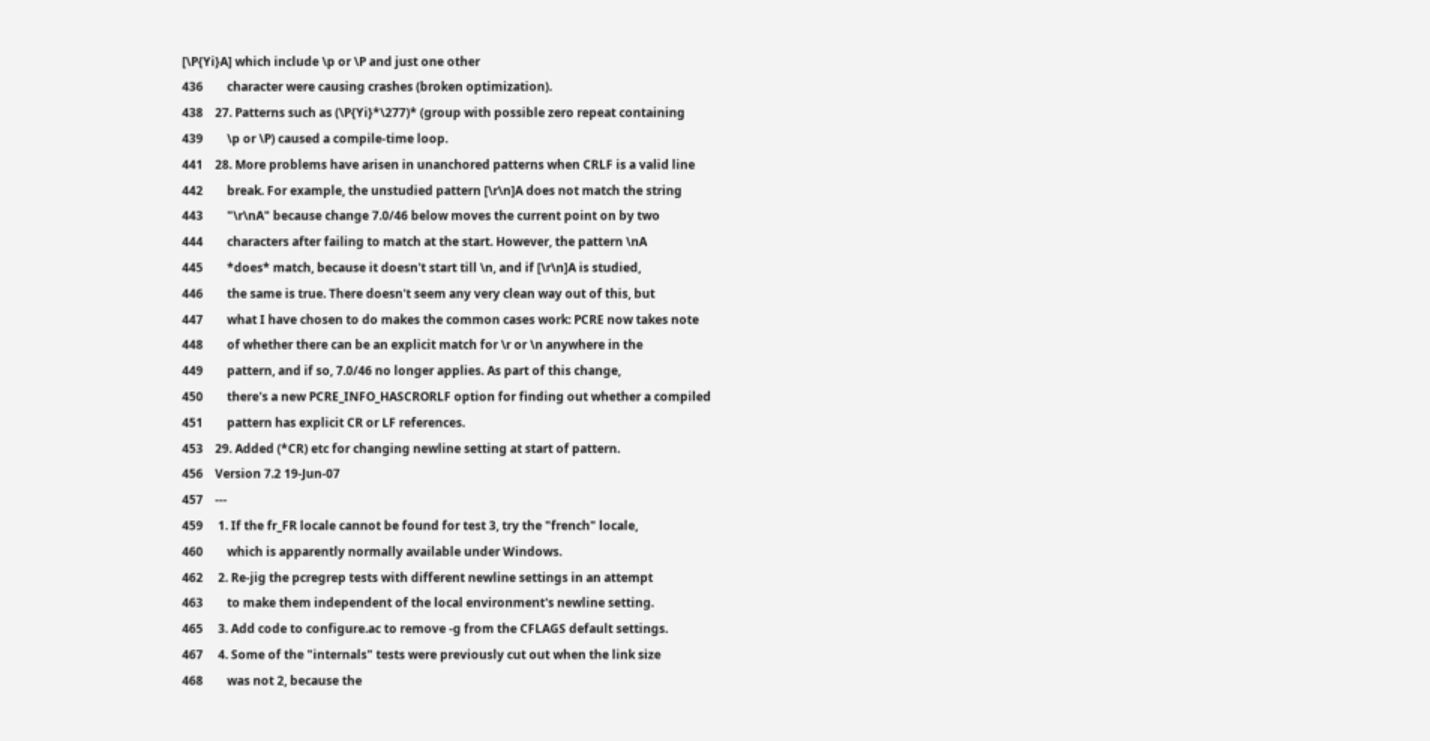[\P{Yi}A] which include \p or \P and just one other
436        character were causing crashes (broken optimization).
438    27. Patterns such as (\P{Yi}*\277)* (group with possible zero repeat containing
439        \p or \P) caused a compile-time loop.
441    28. More problems have arisen in unanchored patterns when CRLF is a valid line
442        break. For example, the unstudied pattern [\r\n]A does not match the string
443        "\r\nA" because change 7.0/46 below moves the current point on by two
444        characters after failing to match at the start. However, the pattern \nA
445        *does* match, because it doesn't start till \n, and if [\r\n]A is studied,
446        the same is true. There doesn't seem any very clean way out of this, but
447        what I have chosen to do makes the common cases work: PCRE now takes note
448        of whether there can be an explicit match for \r or \n anywhere in the
449        pattern, and if so, 7.0/46 no longer applies. As part of this change,
450        there's a new PCRE_INFO_HASCRORLF option for finding out whether a compiled
451        pattern has explicit CR or LF references.
453    29. Added (*CR) etc for changing newline setting at start of pattern.
456    Version 7.2 19-Jun-07
457    ---
459     1. If the fr_FR locale cannot be found for test 3, try the "french" locale,
460        which is apparently normally available under Windows.
462     2. Re-jig the pcregrep tests with different newline settings in an attempt
463        to make them independent of the local environment's newline setting.
465     3. Add code to configure.ac to remove -g from the CFLAGS default settings.
467     4. Some of the "internals" tests were previously cut out when the link size
468        was not 2, because the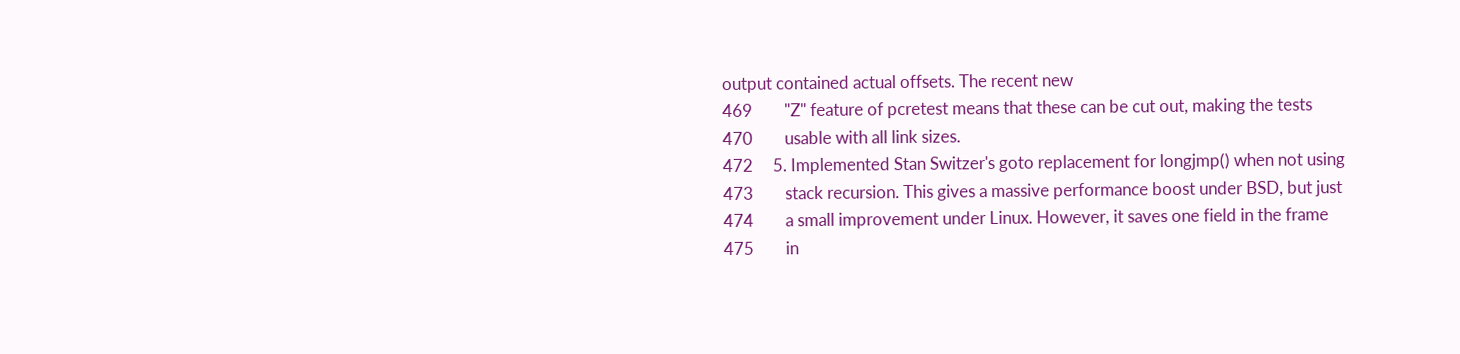output contained actual offsets. The recent new
469        "Z" feature of pcretest means that these can be cut out, making the tests
470        usable with all link sizes.
472     5. Implemented Stan Switzer's goto replacement for longjmp() when not using
473        stack recursion. This gives a massive performance boost under BSD, but just
474        a small improvement under Linux. However, it saves one field in the frame
475        in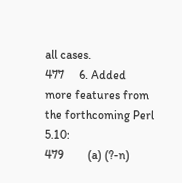all cases.
477     6. Added more features from the forthcoming Perl 5.10:
479        (a) (?-n)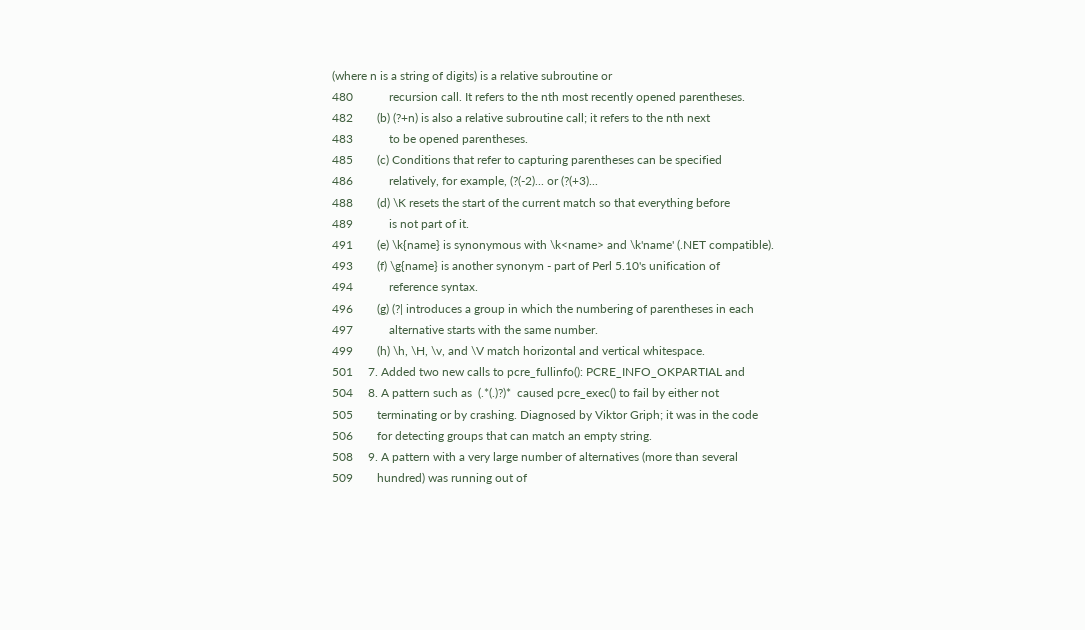(where n is a string of digits) is a relative subroutine or
480            recursion call. It refers to the nth most recently opened parentheses.
482        (b) (?+n) is also a relative subroutine call; it refers to the nth next
483            to be opened parentheses.
485        (c) Conditions that refer to capturing parentheses can be specified
486            relatively, for example, (?(-2)... or (?(+3)...
488        (d) \K resets the start of the current match so that everything before
489            is not part of it.
491        (e) \k{name} is synonymous with \k<name> and \k'name' (.NET compatible).
493        (f) \g{name} is another synonym - part of Perl 5.10's unification of
494            reference syntax.
496        (g) (?| introduces a group in which the numbering of parentheses in each
497            alternative starts with the same number.
499        (h) \h, \H, \v, and \V match horizontal and vertical whitespace.
501     7. Added two new calls to pcre_fullinfo(): PCRE_INFO_OKPARTIAL and
504     8. A pattern such as  (.*(.)?)*  caused pcre_exec() to fail by either not
505        terminating or by crashing. Diagnosed by Viktor Griph; it was in the code
506        for detecting groups that can match an empty string.
508     9. A pattern with a very large number of alternatives (more than several
509        hundred) was running out of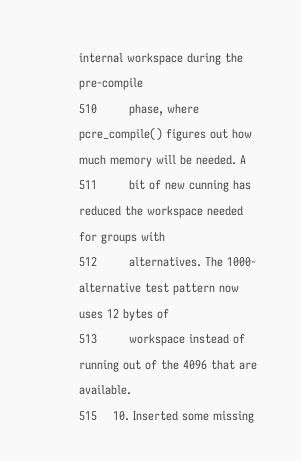internal workspace during the pre-compile
510        phase, where pcre_compile() figures out how much memory will be needed. A
511        bit of new cunning has reduced the workspace needed for groups with
512        alternatives. The 1000-alternative test pattern now uses 12 bytes of
513        workspace instead of running out of the 4096 that are available.
515    10. Inserted some missing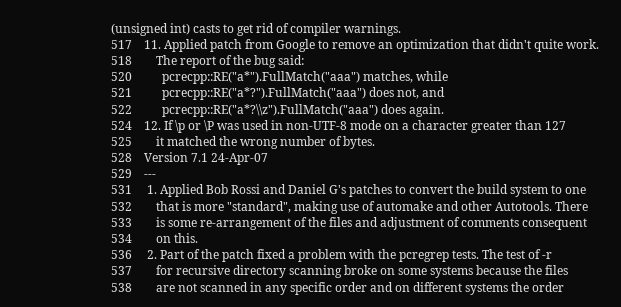(unsigned int) casts to get rid of compiler warnings.
517    11. Applied patch from Google to remove an optimization that didn't quite work.
518        The report of the bug said:
520          pcrecpp::RE("a*").FullMatch("aaa") matches, while
521          pcrecpp::RE("a*?").FullMatch("aaa") does not, and
522          pcrecpp::RE("a*?\\z").FullMatch("aaa") does again.
524    12. If \p or \P was used in non-UTF-8 mode on a character greater than 127
525        it matched the wrong number of bytes.
528    Version 7.1 24-Apr-07
529    ---
531     1. Applied Bob Rossi and Daniel G's patches to convert the build system to one
532        that is more "standard", making use of automake and other Autotools. There
533        is some re-arrangement of the files and adjustment of comments consequent
534        on this.
536     2. Part of the patch fixed a problem with the pcregrep tests. The test of -r
537        for recursive directory scanning broke on some systems because the files
538        are not scanned in any specific order and on different systems the order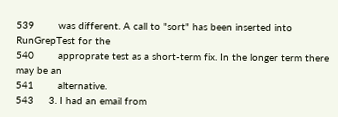539        was different. A call to "sort" has been inserted into RunGrepTest for the
540        approprate test as a short-term fix. In the longer term there may be an
541        alternative.
543     3. I had an email from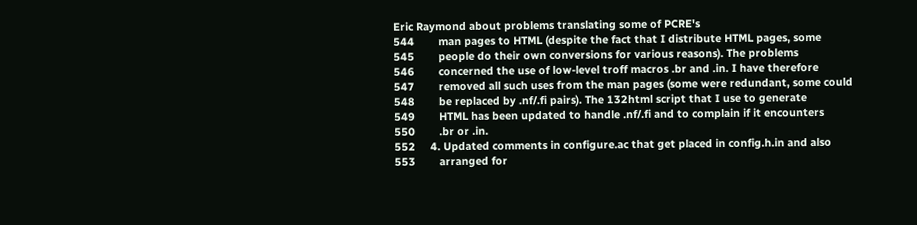Eric Raymond about problems translating some of PCRE's
544        man pages to HTML (despite the fact that I distribute HTML pages, some
545        people do their own conversions for various reasons). The problems
546        concerned the use of low-level troff macros .br and .in. I have therefore
547        removed all such uses from the man pages (some were redundant, some could
548        be replaced by .nf/.fi pairs). The 132html script that I use to generate
549        HTML has been updated to handle .nf/.fi and to complain if it encounters
550        .br or .in.
552     4. Updated comments in configure.ac that get placed in config.h.in and also
553        arranged for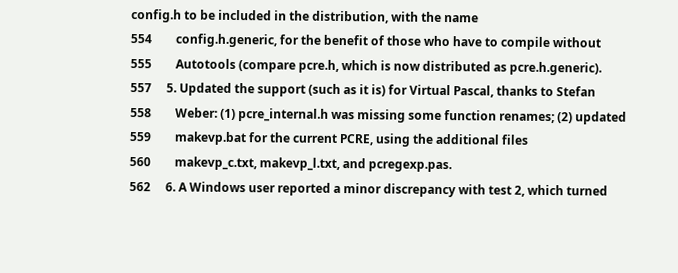config.h to be included in the distribution, with the name
554        config.h.generic, for the benefit of those who have to compile without
555        Autotools (compare pcre.h, which is now distributed as pcre.h.generic).
557     5. Updated the support (such as it is) for Virtual Pascal, thanks to Stefan
558        Weber: (1) pcre_internal.h was missing some function renames; (2) updated
559        makevp.bat for the current PCRE, using the additional files
560        makevp_c.txt, makevp_l.txt, and pcregexp.pas.
562     6. A Windows user reported a minor discrepancy with test 2, which turned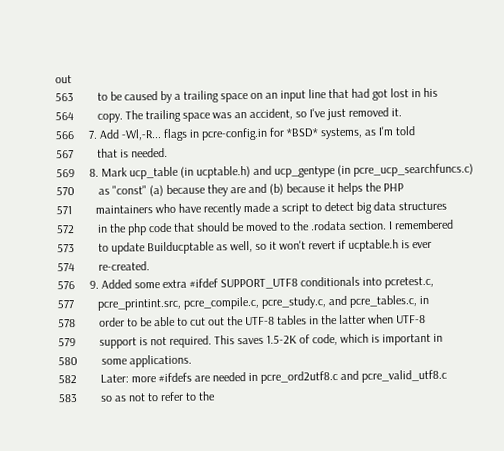out
563        to be caused by a trailing space on an input line that had got lost in his
564        copy. The trailing space was an accident, so I've just removed it.
566     7. Add -Wl,-R... flags in pcre-config.in for *BSD* systems, as I'm told
567        that is needed.
569     8. Mark ucp_table (in ucptable.h) and ucp_gentype (in pcre_ucp_searchfuncs.c)
570        as "const" (a) because they are and (b) because it helps the PHP
571        maintainers who have recently made a script to detect big data structures
572        in the php code that should be moved to the .rodata section. I remembered
573        to update Builducptable as well, so it won't revert if ucptable.h is ever
574        re-created.
576     9. Added some extra #ifdef SUPPORT_UTF8 conditionals into pcretest.c,
577        pcre_printint.src, pcre_compile.c, pcre_study.c, and pcre_tables.c, in
578        order to be able to cut out the UTF-8 tables in the latter when UTF-8
579        support is not required. This saves 1.5-2K of code, which is important in
580        some applications.
582        Later: more #ifdefs are needed in pcre_ord2utf8.c and pcre_valid_utf8.c
583        so as not to refer to the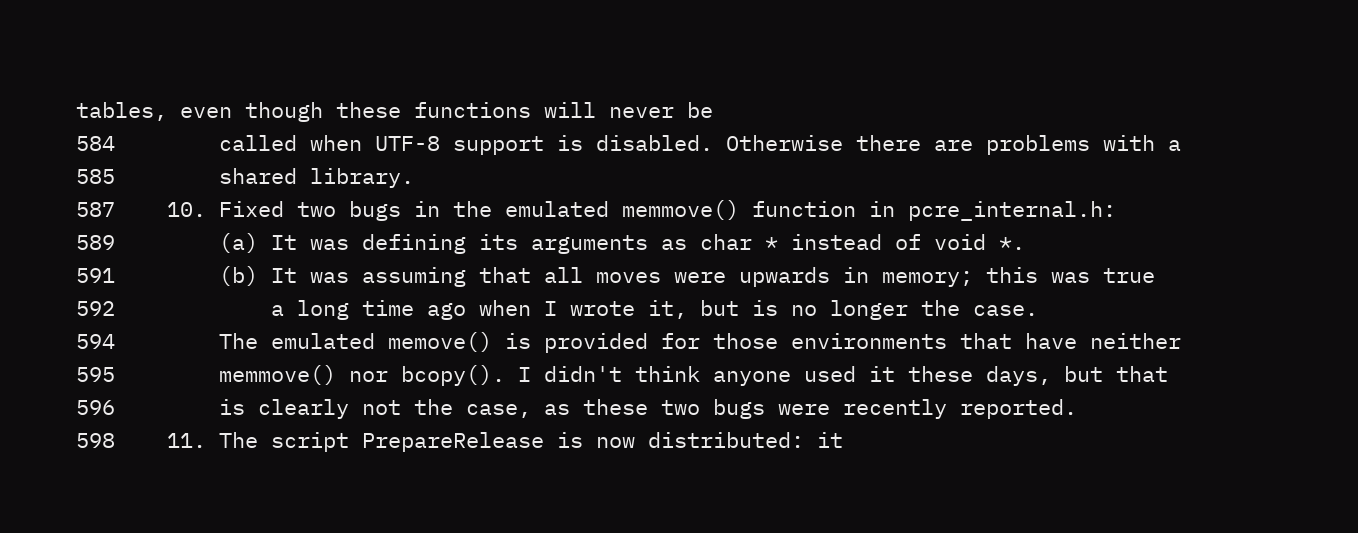tables, even though these functions will never be
584        called when UTF-8 support is disabled. Otherwise there are problems with a
585        shared library.
587    10. Fixed two bugs in the emulated memmove() function in pcre_internal.h:
589        (a) It was defining its arguments as char * instead of void *.
591        (b) It was assuming that all moves were upwards in memory; this was true
592            a long time ago when I wrote it, but is no longer the case.
594        The emulated memove() is provided for those environments that have neither
595        memmove() nor bcopy(). I didn't think anyone used it these days, but that
596        is clearly not the case, as these two bugs were recently reported.
598    11. The script PrepareRelease is now distributed: it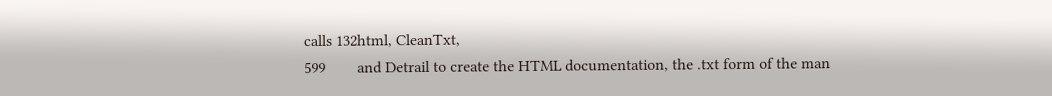calls 132html, CleanTxt,
599        and Detrail to create the HTML documentation, the .txt form of the man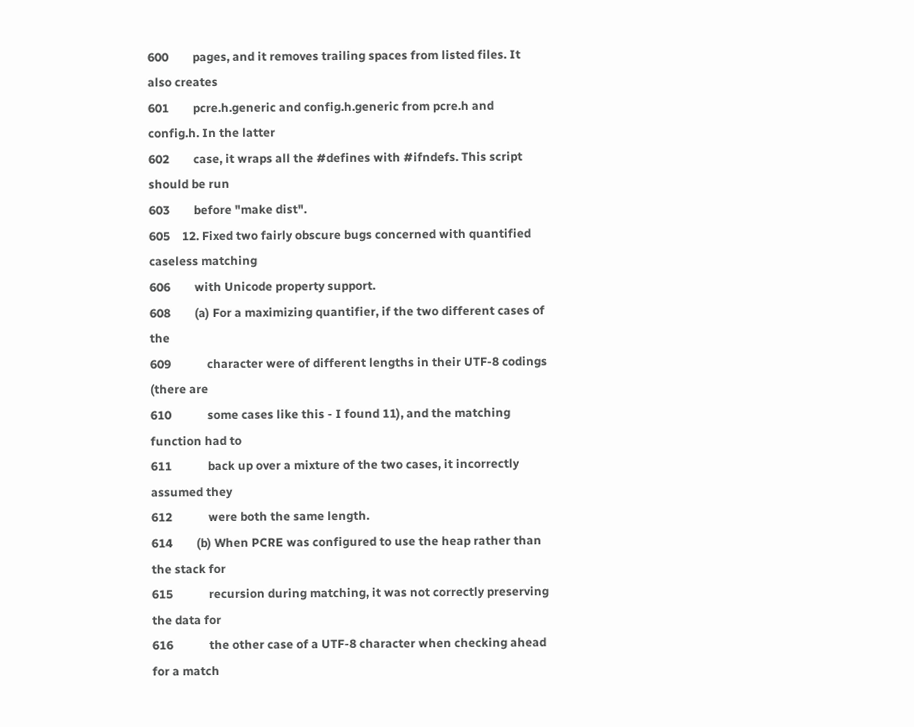600        pages, and it removes trailing spaces from listed files. It also creates
601        pcre.h.generic and config.h.generic from pcre.h and config.h. In the latter
602        case, it wraps all the #defines with #ifndefs. This script should be run
603        before "make dist".
605    12. Fixed two fairly obscure bugs concerned with quantified caseless matching
606        with Unicode property support.
608        (a) For a maximizing quantifier, if the two different cases of the
609            character were of different lengths in their UTF-8 codings (there are
610            some cases like this - I found 11), and the matching function had to
611            back up over a mixture of the two cases, it incorrectly assumed they
612            were both the same length.
614        (b) When PCRE was configured to use the heap rather than the stack for
615            recursion during matching, it was not correctly preserving the data for
616            the other case of a UTF-8 character when checking ahead for a match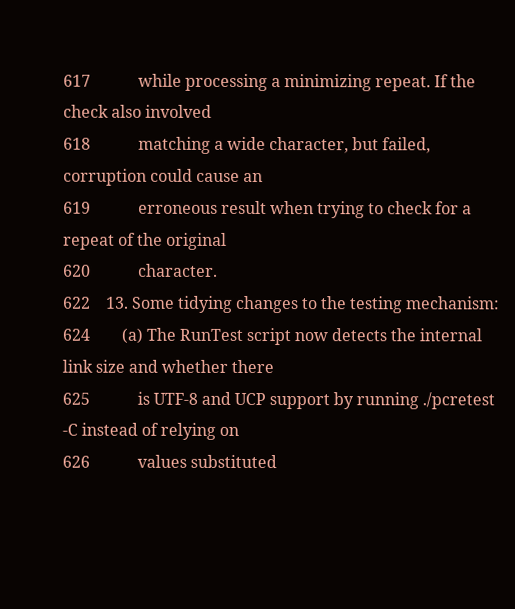617            while processing a minimizing repeat. If the check also involved
618            matching a wide character, but failed, corruption could cause an
619            erroneous result when trying to check for a repeat of the original
620            character.
622    13. Some tidying changes to the testing mechanism:
624        (a) The RunTest script now detects the internal link size and whether there
625            is UTF-8 and UCP support by running ./pcretest -C instead of relying on
626            values substituted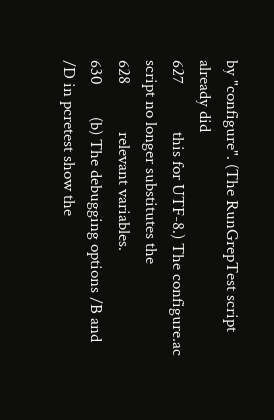by "configure". (The RunGrepTest script already did
627            this for UTF-8.) The configure.ac script no longer substitutes the
628            relevant variables.
630        (b) The debugging options /B and /D in pcretest show the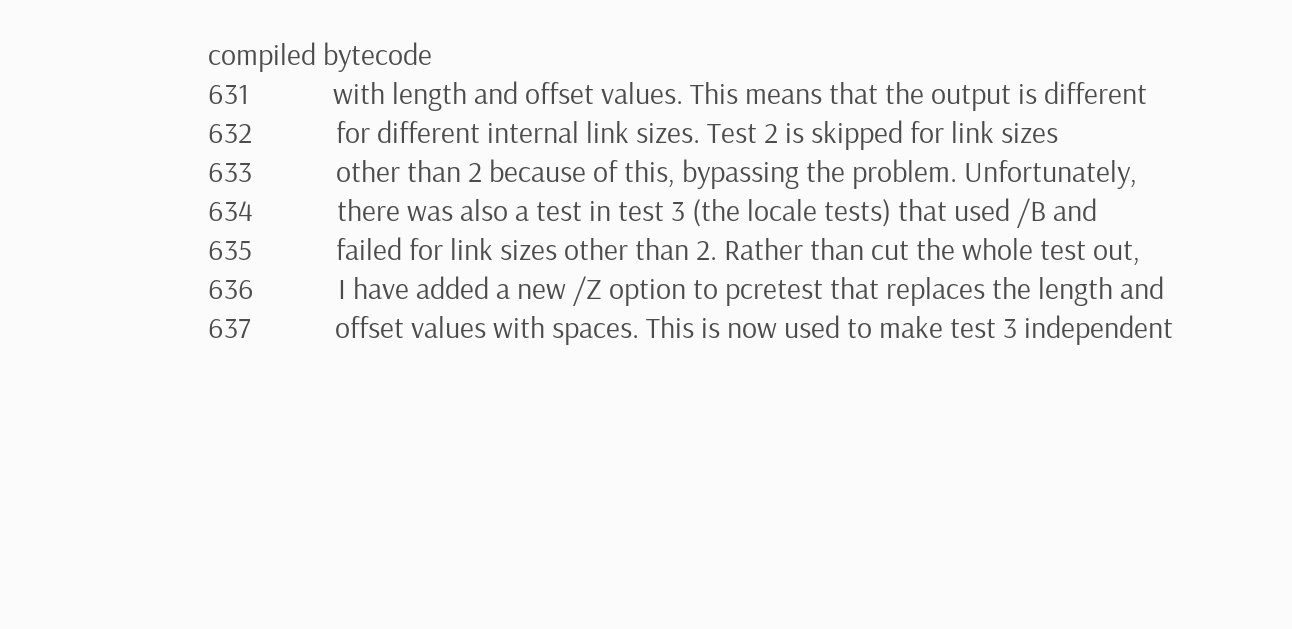compiled bytecode
631            with length and offset values. This means that the output is different
632            for different internal link sizes. Test 2 is skipped for link sizes
633            other than 2 because of this, bypassing the problem. Unfortunately,
634            there was also a test in test 3 (the locale tests) that used /B and
635            failed for link sizes other than 2. Rather than cut the whole test out,
636            I have added a new /Z option to pcretest that replaces the length and
637            offset values with spaces. This is now used to make test 3 independent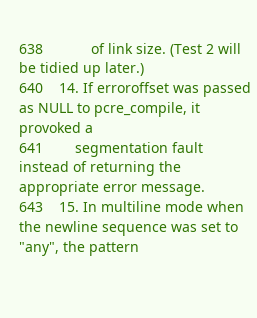638            of link size. (Test 2 will be tidied up later.)
640    14. If erroroffset was passed as NULL to pcre_compile, it provoked a
641        segmentation fault instead of returning the appropriate error message.
643    15. In multiline mode when the newline sequence was set to "any", the pattern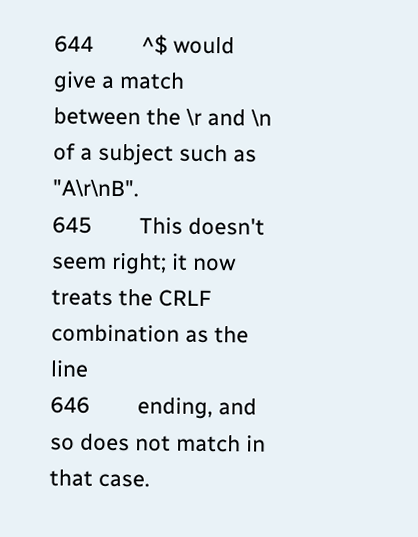644        ^$ would give a match between the \r and \n of a subject such as "A\r\nB".
645        This doesn't seem right; it now treats the CRLF combination as the line
646        ending, and so does not match in that case.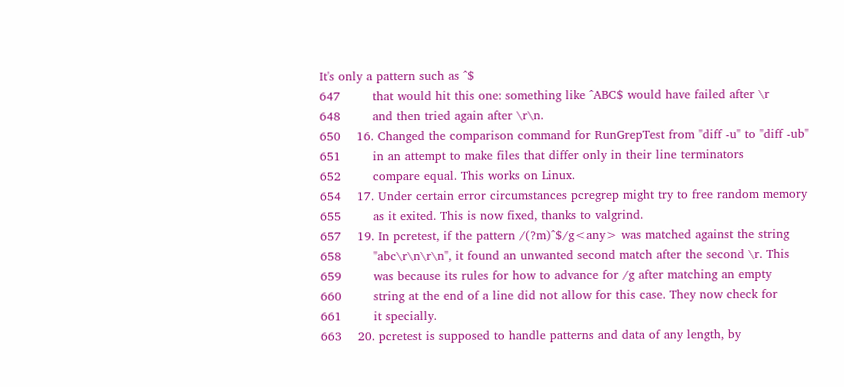It's only a pattern such as ^$
647        that would hit this one: something like ^ABC$ would have failed after \r
648        and then tried again after \r\n.
650    16. Changed the comparison command for RunGrepTest from "diff -u" to "diff -ub"
651        in an attempt to make files that differ only in their line terminators
652        compare equal. This works on Linux.
654    17. Under certain error circumstances pcregrep might try to free random memory
655        as it exited. This is now fixed, thanks to valgrind.
657    19. In pcretest, if the pattern /(?m)^$/g<any> was matched against the string
658        "abc\r\n\r\n", it found an unwanted second match after the second \r. This
659        was because its rules for how to advance for /g after matching an empty
660        string at the end of a line did not allow for this case. They now check for
661        it specially.
663    20. pcretest is supposed to handle patterns and data of any length, by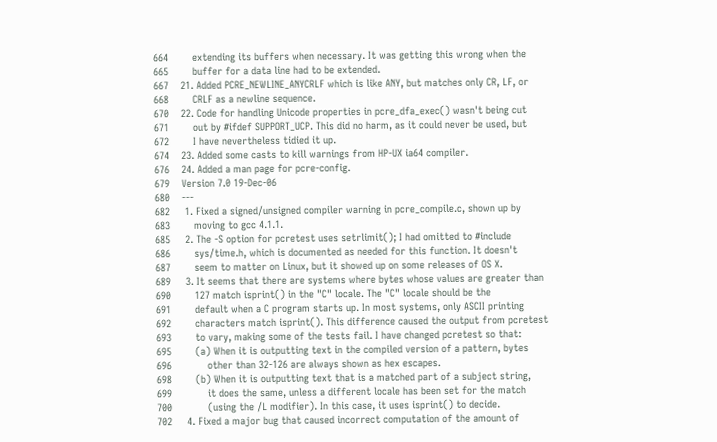664        extending its buffers when necessary. It was getting this wrong when the
665        buffer for a data line had to be extended.
667    21. Added PCRE_NEWLINE_ANYCRLF which is like ANY, but matches only CR, LF, or
668        CRLF as a newline sequence.
670    22. Code for handling Unicode properties in pcre_dfa_exec() wasn't being cut
671        out by #ifdef SUPPORT_UCP. This did no harm, as it could never be used, but
672        I have nevertheless tidied it up.
674    23. Added some casts to kill warnings from HP-UX ia64 compiler.
676    24. Added a man page for pcre-config.
679    Version 7.0 19-Dec-06
680    ---
682     1. Fixed a signed/unsigned compiler warning in pcre_compile.c, shown up by
683        moving to gcc 4.1.1.
685     2. The -S option for pcretest uses setrlimit(); I had omitted to #include
686        sys/time.h, which is documented as needed for this function. It doesn't
687        seem to matter on Linux, but it showed up on some releases of OS X.
689     3. It seems that there are systems where bytes whose values are greater than
690        127 match isprint() in the "C" locale. The "C" locale should be the
691        default when a C program starts up. In most systems, only ASCII printing
692        characters match isprint(). This difference caused the output from pcretest
693        to vary, making some of the tests fail. I have changed pcretest so that:
695        (a) When it is outputting text in the compiled version of a pattern, bytes
696            other than 32-126 are always shown as hex escapes.
698        (b) When it is outputting text that is a matched part of a subject string,
699            it does the same, unless a different locale has been set for the match
700            (using the /L modifier). In this case, it uses isprint() to decide.
702     4. Fixed a major bug that caused incorrect computation of the amount of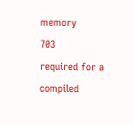memory
703        required for a compiled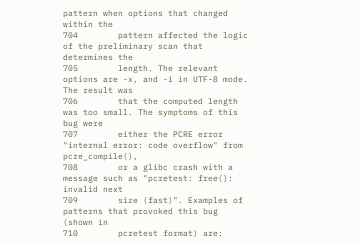pattern when options that changed within the
704        pattern affected the logic of the preliminary scan that determines the
705        length. The relevant options are -x, and -i in UTF-8 mode. The result was
706        that the computed length was too small. The symptoms of this bug were
707        either the PCRE error "internal error: code overflow" from pcre_compile(),
708        or a glibc crash with a message such as "pcretest: free(): invalid next
709        size (fast)". Examples of patterns that provoked this bug (shown in
710        pcretest format) are: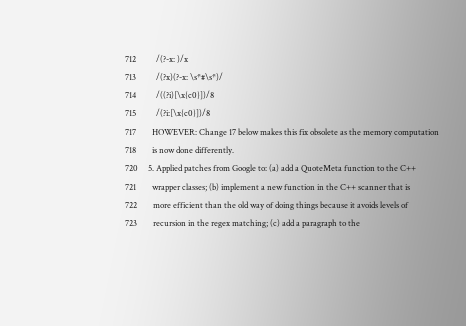712          /(?-x: )/x
713          /(?x)(?-x: \s*#\s*)/
714          /((?i)[\x{c0}])/8
715          /(?i:[\x{c0}])/8
717        HOWEVER: Change 17 below makes this fix obsolete as the memory computation
718        is now done differently.
720     5. Applied patches from Google to: (a) add a QuoteMeta function to the C++
721        wrapper classes; (b) implement a new function in the C++ scanner that is
722        more efficient than the old way of doing things because it avoids levels of
723        recursion in the regex matching; (c) add a paragraph to the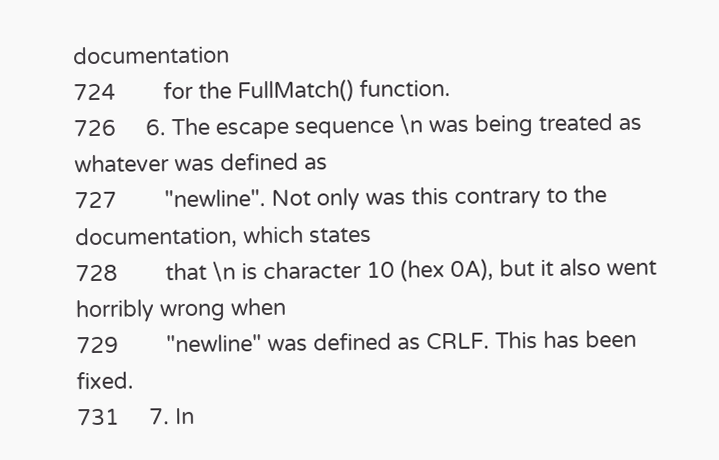documentation
724        for the FullMatch() function.
726     6. The escape sequence \n was being treated as whatever was defined as
727        "newline". Not only was this contrary to the documentation, which states
728        that \n is character 10 (hex 0A), but it also went horribly wrong when
729        "newline" was defined as CRLF. This has been fixed.
731     7. In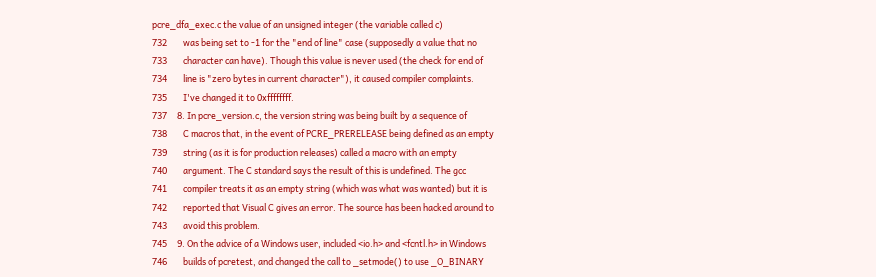pcre_dfa_exec.c the value of an unsigned integer (the variable called c)
732        was being set to -1 for the "end of line" case (supposedly a value that no
733        character can have). Though this value is never used (the check for end of
734        line is "zero bytes in current character"), it caused compiler complaints.
735        I've changed it to 0xffffffff.
737     8. In pcre_version.c, the version string was being built by a sequence of
738        C macros that, in the event of PCRE_PRERELEASE being defined as an empty
739        string (as it is for production releases) called a macro with an empty
740        argument. The C standard says the result of this is undefined. The gcc
741        compiler treats it as an empty string (which was what was wanted) but it is
742        reported that Visual C gives an error. The source has been hacked around to
743        avoid this problem.
745     9. On the advice of a Windows user, included <io.h> and <fcntl.h> in Windows
746        builds of pcretest, and changed the call to _setmode() to use _O_BINARY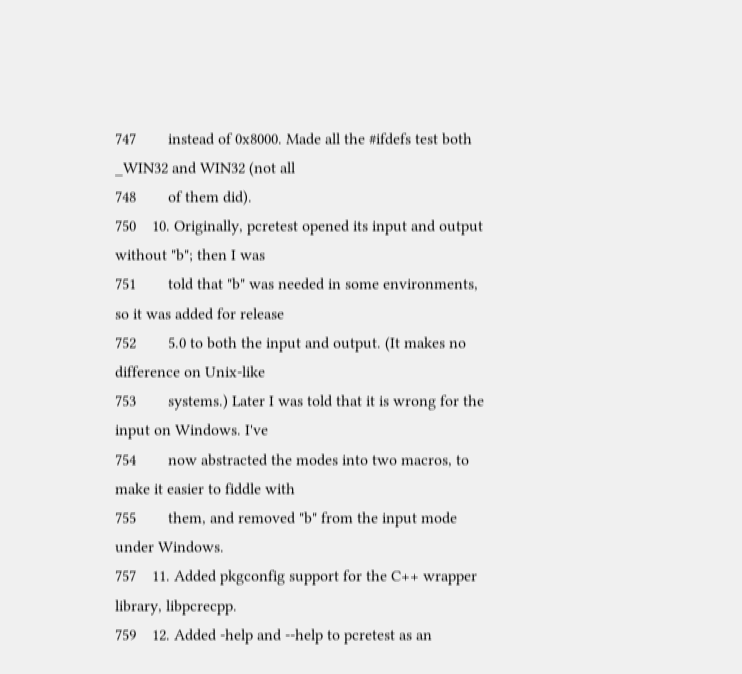747        instead of 0x8000. Made all the #ifdefs test both _WIN32 and WIN32 (not all
748        of them did).
750    10. Originally, pcretest opened its input and output without "b"; then I was
751        told that "b" was needed in some environments, so it was added for release
752        5.0 to both the input and output. (It makes no difference on Unix-like
753        systems.) Later I was told that it is wrong for the input on Windows. I've
754        now abstracted the modes into two macros, to make it easier to fiddle with
755        them, and removed "b" from the input mode under Windows.
757    11. Added pkgconfig support for the C++ wrapper library, libpcrecpp.
759    12. Added -help and --help to pcretest as an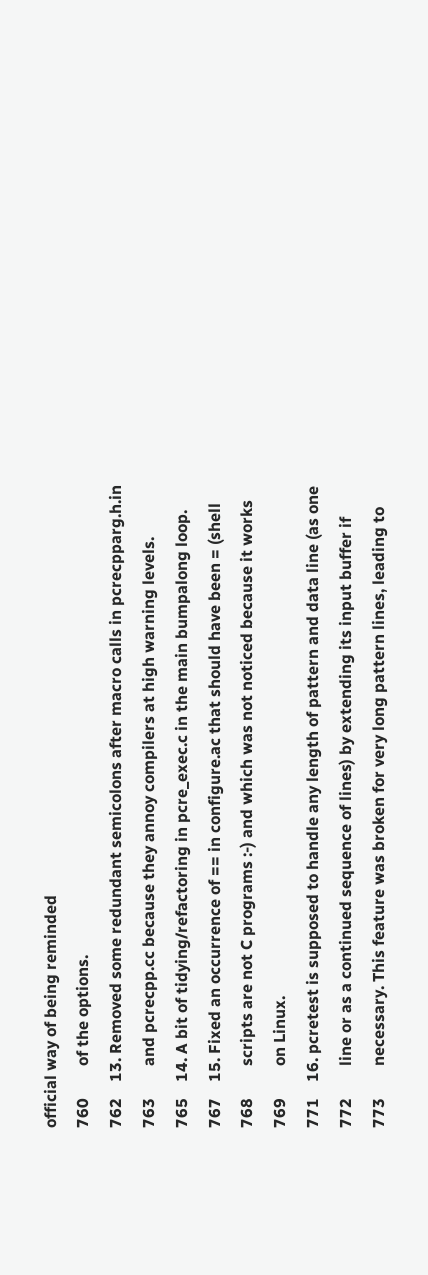official way of being reminded
760        of the options.
762    13. Removed some redundant semicolons after macro calls in pcrecpparg.h.in
763        and pcrecpp.cc because they annoy compilers at high warning levels.
765    14. A bit of tidying/refactoring in pcre_exec.c in the main bumpalong loop.
767    15. Fixed an occurrence of == in configure.ac that should have been = (shell
768        scripts are not C programs :-) and which was not noticed because it works
769        on Linux.
771    16. pcretest is supposed to handle any length of pattern and data line (as one
772        line or as a continued sequence of lines) by extending its input buffer if
773        necessary. This feature was broken for very long pattern lines, leading to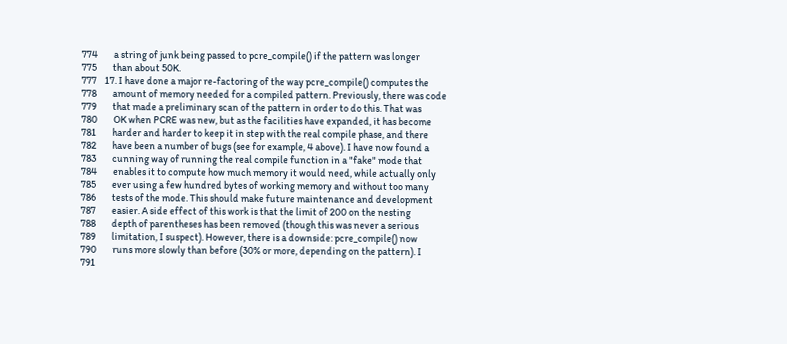774        a string of junk being passed to pcre_compile() if the pattern was longer
775        than about 50K.
777    17. I have done a major re-factoring of the way pcre_compile() computes the
778        amount of memory needed for a compiled pattern. Previously, there was code
779        that made a preliminary scan of the pattern in order to do this. That was
780        OK when PCRE was new, but as the facilities have expanded, it has become
781        harder and harder to keep it in step with the real compile phase, and there
782        have been a number of bugs (see for example, 4 above). I have now found a
783        cunning way of running the real compile function in a "fake" mode that
784        enables it to compute how much memory it would need, while actually only
785        ever using a few hundred bytes of working memory and without too many
786        tests of the mode. This should make future maintenance and development
787        easier. A side effect of this work is that the limit of 200 on the nesting
788        depth of parentheses has been removed (though this was never a serious
789        limitation, I suspect). However, there is a downside: pcre_compile() now
790        runs more slowly than before (30% or more, depending on the pattern). I
791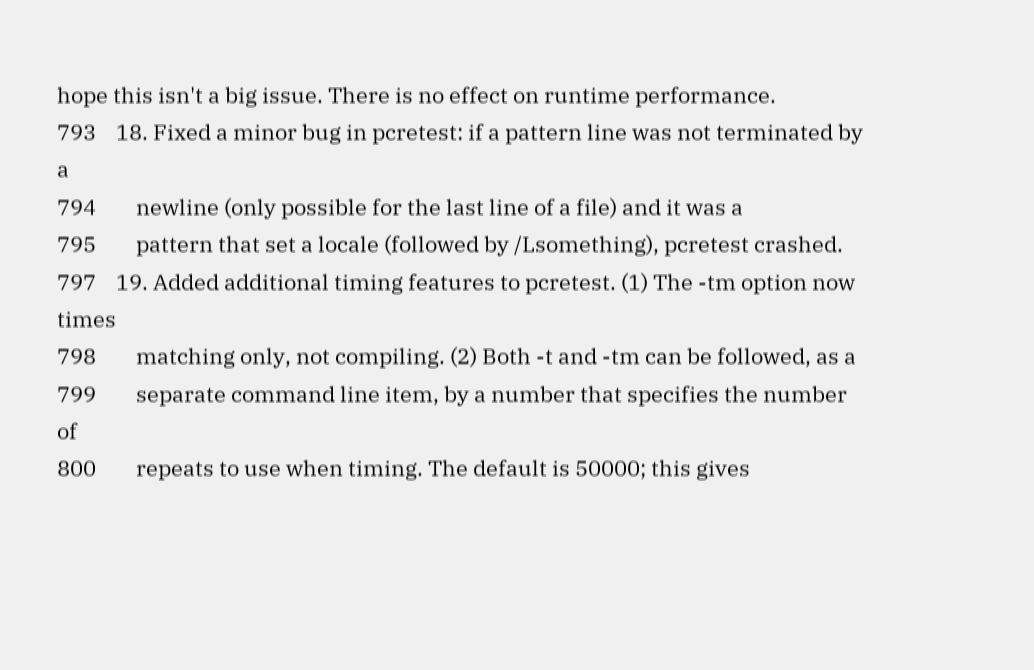hope this isn't a big issue. There is no effect on runtime performance.
793    18. Fixed a minor bug in pcretest: if a pattern line was not terminated by a
794        newline (only possible for the last line of a file) and it was a
795        pattern that set a locale (followed by /Lsomething), pcretest crashed.
797    19. Added additional timing features to pcretest. (1) The -tm option now times
798        matching only, not compiling. (2) Both -t and -tm can be followed, as a
799        separate command line item, by a number that specifies the number of
800        repeats to use when timing. The default is 50000; this gives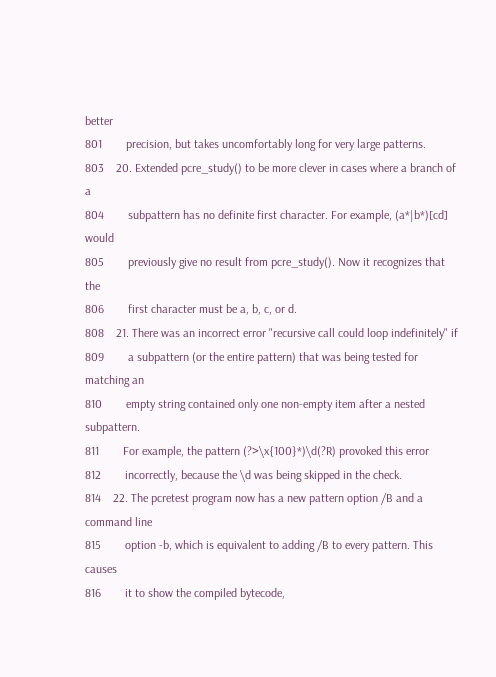better
801        precision, but takes uncomfortably long for very large patterns.
803    20. Extended pcre_study() to be more clever in cases where a branch of a
804        subpattern has no definite first character. For example, (a*|b*)[cd] would
805        previously give no result from pcre_study(). Now it recognizes that the
806        first character must be a, b, c, or d.
808    21. There was an incorrect error "recursive call could loop indefinitely" if
809        a subpattern (or the entire pattern) that was being tested for matching an
810        empty string contained only one non-empty item after a nested subpattern.
811        For example, the pattern (?>\x{100}*)\d(?R) provoked this error
812        incorrectly, because the \d was being skipped in the check.
814    22. The pcretest program now has a new pattern option /B and a command line
815        option -b, which is equivalent to adding /B to every pattern. This causes
816        it to show the compiled bytecode,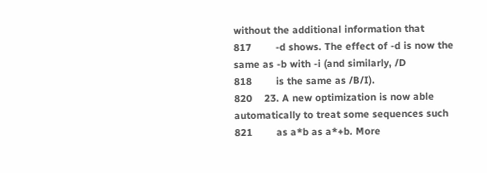without the additional information that
817        -d shows. The effect of -d is now the same as -b with -i (and similarly, /D
818        is the same as /B/I).
820    23. A new optimization is now able automatically to treat some sequences such
821        as a*b as a*+b. More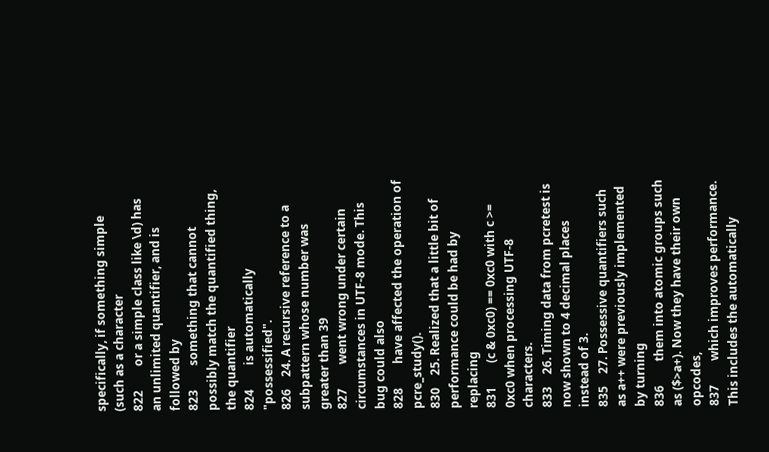specifically, if something simple (such as a character
822        or a simple class like \d) has an unlimited quantifier, and is followed by
823        something that cannot possibly match the quantified thing, the quantifier
824        is automatically "possessified".
826    24. A recursive reference to a subpattern whose number was greater than 39
827        went wrong under certain circumstances in UTF-8 mode. This bug could also
828        have affected the operation of pcre_study().
830    25. Realized that a little bit of performance could be had by replacing
831        (c & 0xc0) == 0xc0 with c >= 0xc0 when processing UTF-8 characters.
833    26. Timing data from pcretest is now shown to 4 decimal places instead of 3.
835    27. Possessive quantifiers such as a++ were previously implemented by turning
836        them into atomic groups such as ($>a+). Now they have their own opcodes,
837        which improves performance. This includes the automatically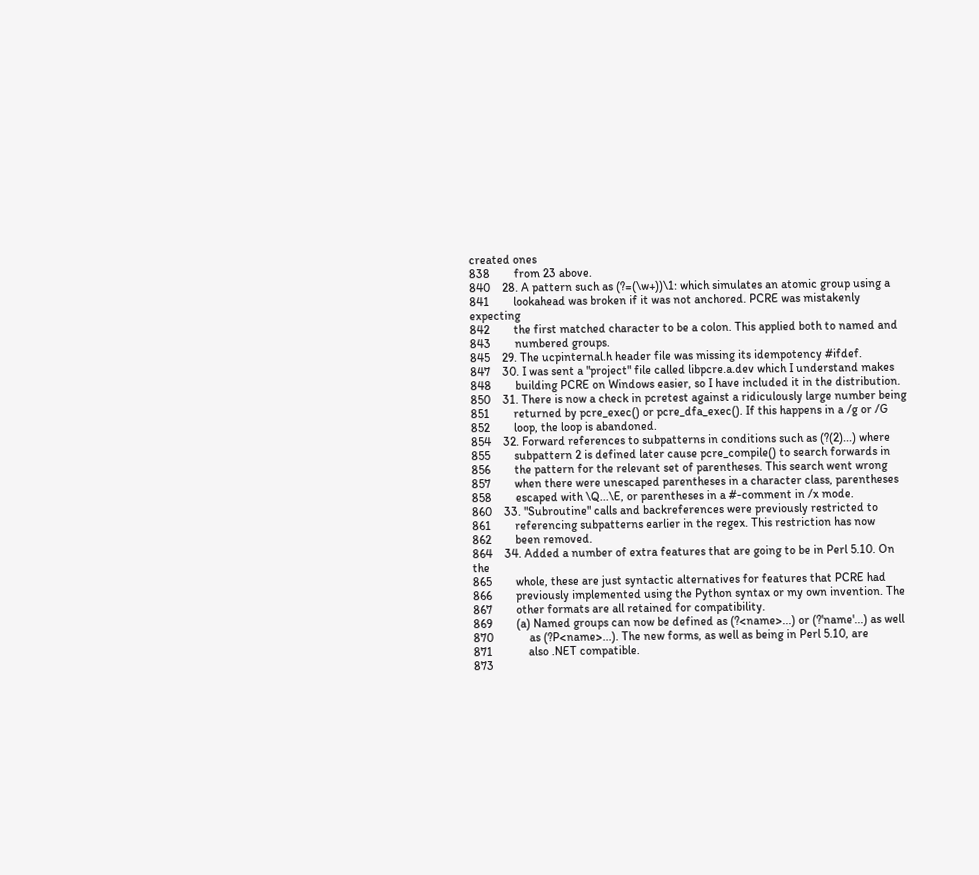created ones
838        from 23 above.
840    28. A pattern such as (?=(\w+))\1: which simulates an atomic group using a
841        lookahead was broken if it was not anchored. PCRE was mistakenly expecting
842        the first matched character to be a colon. This applied both to named and
843        numbered groups.
845    29. The ucpinternal.h header file was missing its idempotency #ifdef.
847    30. I was sent a "project" file called libpcre.a.dev which I understand makes
848        building PCRE on Windows easier, so I have included it in the distribution.
850    31. There is now a check in pcretest against a ridiculously large number being
851        returned by pcre_exec() or pcre_dfa_exec(). If this happens in a /g or /G
852        loop, the loop is abandoned.
854    32. Forward references to subpatterns in conditions such as (?(2)...) where
855        subpattern 2 is defined later cause pcre_compile() to search forwards in
856        the pattern for the relevant set of parentheses. This search went wrong
857        when there were unescaped parentheses in a character class, parentheses
858        escaped with \Q...\E, or parentheses in a #-comment in /x mode.
860    33. "Subroutine" calls and backreferences were previously restricted to
861        referencing subpatterns earlier in the regex. This restriction has now
862        been removed.
864    34. Added a number of extra features that are going to be in Perl 5.10. On the
865        whole, these are just syntactic alternatives for features that PCRE had
866        previously implemented using the Python syntax or my own invention. The
867        other formats are all retained for compatibility.
869        (a) Named groups can now be defined as (?<name>...) or (?'name'...) as well
870            as (?P<name>...). The new forms, as well as being in Perl 5.10, are
871            also .NET compatible.
873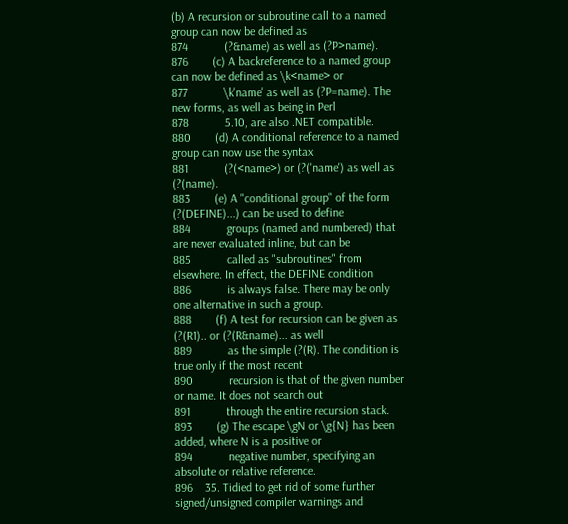(b) A recursion or subroutine call to a named group can now be defined as
874            (?&name) as well as (?P>name).
876        (c) A backreference to a named group can now be defined as \k<name> or
877            \k'name' as well as (?P=name). The new forms, as well as being in Perl
878            5.10, are also .NET compatible.
880        (d) A conditional reference to a named group can now use the syntax
881            (?(<name>) or (?('name') as well as (?(name).
883        (e) A "conditional group" of the form (?(DEFINE)...) can be used to define
884            groups (named and numbered) that are never evaluated inline, but can be
885            called as "subroutines" from elsewhere. In effect, the DEFINE condition
886            is always false. There may be only one alternative in such a group.
888        (f) A test for recursion can be given as (?(R1).. or (?(R&name)... as well
889            as the simple (?(R). The condition is true only if the most recent
890            recursion is that of the given number or name. It does not search out
891            through the entire recursion stack.
893        (g) The escape \gN or \g{N} has been added, where N is a positive or
894            negative number, specifying an absolute or relative reference.
896    35. Tidied to get rid of some further signed/unsigned compiler warnings and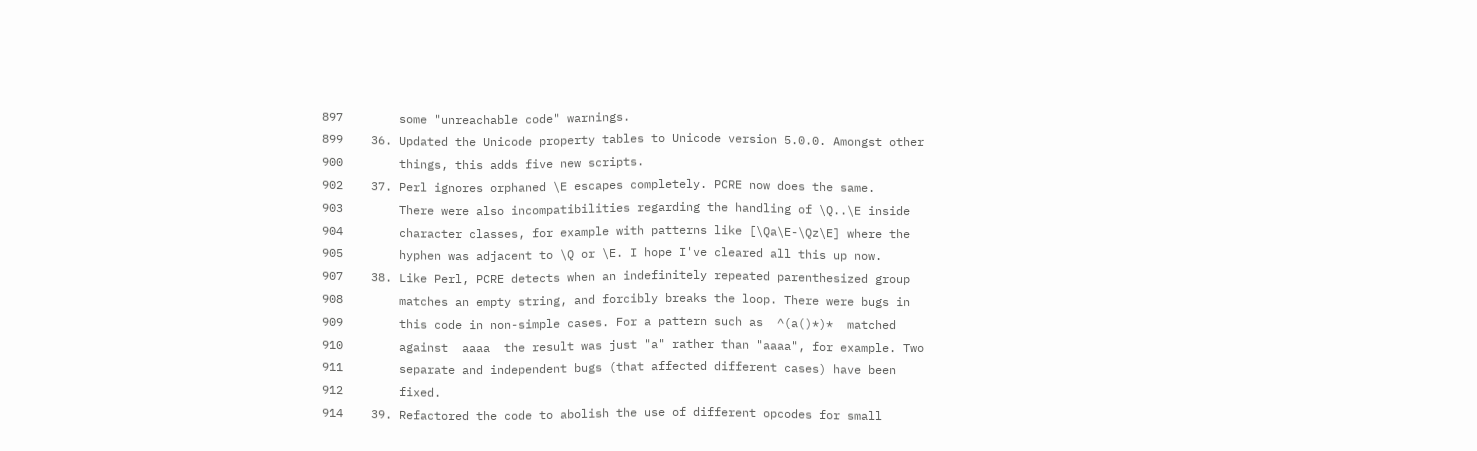897        some "unreachable code" warnings.
899    36. Updated the Unicode property tables to Unicode version 5.0.0. Amongst other
900        things, this adds five new scripts.
902    37. Perl ignores orphaned \E escapes completely. PCRE now does the same.
903        There were also incompatibilities regarding the handling of \Q..\E inside
904        character classes, for example with patterns like [\Qa\E-\Qz\E] where the
905        hyphen was adjacent to \Q or \E. I hope I've cleared all this up now.
907    38. Like Perl, PCRE detects when an indefinitely repeated parenthesized group
908        matches an empty string, and forcibly breaks the loop. There were bugs in
909        this code in non-simple cases. For a pattern such as  ^(a()*)*  matched
910        against  aaaa  the result was just "a" rather than "aaaa", for example. Two
911        separate and independent bugs (that affected different cases) have been
912        fixed.
914    39. Refactored the code to abolish the use of different opcodes for small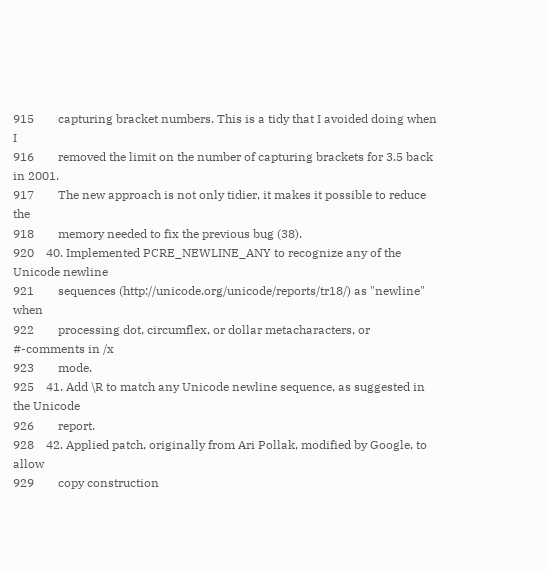915        capturing bracket numbers. This is a tidy that I avoided doing when I
916        removed the limit on the number of capturing brackets for 3.5 back in 2001.
917        The new approach is not only tidier, it makes it possible to reduce the
918        memory needed to fix the previous bug (38).
920    40. Implemented PCRE_NEWLINE_ANY to recognize any of the Unicode newline
921        sequences (http://unicode.org/unicode/reports/tr18/) as "newline" when
922        processing dot, circumflex, or dollar metacharacters, or #-comments in /x
923        mode.
925    41. Add \R to match any Unicode newline sequence, as suggested in the Unicode
926        report.
928    42. Applied patch, originally from Ari Pollak, modified by Google, to allow
929        copy construction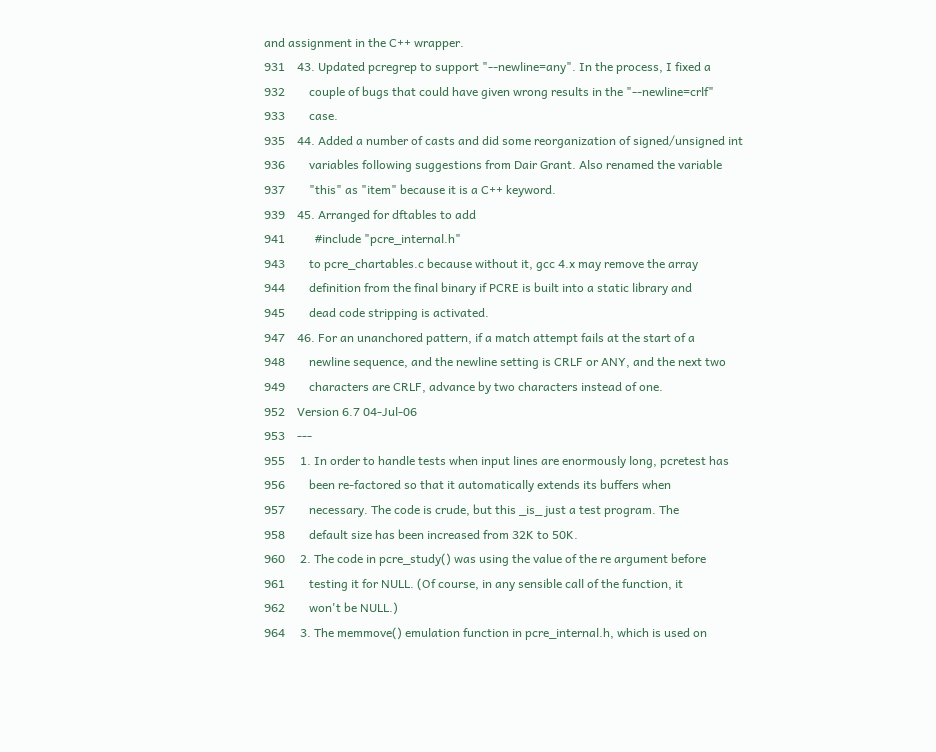and assignment in the C++ wrapper.
931    43. Updated pcregrep to support "--newline=any". In the process, I fixed a
932        couple of bugs that could have given wrong results in the "--newline=crlf"
933        case.
935    44. Added a number of casts and did some reorganization of signed/unsigned int
936        variables following suggestions from Dair Grant. Also renamed the variable
937        "this" as "item" because it is a C++ keyword.
939    45. Arranged for dftables to add
941          #include "pcre_internal.h"
943        to pcre_chartables.c because without it, gcc 4.x may remove the array
944        definition from the final binary if PCRE is built into a static library and
945        dead code stripping is activated.
947    46. For an unanchored pattern, if a match attempt fails at the start of a
948        newline sequence, and the newline setting is CRLF or ANY, and the next two
949        characters are CRLF, advance by two characters instead of one.
952    Version 6.7 04-Jul-06
953    ---
955     1. In order to handle tests when input lines are enormously long, pcretest has
956        been re-factored so that it automatically extends its buffers when
957        necessary. The code is crude, but this _is_ just a test program. The
958        default size has been increased from 32K to 50K.
960     2. The code in pcre_study() was using the value of the re argument before
961        testing it for NULL. (Of course, in any sensible call of the function, it
962        won't be NULL.)
964     3. The memmove() emulation function in pcre_internal.h, which is used on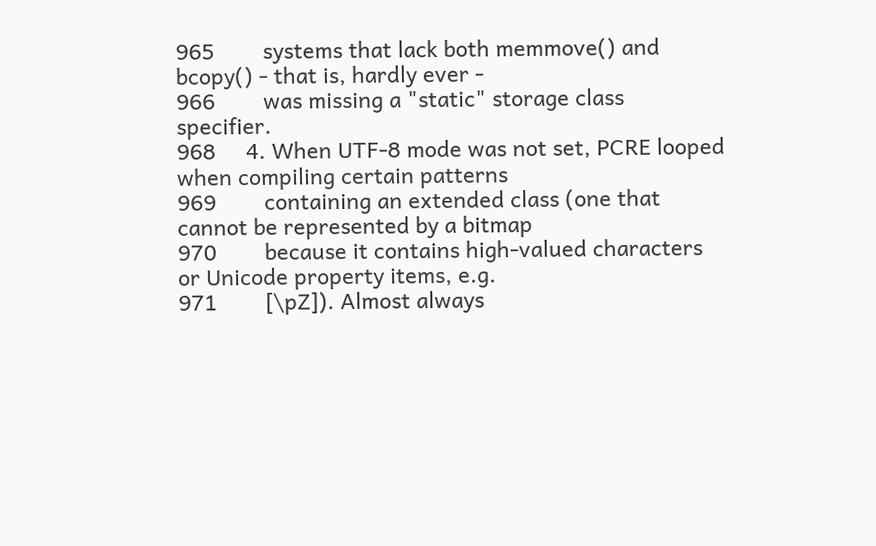965        systems that lack both memmove() and bcopy() - that is, hardly ever -
966        was missing a "static" storage class specifier.
968     4. When UTF-8 mode was not set, PCRE looped when compiling certain patterns
969        containing an extended class (one that cannot be represented by a bitmap
970        because it contains high-valued characters or Unicode property items, e.g.
971        [\pZ]). Almost always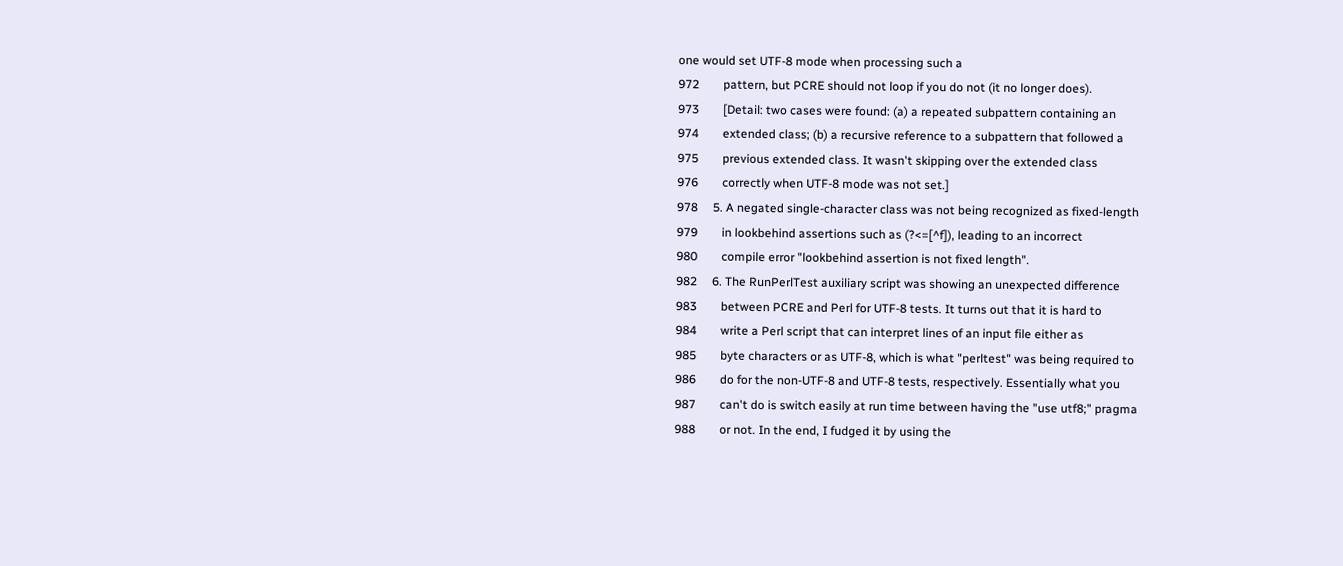one would set UTF-8 mode when processing such a
972        pattern, but PCRE should not loop if you do not (it no longer does).
973        [Detail: two cases were found: (a) a repeated subpattern containing an
974        extended class; (b) a recursive reference to a subpattern that followed a
975        previous extended class. It wasn't skipping over the extended class
976        correctly when UTF-8 mode was not set.]
978     5. A negated single-character class was not being recognized as fixed-length
979        in lookbehind assertions such as (?<=[^f]), leading to an incorrect
980        compile error "lookbehind assertion is not fixed length".
982     6. The RunPerlTest auxiliary script was showing an unexpected difference
983        between PCRE and Perl for UTF-8 tests. It turns out that it is hard to
984        write a Perl script that can interpret lines of an input file either as
985        byte characters or as UTF-8, which is what "perltest" was being required to
986        do for the non-UTF-8 and UTF-8 tests, respectively. Essentially what you
987        can't do is switch easily at run time between having the "use utf8;" pragma
988        or not. In the end, I fudged it by using the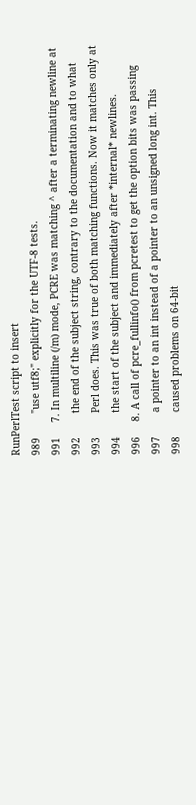RunPerlTest script to insert
989        "use utf8;" explicitly for the UTF-8 tests.
991     7. In multiline (/m) mode, PCRE was matching ^ after a terminating newline at
992        the end of the subject string, contrary to the documentation and to what
993        Perl does. This was true of both matching functions. Now it matches only at
994        the start of the subject and immediately after *internal* newlines.
996     8. A call of pcre_fullinfo() from pcretest to get the option bits was passing
997        a pointer to an int instead of a pointer to an unsigned long int. This
998        caused problems on 64-bit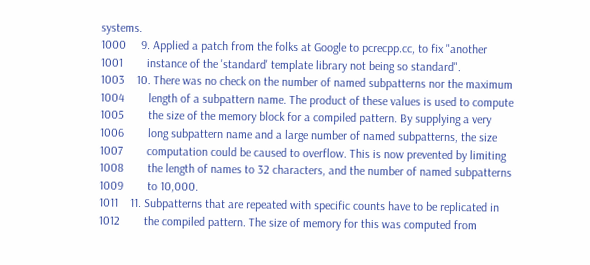systems.
1000     9. Applied a patch from the folks at Google to pcrecpp.cc, to fix "another
1001        instance of the 'standard' template library not being so standard".
1003    10. There was no check on the number of named subpatterns nor the maximum
1004        length of a subpattern name. The product of these values is used to compute
1005        the size of the memory block for a compiled pattern. By supplying a very
1006        long subpattern name and a large number of named subpatterns, the size
1007        computation could be caused to overflow. This is now prevented by limiting
1008        the length of names to 32 characters, and the number of named subpatterns
1009        to 10,000.
1011    11. Subpatterns that are repeated with specific counts have to be replicated in
1012        the compiled pattern. The size of memory for this was computed from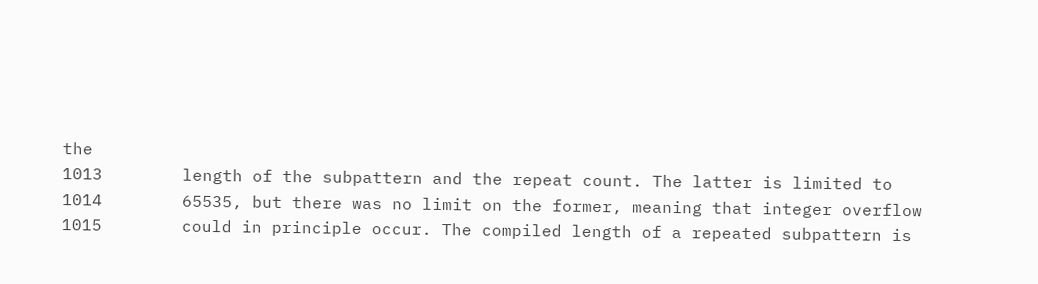the
1013        length of the subpattern and the repeat count. The latter is limited to
1014        65535, but there was no limit on the former, meaning that integer overflow
1015        could in principle occur. The compiled length of a repeated subpattern is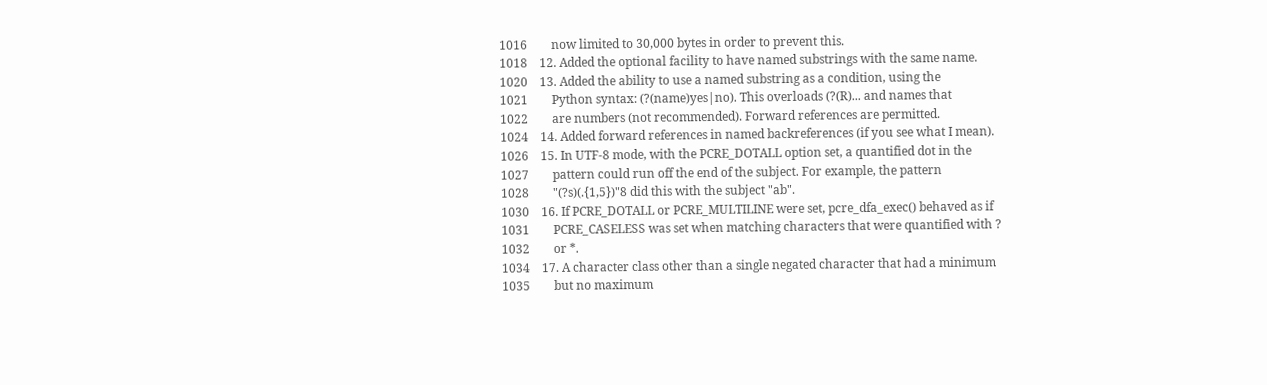1016        now limited to 30,000 bytes in order to prevent this.
1018    12. Added the optional facility to have named substrings with the same name.
1020    13. Added the ability to use a named substring as a condition, using the
1021        Python syntax: (?(name)yes|no). This overloads (?(R)... and names that
1022        are numbers (not recommended). Forward references are permitted.
1024    14. Added forward references in named backreferences (if you see what I mean).
1026    15. In UTF-8 mode, with the PCRE_DOTALL option set, a quantified dot in the
1027        pattern could run off the end of the subject. For example, the pattern
1028        "(?s)(.{1,5})"8 did this with the subject "ab".
1030    16. If PCRE_DOTALL or PCRE_MULTILINE were set, pcre_dfa_exec() behaved as if
1031        PCRE_CASELESS was set when matching characters that were quantified with ?
1032        or *.
1034    17. A character class other than a single negated character that had a minimum
1035        but no maximum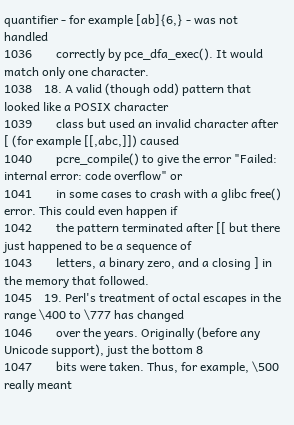quantifier - for example [ab]{6,} - was not handled
1036        correctly by pce_dfa_exec(). It would match only one character.
1038    18. A valid (though odd) pattern that looked like a POSIX character
1039        class but used an invalid character after [ (for example [[,abc,]]) caused
1040        pcre_compile() to give the error "Failed: internal error: code overflow" or
1041        in some cases to crash with a glibc free() error. This could even happen if
1042        the pattern terminated after [[ but there just happened to be a sequence of
1043        letters, a binary zero, and a closing ] in the memory that followed.
1045    19. Perl's treatment of octal escapes in the range \400 to \777 has changed
1046        over the years. Originally (before any Unicode support), just the bottom 8
1047        bits were taken. Thus, for example, \500 really meant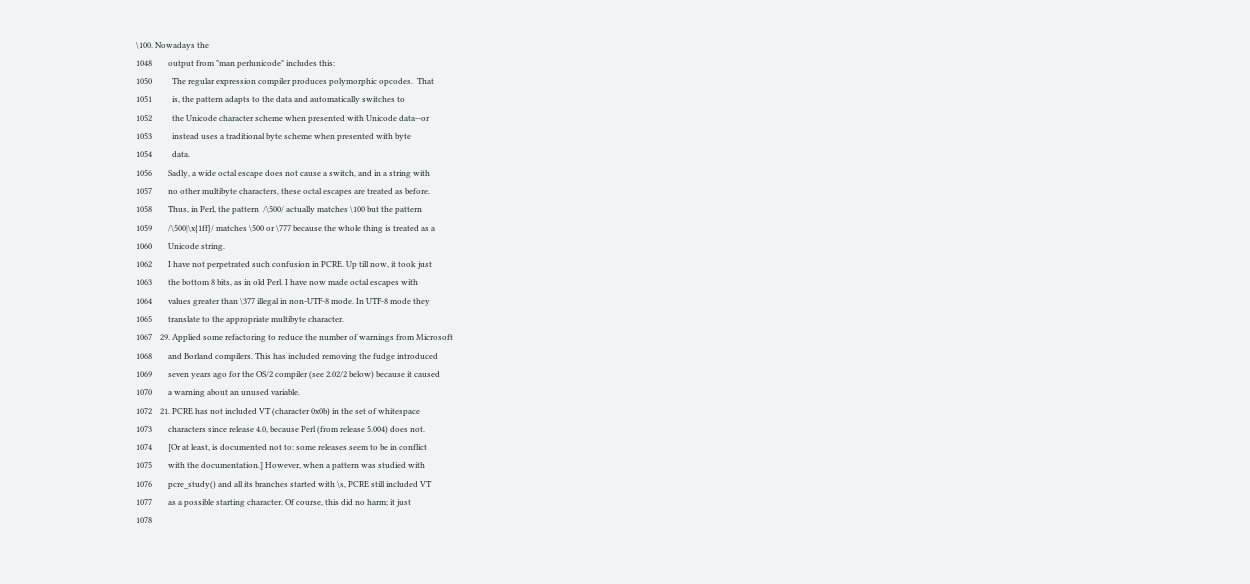\100. Nowadays the
1048        output from "man perlunicode" includes this:
1050          The regular expression compiler produces polymorphic opcodes.  That
1051          is, the pattern adapts to the data and automatically switches to
1052          the Unicode character scheme when presented with Unicode data--or
1053          instead uses a traditional byte scheme when presented with byte
1054          data.
1056        Sadly, a wide octal escape does not cause a switch, and in a string with
1057        no other multibyte characters, these octal escapes are treated as before.
1058        Thus, in Perl, the pattern  /\500/ actually matches \100 but the pattern
1059        /\500|\x{1ff}/ matches \500 or \777 because the whole thing is treated as a
1060        Unicode string.
1062        I have not perpetrated such confusion in PCRE. Up till now, it took just
1063        the bottom 8 bits, as in old Perl. I have now made octal escapes with
1064        values greater than \377 illegal in non-UTF-8 mode. In UTF-8 mode they
1065        translate to the appropriate multibyte character.
1067    29. Applied some refactoring to reduce the number of warnings from Microsoft
1068        and Borland compilers. This has included removing the fudge introduced
1069        seven years ago for the OS/2 compiler (see 2.02/2 below) because it caused
1070        a warning about an unused variable.
1072    21. PCRE has not included VT (character 0x0b) in the set of whitespace
1073        characters since release 4.0, because Perl (from release 5.004) does not.
1074        [Or at least, is documented not to: some releases seem to be in conflict
1075        with the documentation.] However, when a pattern was studied with
1076        pcre_study() and all its branches started with \s, PCRE still included VT
1077        as a possible starting character. Of course, this did no harm; it just
1078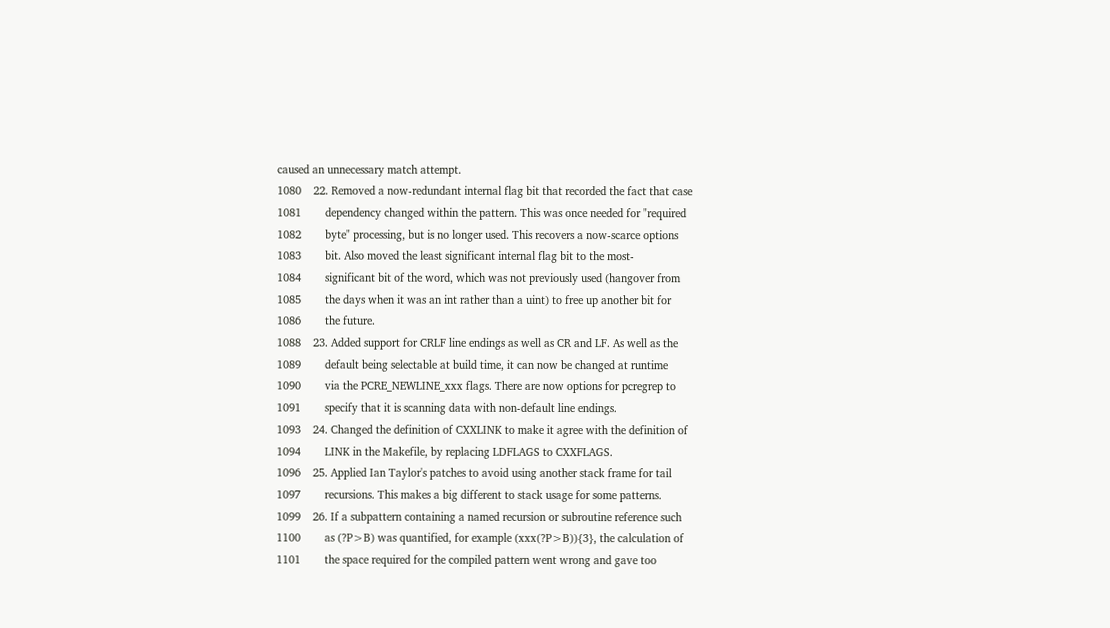caused an unnecessary match attempt.
1080    22. Removed a now-redundant internal flag bit that recorded the fact that case
1081        dependency changed within the pattern. This was once needed for "required
1082        byte" processing, but is no longer used. This recovers a now-scarce options
1083        bit. Also moved the least significant internal flag bit to the most-
1084        significant bit of the word, which was not previously used (hangover from
1085        the days when it was an int rather than a uint) to free up another bit for
1086        the future.
1088    23. Added support for CRLF line endings as well as CR and LF. As well as the
1089        default being selectable at build time, it can now be changed at runtime
1090        via the PCRE_NEWLINE_xxx flags. There are now options for pcregrep to
1091        specify that it is scanning data with non-default line endings.
1093    24. Changed the definition of CXXLINK to make it agree with the definition of
1094        LINK in the Makefile, by replacing LDFLAGS to CXXFLAGS.
1096    25. Applied Ian Taylor's patches to avoid using another stack frame for tail
1097        recursions. This makes a big different to stack usage for some patterns.
1099    26. If a subpattern containing a named recursion or subroutine reference such
1100        as (?P>B) was quantified, for example (xxx(?P>B)){3}, the calculation of
1101        the space required for the compiled pattern went wrong and gave too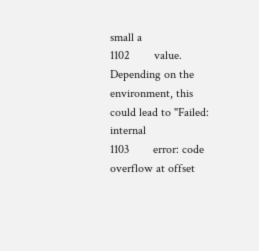small a
1102        value. Depending on the environment, this could lead to "Failed: internal
1103        error: code overflow at offset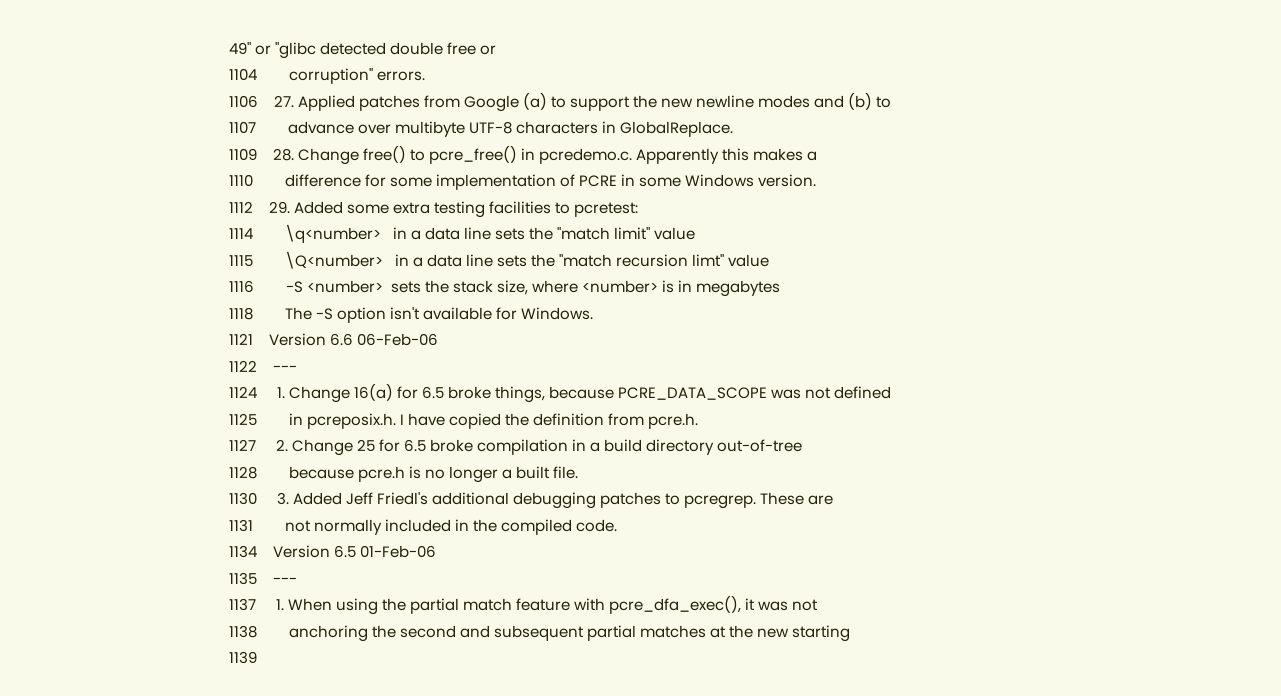49" or "glibc detected double free or
1104        corruption" errors.
1106    27. Applied patches from Google (a) to support the new newline modes and (b) to
1107        advance over multibyte UTF-8 characters in GlobalReplace.
1109    28. Change free() to pcre_free() in pcredemo.c. Apparently this makes a
1110        difference for some implementation of PCRE in some Windows version.
1112    29. Added some extra testing facilities to pcretest:
1114        \q<number>   in a data line sets the "match limit" value
1115        \Q<number>   in a data line sets the "match recursion limt" value
1116        -S <number>  sets the stack size, where <number> is in megabytes
1118        The -S option isn't available for Windows.
1121    Version 6.6 06-Feb-06
1122    ---
1124     1. Change 16(a) for 6.5 broke things, because PCRE_DATA_SCOPE was not defined
1125        in pcreposix.h. I have copied the definition from pcre.h.
1127     2. Change 25 for 6.5 broke compilation in a build directory out-of-tree
1128        because pcre.h is no longer a built file.
1130     3. Added Jeff Friedl's additional debugging patches to pcregrep. These are
1131        not normally included in the compiled code.
1134    Version 6.5 01-Feb-06
1135    ---
1137     1. When using the partial match feature with pcre_dfa_exec(), it was not
1138        anchoring the second and subsequent partial matches at the new starting
1139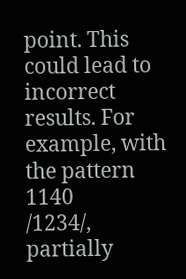point. This could lead to incorrect results. For example, with the pattern
1140        /1234/, partially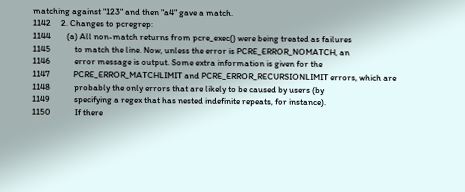matching against "123" and then "a4" gave a match.
1142     2. Changes to pcregrep:
1144        (a) All non-match returns from pcre_exec() were being treated as failures
1145            to match the line. Now, unless the error is PCRE_ERROR_NOMATCH, an
1146            error message is output. Some extra information is given for the
1147            PCRE_ERROR_MATCHLIMIT and PCRE_ERROR_RECURSIONLIMIT errors, which are
1148            probably the only errors that are likely to be caused by users (by
1149            specifying a regex that has nested indefinite repeats, for instance).
1150            If there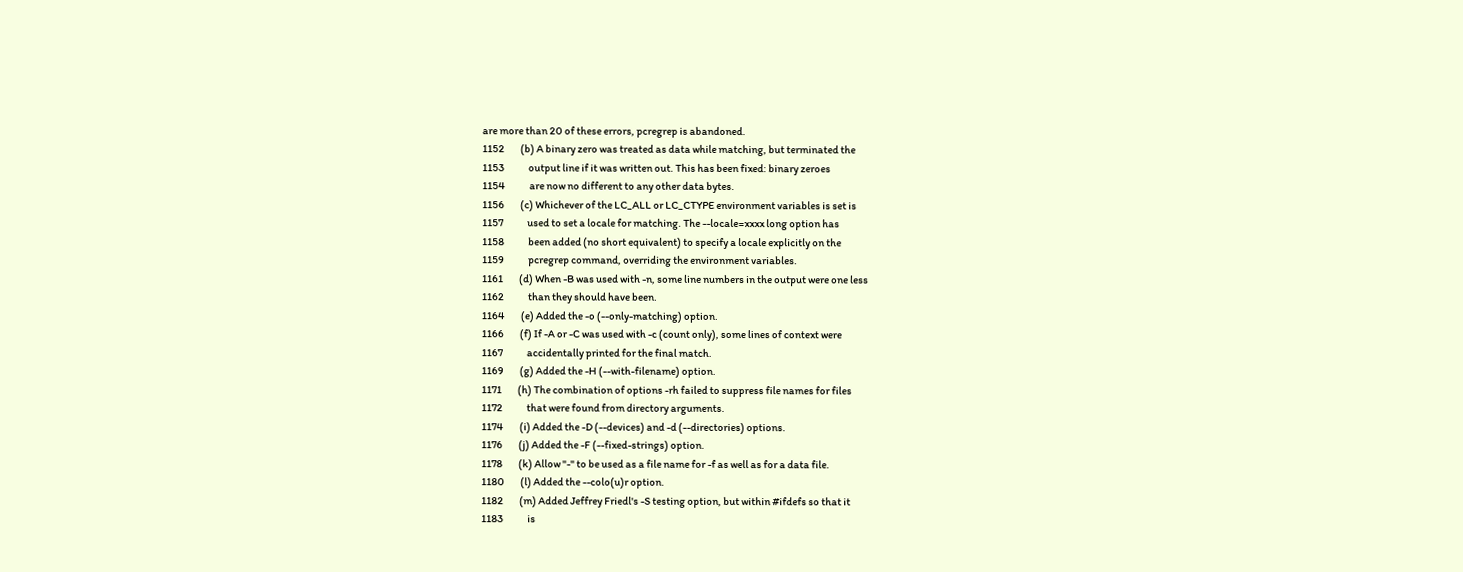are more than 20 of these errors, pcregrep is abandoned.
1152        (b) A binary zero was treated as data while matching, but terminated the
1153            output line if it was written out. This has been fixed: binary zeroes
1154            are now no different to any other data bytes.
1156        (c) Whichever of the LC_ALL or LC_CTYPE environment variables is set is
1157            used to set a locale for matching. The --locale=xxxx long option has
1158            been added (no short equivalent) to specify a locale explicitly on the
1159            pcregrep command, overriding the environment variables.
1161        (d) When -B was used with -n, some line numbers in the output were one less
1162            than they should have been.
1164        (e) Added the -o (--only-matching) option.
1166        (f) If -A or -C was used with -c (count only), some lines of context were
1167            accidentally printed for the final match.
1169        (g) Added the -H (--with-filename) option.
1171        (h) The combination of options -rh failed to suppress file names for files
1172            that were found from directory arguments.
1174        (i) Added the -D (--devices) and -d (--directories) options.
1176        (j) Added the -F (--fixed-strings) option.
1178        (k) Allow "-" to be used as a file name for -f as well as for a data file.
1180        (l) Added the --colo(u)r option.
1182        (m) Added Jeffrey Friedl's -S testing option, but within #ifdefs so that it
1183            is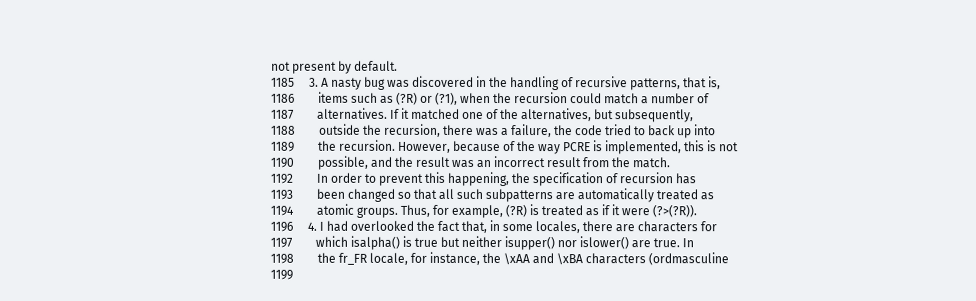not present by default.
1185     3. A nasty bug was discovered in the handling of recursive patterns, that is,
1186        items such as (?R) or (?1), when the recursion could match a number of
1187        alternatives. If it matched one of the alternatives, but subsequently,
1188        outside the recursion, there was a failure, the code tried to back up into
1189        the recursion. However, because of the way PCRE is implemented, this is not
1190        possible, and the result was an incorrect result from the match.
1192        In order to prevent this happening, the specification of recursion has
1193        been changed so that all such subpatterns are automatically treated as
1194        atomic groups. Thus, for example, (?R) is treated as if it were (?>(?R)).
1196     4. I had overlooked the fact that, in some locales, there are characters for
1197        which isalpha() is true but neither isupper() nor islower() are true. In
1198        the fr_FR locale, for instance, the \xAA and \xBA characters (ordmasculine
1199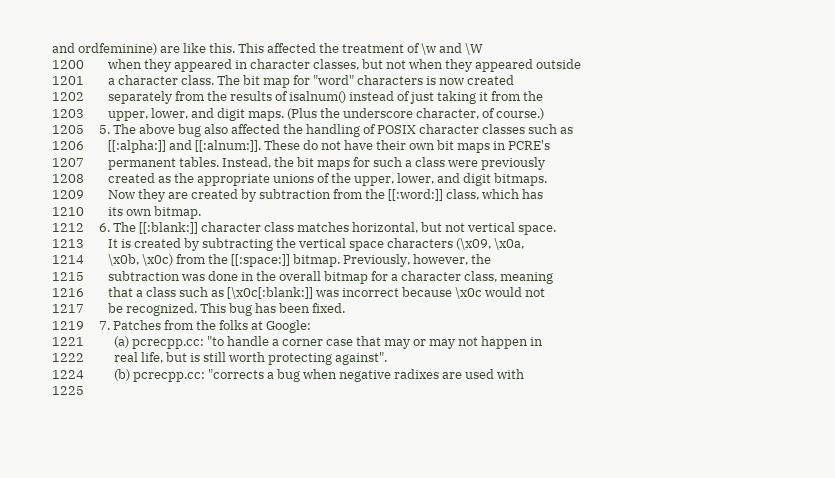and ordfeminine) are like this. This affected the treatment of \w and \W
1200        when they appeared in character classes, but not when they appeared outside
1201        a character class. The bit map for "word" characters is now created
1202        separately from the results of isalnum() instead of just taking it from the
1203        upper, lower, and digit maps. (Plus the underscore character, of course.)
1205     5. The above bug also affected the handling of POSIX character classes such as
1206        [[:alpha:]] and [[:alnum:]]. These do not have their own bit maps in PCRE's
1207        permanent tables. Instead, the bit maps for such a class were previously
1208        created as the appropriate unions of the upper, lower, and digit bitmaps.
1209        Now they are created by subtraction from the [[:word:]] class, which has
1210        its own bitmap.
1212     6. The [[:blank:]] character class matches horizontal, but not vertical space.
1213        It is created by subtracting the vertical space characters (\x09, \x0a,
1214        \x0b, \x0c) from the [[:space:]] bitmap. Previously, however, the
1215        subtraction was done in the overall bitmap for a character class, meaning
1216        that a class such as [\x0c[:blank:]] was incorrect because \x0c would not
1217        be recognized. This bug has been fixed.
1219     7. Patches from the folks at Google:
1221          (a) pcrecpp.cc: "to handle a corner case that may or may not happen in
1222          real life, but is still worth protecting against".
1224          (b) pcrecpp.cc: "corrects a bug when negative radixes are used with
1225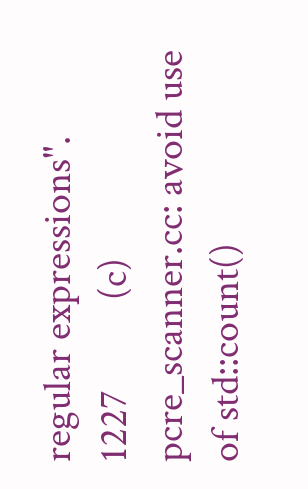regular expressions".
1227          (c) pcre_scanner.cc: avoid use of std::count()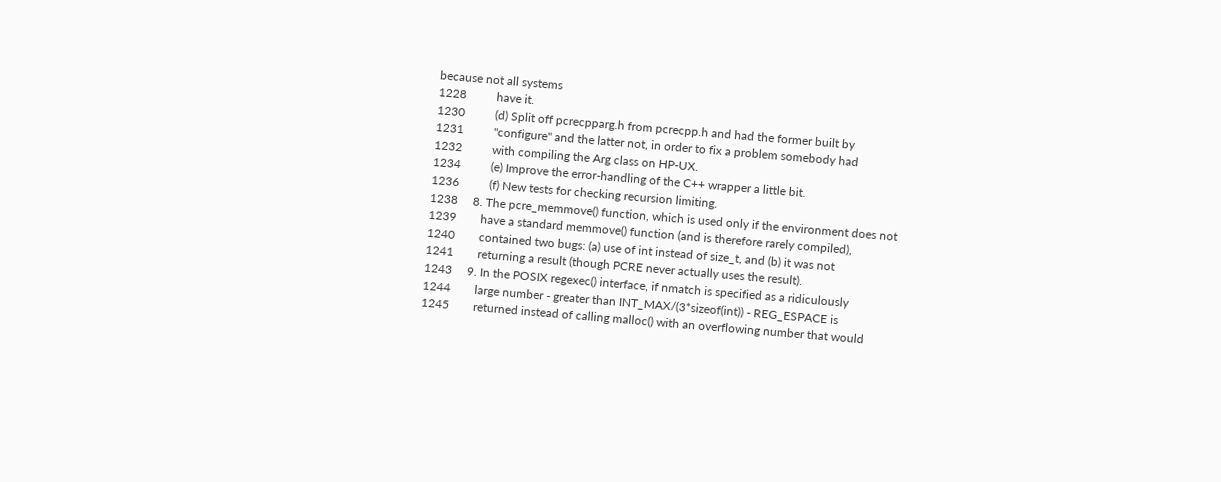because not all systems
1228          have it.
1230          (d) Split off pcrecpparg.h from pcrecpp.h and had the former built by
1231          "configure" and the latter not, in order to fix a problem somebody had
1232          with compiling the Arg class on HP-UX.
1234          (e) Improve the error-handling of the C++ wrapper a little bit.
1236          (f) New tests for checking recursion limiting.
1238     8. The pcre_memmove() function, which is used only if the environment does not
1239        have a standard memmove() function (and is therefore rarely compiled),
1240        contained two bugs: (a) use of int instead of size_t, and (b) it was not
1241        returning a result (though PCRE never actually uses the result).
1243     9. In the POSIX regexec() interface, if nmatch is specified as a ridiculously
1244        large number - greater than INT_MAX/(3*sizeof(int)) - REG_ESPACE is
1245        returned instead of calling malloc() with an overflowing number that would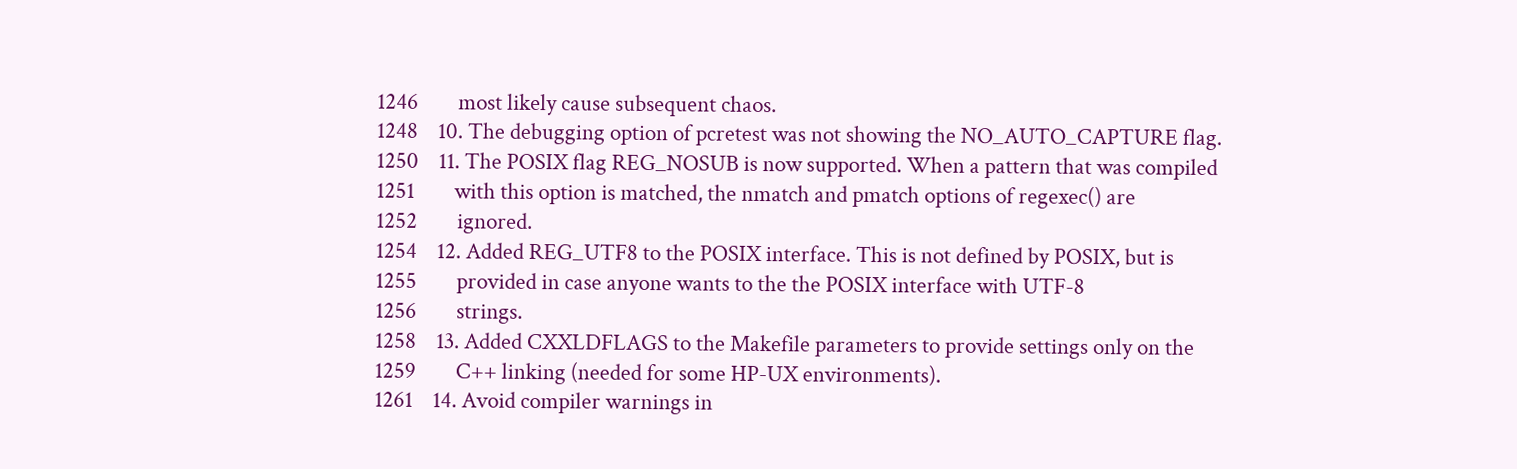1246        most likely cause subsequent chaos.
1248    10. The debugging option of pcretest was not showing the NO_AUTO_CAPTURE flag.
1250    11. The POSIX flag REG_NOSUB is now supported. When a pattern that was compiled
1251        with this option is matched, the nmatch and pmatch options of regexec() are
1252        ignored.
1254    12. Added REG_UTF8 to the POSIX interface. This is not defined by POSIX, but is
1255        provided in case anyone wants to the the POSIX interface with UTF-8
1256        strings.
1258    13. Added CXXLDFLAGS to the Makefile parameters to provide settings only on the
1259        C++ linking (needed for some HP-UX environments).
1261    14. Avoid compiler warnings in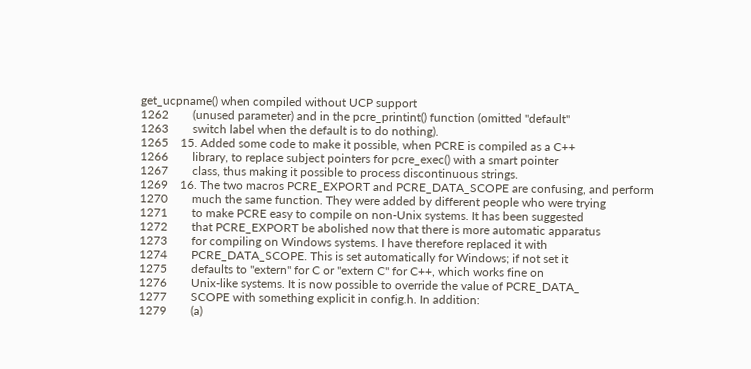get_ucpname() when compiled without UCP support
1262        (unused parameter) and in the pcre_printint() function (omitted "default"
1263        switch label when the default is to do nothing).
1265    15. Added some code to make it possible, when PCRE is compiled as a C++
1266        library, to replace subject pointers for pcre_exec() with a smart pointer
1267        class, thus making it possible to process discontinuous strings.
1269    16. The two macros PCRE_EXPORT and PCRE_DATA_SCOPE are confusing, and perform
1270        much the same function. They were added by different people who were trying
1271        to make PCRE easy to compile on non-Unix systems. It has been suggested
1272        that PCRE_EXPORT be abolished now that there is more automatic apparatus
1273        for compiling on Windows systems. I have therefore replaced it with
1274        PCRE_DATA_SCOPE. This is set automatically for Windows; if not set it
1275        defaults to "extern" for C or "extern C" for C++, which works fine on
1276        Unix-like systems. It is now possible to override the value of PCRE_DATA_
1277        SCOPE with something explicit in config.h. In addition:
1279        (a)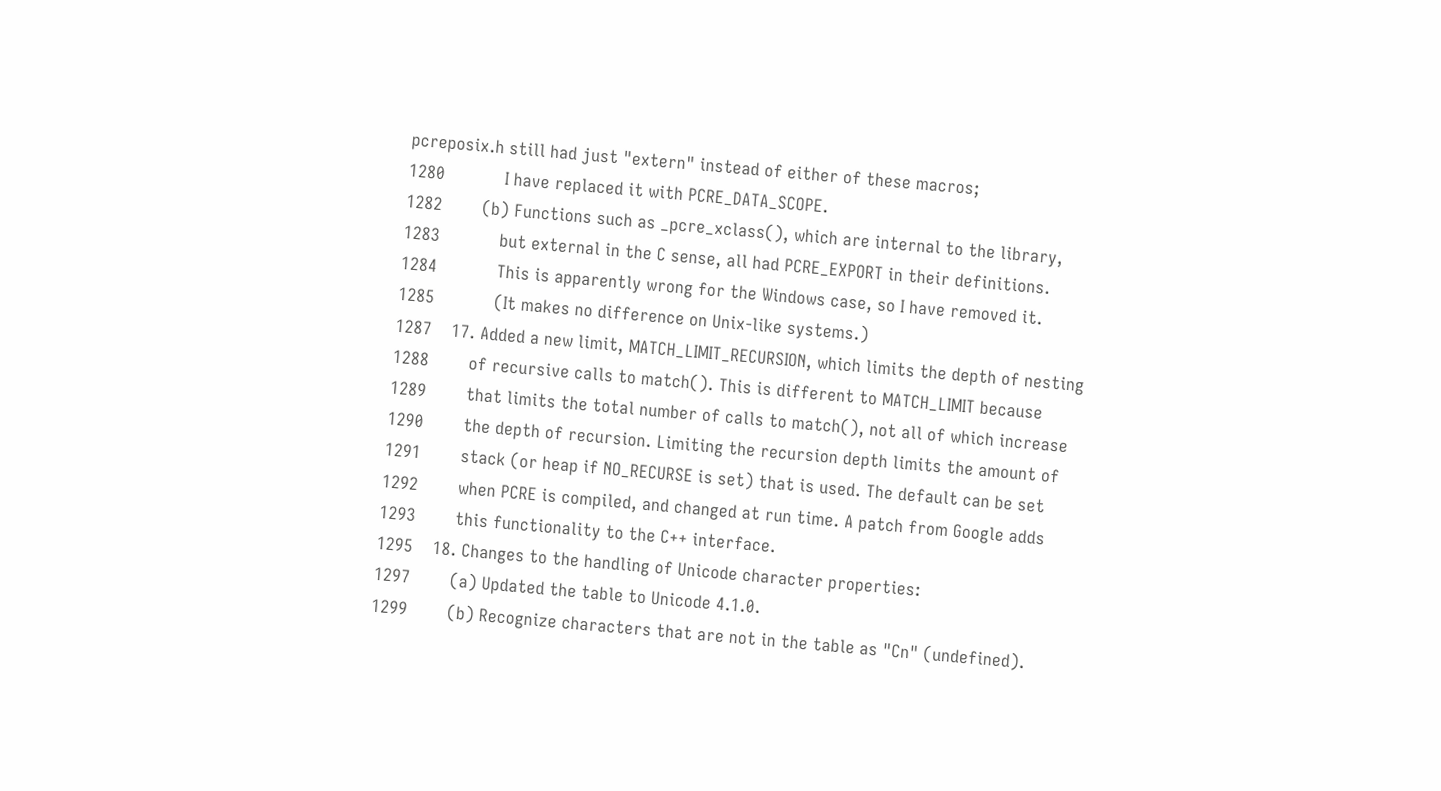pcreposix.h still had just "extern" instead of either of these macros;
1280            I have replaced it with PCRE_DATA_SCOPE.
1282        (b) Functions such as _pcre_xclass(), which are internal to the library,
1283            but external in the C sense, all had PCRE_EXPORT in their definitions.
1284            This is apparently wrong for the Windows case, so I have removed it.
1285            (It makes no difference on Unix-like systems.)
1287    17. Added a new limit, MATCH_LIMIT_RECURSION, which limits the depth of nesting
1288        of recursive calls to match(). This is different to MATCH_LIMIT because
1289        that limits the total number of calls to match(), not all of which increase
1290        the depth of recursion. Limiting the recursion depth limits the amount of
1291        stack (or heap if NO_RECURSE is set) that is used. The default can be set
1292        when PCRE is compiled, and changed at run time. A patch from Google adds
1293        this functionality to the C++ interface.
1295    18. Changes to the handling of Unicode character properties:
1297        (a) Updated the table to Unicode 4.1.0.
1299        (b) Recognize characters that are not in the table as "Cn" (undefined).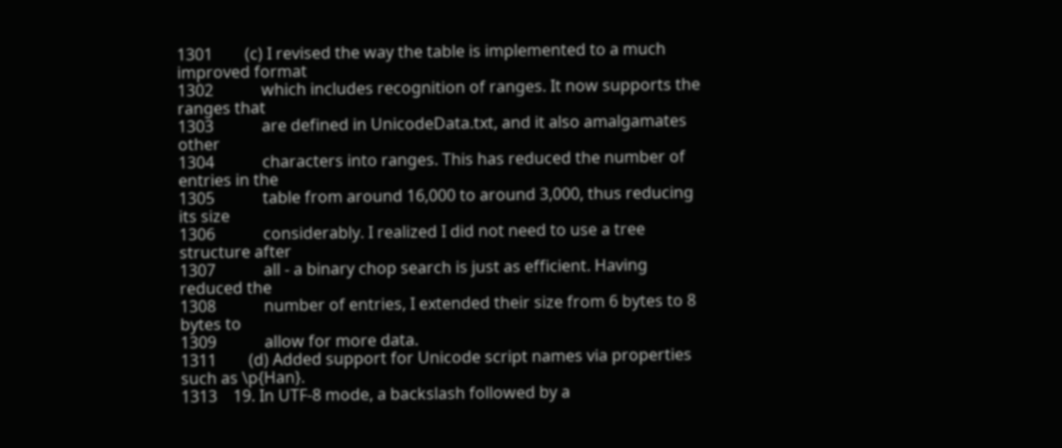1301        (c) I revised the way the table is implemented to a much improved format
1302            which includes recognition of ranges. It now supports the ranges that
1303            are defined in UnicodeData.txt, and it also amalgamates other
1304            characters into ranges. This has reduced the number of entries in the
1305            table from around 16,000 to around 3,000, thus reducing its size
1306            considerably. I realized I did not need to use a tree structure after
1307            all - a binary chop search is just as efficient. Having reduced the
1308            number of entries, I extended their size from 6 bytes to 8 bytes to
1309            allow for more data.
1311        (d) Added support for Unicode script names via properties such as \p{Han}.
1313    19. In UTF-8 mode, a backslash followed by a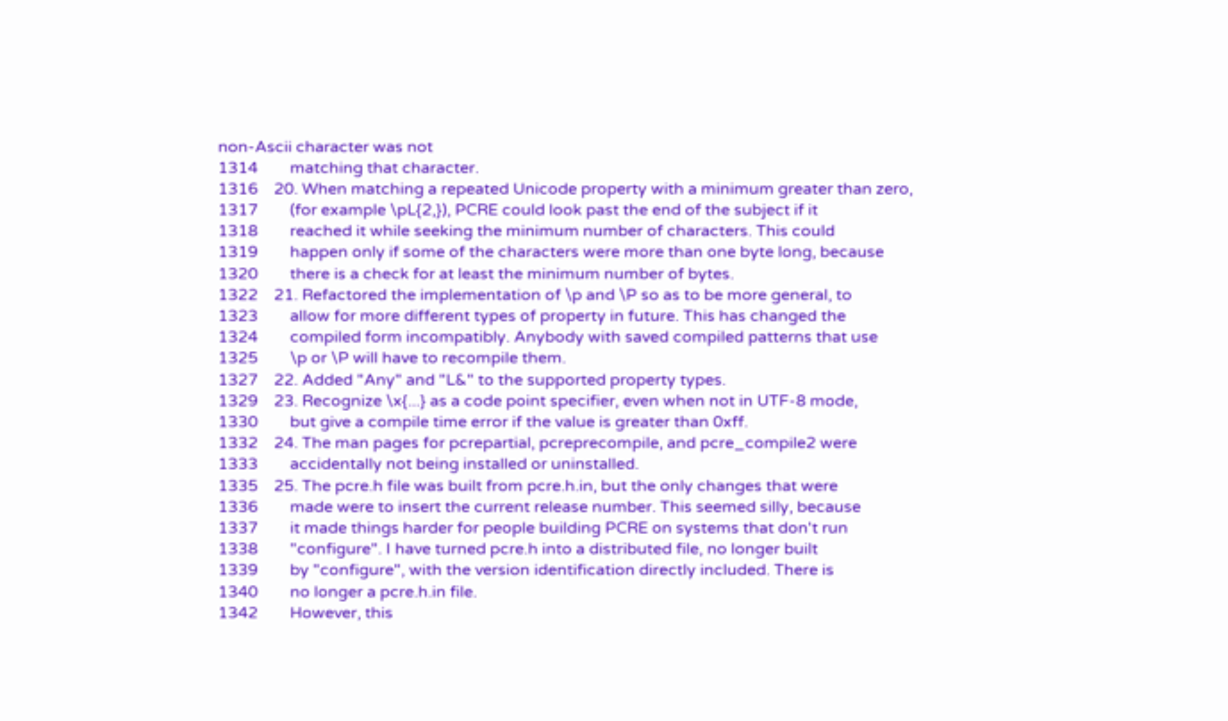non-Ascii character was not
1314        matching that character.
1316    20. When matching a repeated Unicode property with a minimum greater than zero,
1317        (for example \pL{2,}), PCRE could look past the end of the subject if it
1318        reached it while seeking the minimum number of characters. This could
1319        happen only if some of the characters were more than one byte long, because
1320        there is a check for at least the minimum number of bytes.
1322    21. Refactored the implementation of \p and \P so as to be more general, to
1323        allow for more different types of property in future. This has changed the
1324        compiled form incompatibly. Anybody with saved compiled patterns that use
1325        \p or \P will have to recompile them.
1327    22. Added "Any" and "L&" to the supported property types.
1329    23. Recognize \x{...} as a code point specifier, even when not in UTF-8 mode,
1330        but give a compile time error if the value is greater than 0xff.
1332    24. The man pages for pcrepartial, pcreprecompile, and pcre_compile2 were
1333        accidentally not being installed or uninstalled.
1335    25. The pcre.h file was built from pcre.h.in, but the only changes that were
1336        made were to insert the current release number. This seemed silly, because
1337        it made things harder for people building PCRE on systems that don't run
1338        "configure". I have turned pcre.h into a distributed file, no longer built
1339        by "configure", with the version identification directly included. There is
1340        no longer a pcre.h.in file.
1342        However, this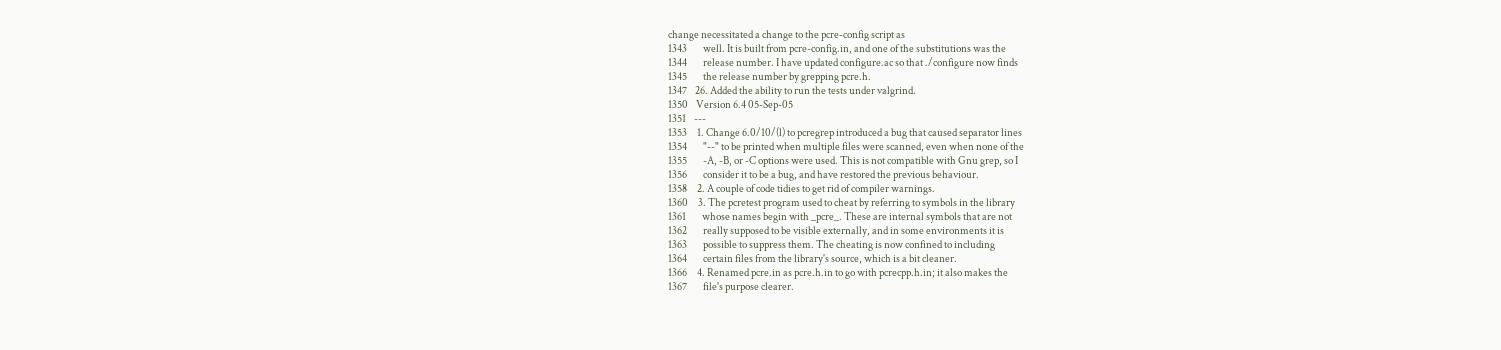change necessitated a change to the pcre-config script as
1343        well. It is built from pcre-config.in, and one of the substitutions was the
1344        release number. I have updated configure.ac so that ./configure now finds
1345        the release number by grepping pcre.h.
1347    26. Added the ability to run the tests under valgrind.
1350    Version 6.4 05-Sep-05
1351    ---
1353     1. Change 6.0/10/(l) to pcregrep introduced a bug that caused separator lines
1354        "--" to be printed when multiple files were scanned, even when none of the
1355        -A, -B, or -C options were used. This is not compatible with Gnu grep, so I
1356        consider it to be a bug, and have restored the previous behaviour.
1358     2. A couple of code tidies to get rid of compiler warnings.
1360     3. The pcretest program used to cheat by referring to symbols in the library
1361        whose names begin with _pcre_. These are internal symbols that are not
1362        really supposed to be visible externally, and in some environments it is
1363        possible to suppress them. The cheating is now confined to including
1364        certain files from the library's source, which is a bit cleaner.
1366     4. Renamed pcre.in as pcre.h.in to go with pcrecpp.h.in; it also makes the
1367        file's purpose clearer.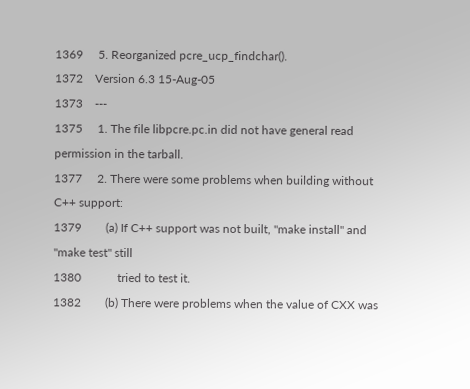1369     5. Reorganized pcre_ucp_findchar().
1372    Version 6.3 15-Aug-05
1373    ---
1375     1. The file libpcre.pc.in did not have general read permission in the tarball.
1377     2. There were some problems when building without C++ support:
1379        (a) If C++ support was not built, "make install" and "make test" still
1380            tried to test it.
1382        (b) There were problems when the value of CXX was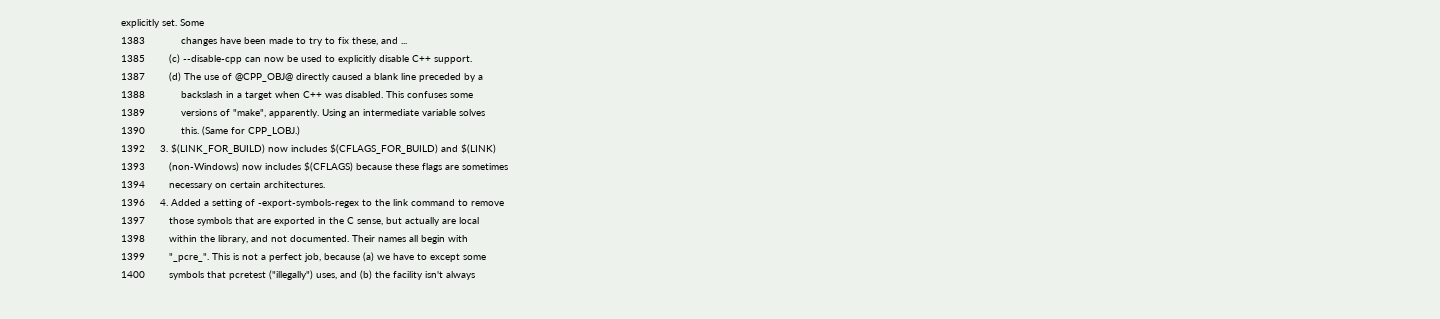explicitly set. Some
1383            changes have been made to try to fix these, and ...
1385        (c) --disable-cpp can now be used to explicitly disable C++ support.
1387        (d) The use of @CPP_OBJ@ directly caused a blank line preceded by a
1388            backslash in a target when C++ was disabled. This confuses some
1389            versions of "make", apparently. Using an intermediate variable solves
1390            this. (Same for CPP_LOBJ.)
1392     3. $(LINK_FOR_BUILD) now includes $(CFLAGS_FOR_BUILD) and $(LINK)
1393        (non-Windows) now includes $(CFLAGS) because these flags are sometimes
1394        necessary on certain architectures.
1396     4. Added a setting of -export-symbols-regex to the link command to remove
1397        those symbols that are exported in the C sense, but actually are local
1398        within the library, and not documented. Their names all begin with
1399        "_pcre_". This is not a perfect job, because (a) we have to except some
1400        symbols that pcretest ("illegally") uses, and (b) the facility isn't always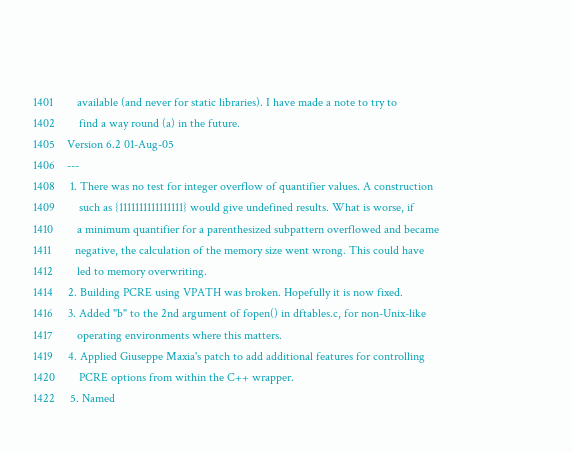1401        available (and never for static libraries). I have made a note to try to
1402        find a way round (a) in the future.
1405    Version 6.2 01-Aug-05
1406    ---
1408     1. There was no test for integer overflow of quantifier values. A construction
1409        such as {1111111111111111} would give undefined results. What is worse, if
1410        a minimum quantifier for a parenthesized subpattern overflowed and became
1411        negative, the calculation of the memory size went wrong. This could have
1412        led to memory overwriting.
1414     2. Building PCRE using VPATH was broken. Hopefully it is now fixed.
1416     3. Added "b" to the 2nd argument of fopen() in dftables.c, for non-Unix-like
1417        operating environments where this matters.
1419     4. Applied Giuseppe Maxia's patch to add additional features for controlling
1420        PCRE options from within the C++ wrapper.
1422     5. Named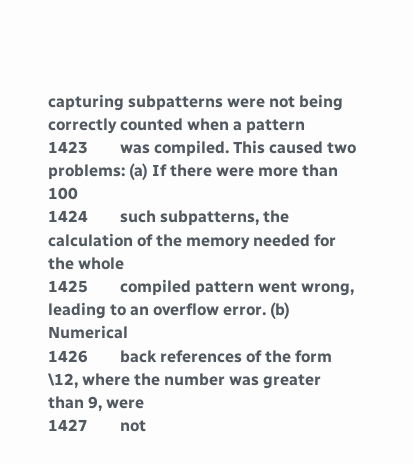capturing subpatterns were not being correctly counted when a pattern
1423        was compiled. This caused two problems: (a) If there were more than 100
1424        such subpatterns, the calculation of the memory needed for the whole
1425        compiled pattern went wrong, leading to an overflow error. (b) Numerical
1426        back references of the form \12, where the number was greater than 9, were
1427        not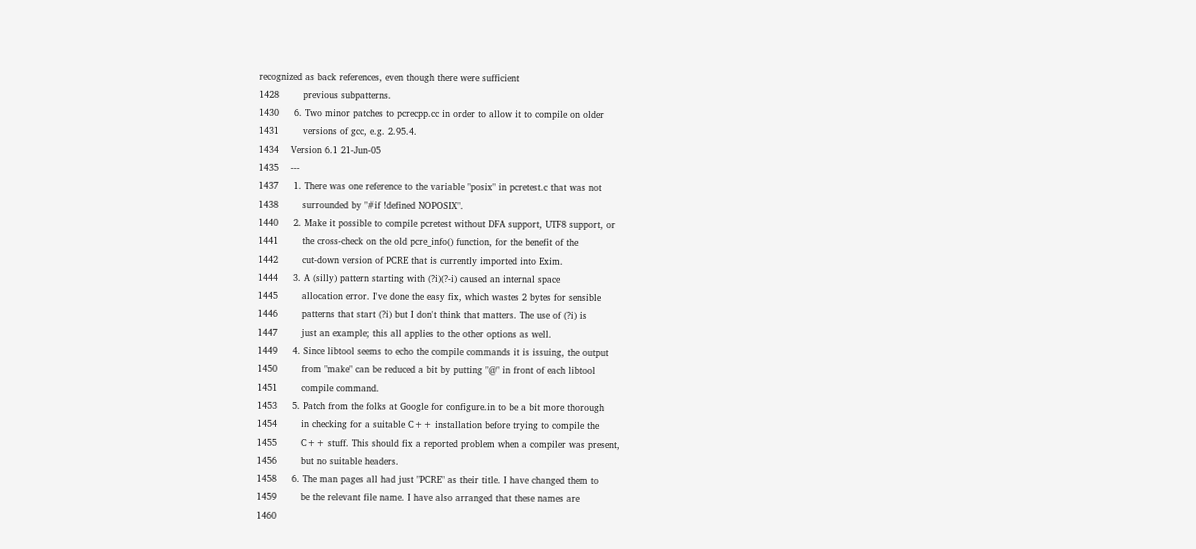recognized as back references, even though there were sufficient
1428        previous subpatterns.
1430     6. Two minor patches to pcrecpp.cc in order to allow it to compile on older
1431        versions of gcc, e.g. 2.95.4.
1434    Version 6.1 21-Jun-05
1435    ---
1437     1. There was one reference to the variable "posix" in pcretest.c that was not
1438        surrounded by "#if !defined NOPOSIX".
1440     2. Make it possible to compile pcretest without DFA support, UTF8 support, or
1441        the cross-check on the old pcre_info() function, for the benefit of the
1442        cut-down version of PCRE that is currently imported into Exim.
1444     3. A (silly) pattern starting with (?i)(?-i) caused an internal space
1445        allocation error. I've done the easy fix, which wastes 2 bytes for sensible
1446        patterns that start (?i) but I don't think that matters. The use of (?i) is
1447        just an example; this all applies to the other options as well.
1449     4. Since libtool seems to echo the compile commands it is issuing, the output
1450        from "make" can be reduced a bit by putting "@" in front of each libtool
1451        compile command.
1453     5. Patch from the folks at Google for configure.in to be a bit more thorough
1454        in checking for a suitable C++ installation before trying to compile the
1455        C++ stuff. This should fix a reported problem when a compiler was present,
1456        but no suitable headers.
1458     6. The man pages all had just "PCRE" as their title. I have changed them to
1459        be the relevant file name. I have also arranged that these names are
1460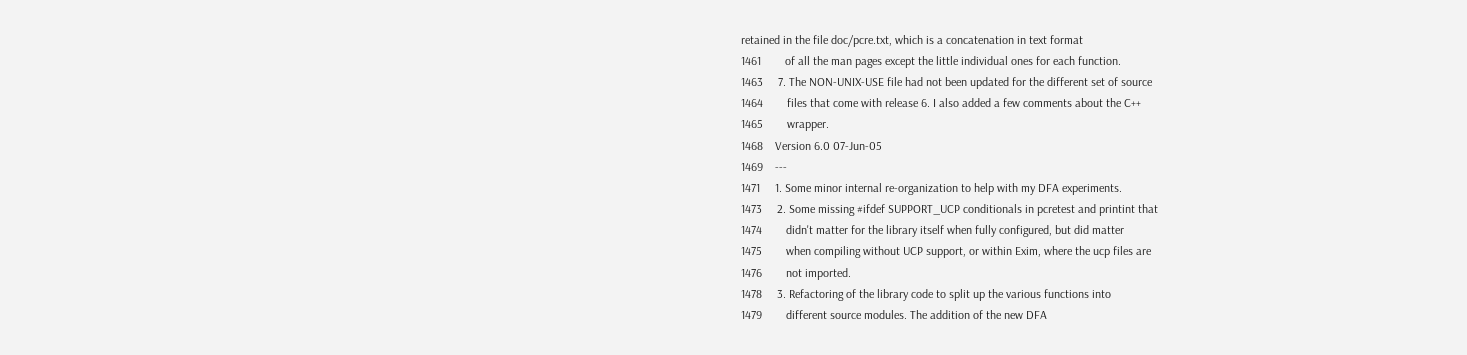retained in the file doc/pcre.txt, which is a concatenation in text format
1461        of all the man pages except the little individual ones for each function.
1463     7. The NON-UNIX-USE file had not been updated for the different set of source
1464        files that come with release 6. I also added a few comments about the C++
1465        wrapper.
1468    Version 6.0 07-Jun-05
1469    ---
1471     1. Some minor internal re-organization to help with my DFA experiments.
1473     2. Some missing #ifdef SUPPORT_UCP conditionals in pcretest and printint that
1474        didn't matter for the library itself when fully configured, but did matter
1475        when compiling without UCP support, or within Exim, where the ucp files are
1476        not imported.
1478     3. Refactoring of the library code to split up the various functions into
1479        different source modules. The addition of the new DFA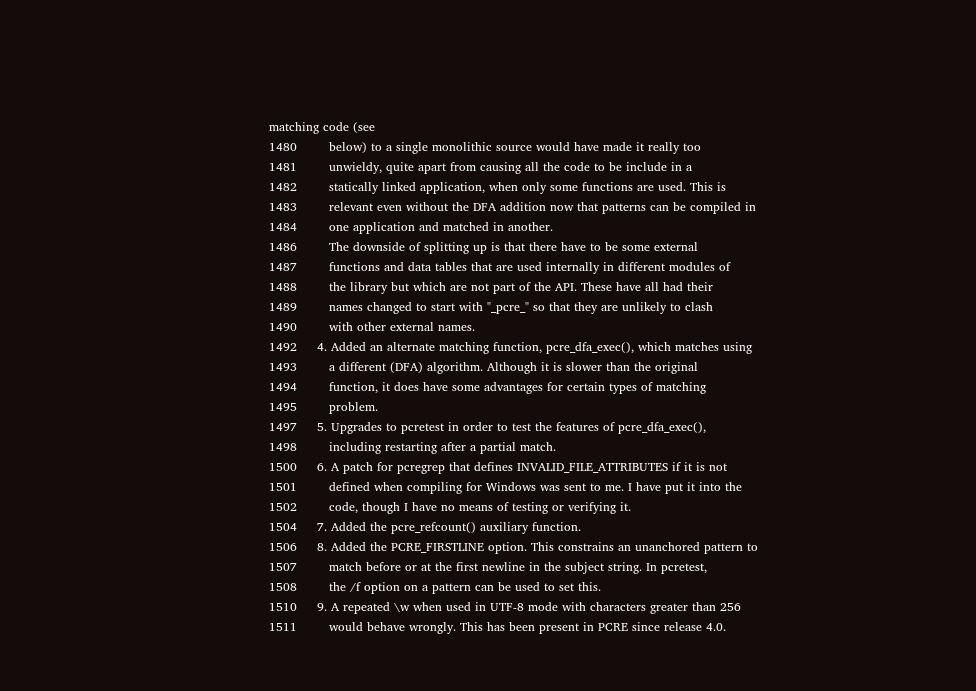matching code (see
1480        below) to a single monolithic source would have made it really too
1481        unwieldy, quite apart from causing all the code to be include in a
1482        statically linked application, when only some functions are used. This is
1483        relevant even without the DFA addition now that patterns can be compiled in
1484        one application and matched in another.
1486        The downside of splitting up is that there have to be some external
1487        functions and data tables that are used internally in different modules of
1488        the library but which are not part of the API. These have all had their
1489        names changed to start with "_pcre_" so that they are unlikely to clash
1490        with other external names.
1492     4. Added an alternate matching function, pcre_dfa_exec(), which matches using
1493        a different (DFA) algorithm. Although it is slower than the original
1494        function, it does have some advantages for certain types of matching
1495        problem.
1497     5. Upgrades to pcretest in order to test the features of pcre_dfa_exec(),
1498        including restarting after a partial match.
1500     6. A patch for pcregrep that defines INVALID_FILE_ATTRIBUTES if it is not
1501        defined when compiling for Windows was sent to me. I have put it into the
1502        code, though I have no means of testing or verifying it.
1504     7. Added the pcre_refcount() auxiliary function.
1506     8. Added the PCRE_FIRSTLINE option. This constrains an unanchored pattern to
1507        match before or at the first newline in the subject string. In pcretest,
1508        the /f option on a pattern can be used to set this.
1510     9. A repeated \w when used in UTF-8 mode with characters greater than 256
1511        would behave wrongly. This has been present in PCRE since release 4.0.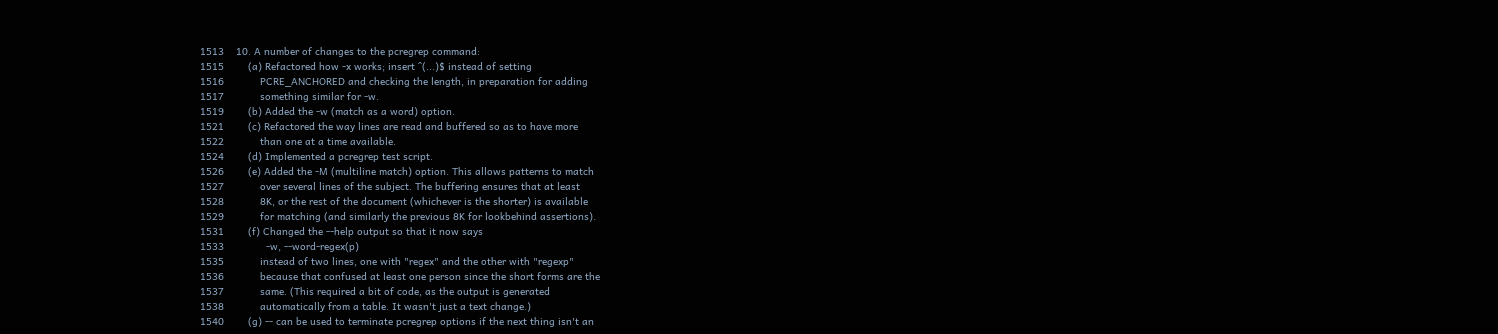1513    10. A number of changes to the pcregrep command:
1515        (a) Refactored how -x works; insert ^(...)$ instead of setting
1516            PCRE_ANCHORED and checking the length, in preparation for adding
1517            something similar for -w.
1519        (b) Added the -w (match as a word) option.
1521        (c) Refactored the way lines are read and buffered so as to have more
1522            than one at a time available.
1524        (d) Implemented a pcregrep test script.
1526        (e) Added the -M (multiline match) option. This allows patterns to match
1527            over several lines of the subject. The buffering ensures that at least
1528            8K, or the rest of the document (whichever is the shorter) is available
1529            for matching (and similarly the previous 8K for lookbehind assertions).
1531        (f) Changed the --help output so that it now says
1533              -w, --word-regex(p)
1535            instead of two lines, one with "regex" and the other with "regexp"
1536            because that confused at least one person since the short forms are the
1537            same. (This required a bit of code, as the output is generated
1538            automatically from a table. It wasn't just a text change.)
1540        (g) -- can be used to terminate pcregrep options if the next thing isn't an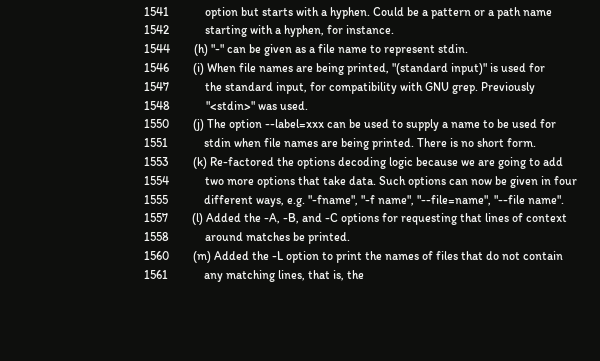1541            option but starts with a hyphen. Could be a pattern or a path name
1542            starting with a hyphen, for instance.
1544        (h) "-" can be given as a file name to represent stdin.
1546        (i) When file names are being printed, "(standard input)" is used for
1547            the standard input, for compatibility with GNU grep. Previously
1548            "<stdin>" was used.
1550        (j) The option --label=xxx can be used to supply a name to be used for
1551            stdin when file names are being printed. There is no short form.
1553        (k) Re-factored the options decoding logic because we are going to add
1554            two more options that take data. Such options can now be given in four
1555            different ways, e.g. "-fname", "-f name", "--file=name", "--file name".
1557        (l) Added the -A, -B, and -C options for requesting that lines of context
1558            around matches be printed.
1560        (m) Added the -L option to print the names of files that do not contain
1561            any matching lines, that is, the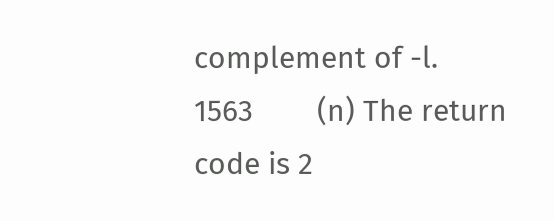complement of -l.
1563        (n) The return code is 2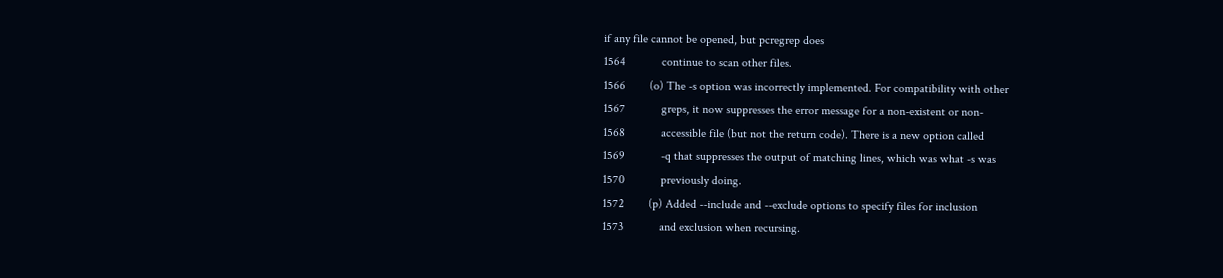if any file cannot be opened, but pcregrep does
1564            continue to scan other files.
1566        (o) The -s option was incorrectly implemented. For compatibility with other
1567            greps, it now suppresses the error message for a non-existent or non-
1568            accessible file (but not the return code). There is a new option called
1569            -q that suppresses the output of matching lines, which was what -s was
1570            previously doing.
1572        (p) Added --include and --exclude options to specify files for inclusion
1573            and exclusion when recursing.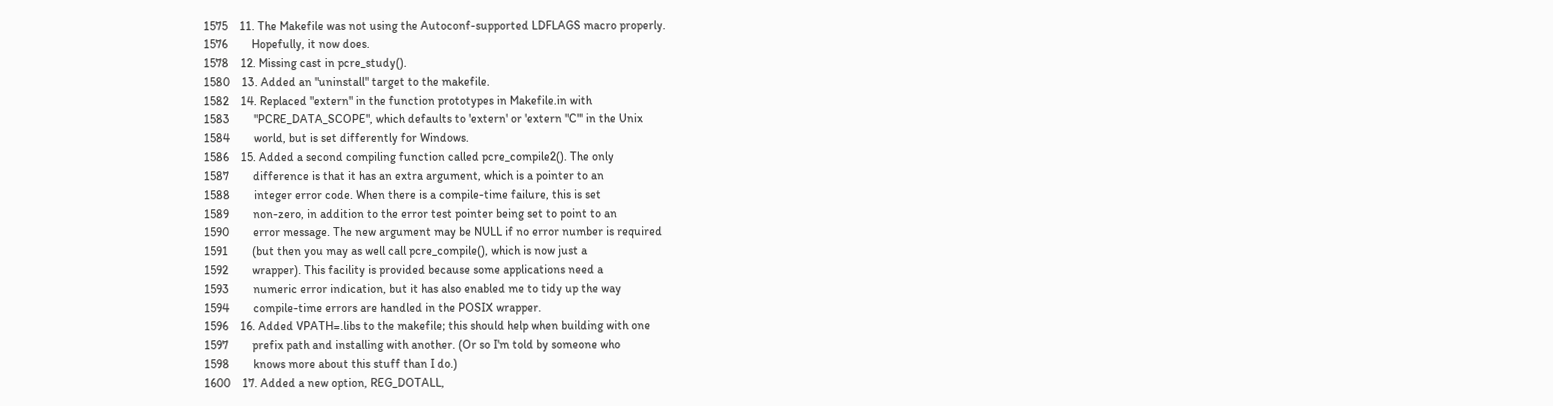1575    11. The Makefile was not using the Autoconf-supported LDFLAGS macro properly.
1576        Hopefully, it now does.
1578    12. Missing cast in pcre_study().
1580    13. Added an "uninstall" target to the makefile.
1582    14. Replaced "extern" in the function prototypes in Makefile.in with
1583        "PCRE_DATA_SCOPE", which defaults to 'extern' or 'extern "C"' in the Unix
1584        world, but is set differently for Windows.
1586    15. Added a second compiling function called pcre_compile2(). The only
1587        difference is that it has an extra argument, which is a pointer to an
1588        integer error code. When there is a compile-time failure, this is set
1589        non-zero, in addition to the error test pointer being set to point to an
1590        error message. The new argument may be NULL if no error number is required
1591        (but then you may as well call pcre_compile(), which is now just a
1592        wrapper). This facility is provided because some applications need a
1593        numeric error indication, but it has also enabled me to tidy up the way
1594        compile-time errors are handled in the POSIX wrapper.
1596    16. Added VPATH=.libs to the makefile; this should help when building with one
1597        prefix path and installing with another. (Or so I'm told by someone who
1598        knows more about this stuff than I do.)
1600    17. Added a new option, REG_DOTALL,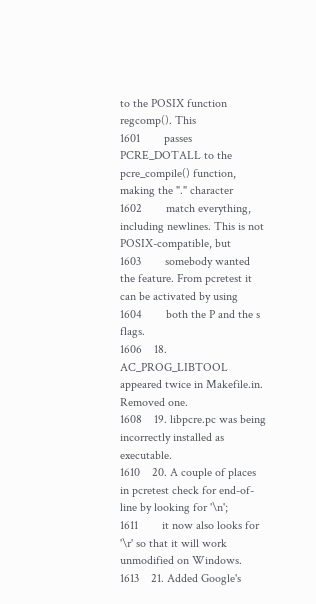to the POSIX function regcomp(). This
1601        passes PCRE_DOTALL to the pcre_compile() function, making the "." character
1602        match everything, including newlines. This is not POSIX-compatible, but
1603        somebody wanted the feature. From pcretest it can be activated by using
1604        both the P and the s flags.
1606    18. AC_PROG_LIBTOOL appeared twice in Makefile.in. Removed one.
1608    19. libpcre.pc was being incorrectly installed as executable.
1610    20. A couple of places in pcretest check for end-of-line by looking for '\n';
1611        it now also looks for '\r' so that it will work unmodified on Windows.
1613    21. Added Google's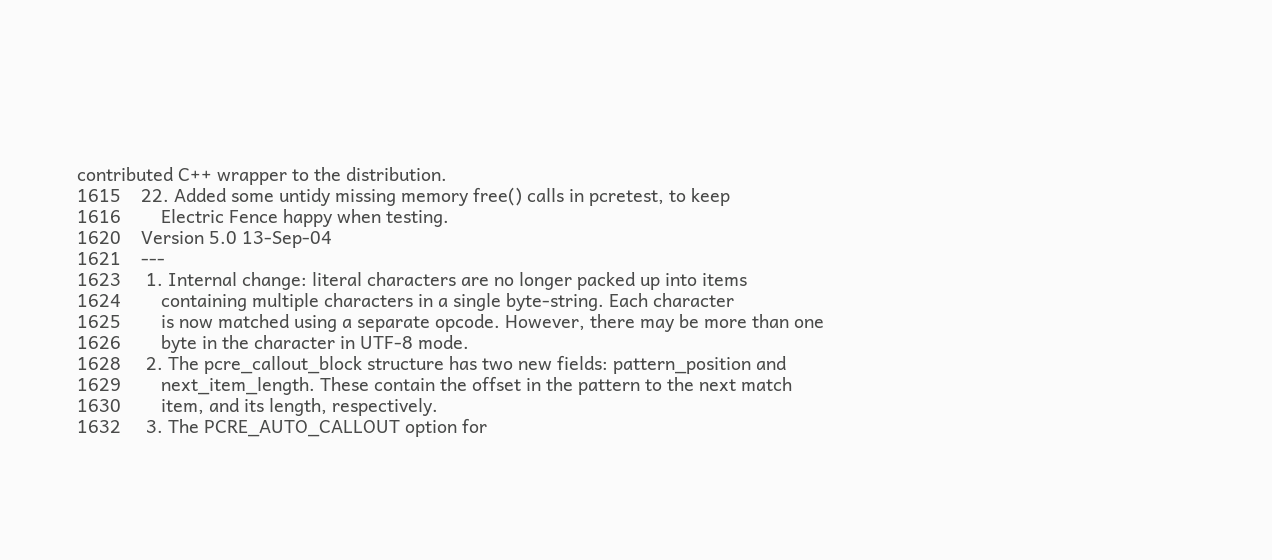contributed C++ wrapper to the distribution.
1615    22. Added some untidy missing memory free() calls in pcretest, to keep
1616        Electric Fence happy when testing.
1620    Version 5.0 13-Sep-04
1621    ---
1623     1. Internal change: literal characters are no longer packed up into items
1624        containing multiple characters in a single byte-string. Each character
1625        is now matched using a separate opcode. However, there may be more than one
1626        byte in the character in UTF-8 mode.
1628     2. The pcre_callout_block structure has two new fields: pattern_position and
1629        next_item_length. These contain the offset in the pattern to the next match
1630        item, and its length, respectively.
1632     3. The PCRE_AUTO_CALLOUT option for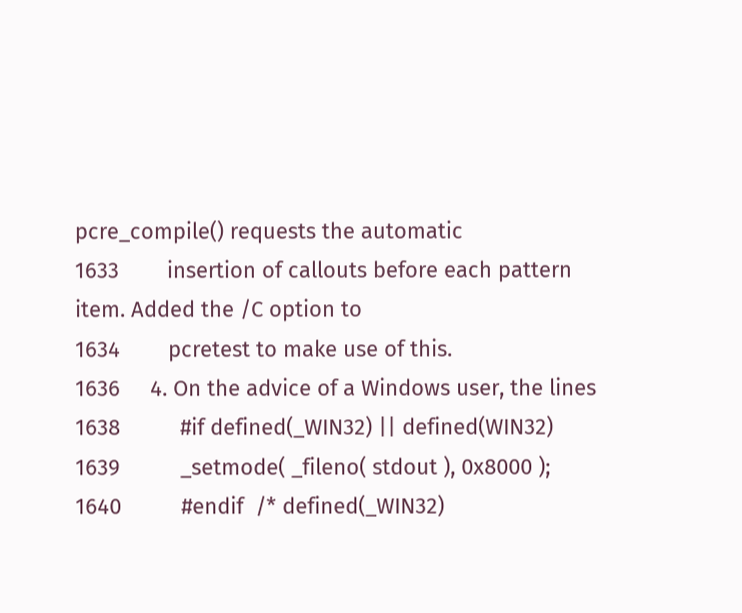pcre_compile() requests the automatic
1633        insertion of callouts before each pattern item. Added the /C option to
1634        pcretest to make use of this.
1636     4. On the advice of a Windows user, the lines
1638          #if defined(_WIN32) || defined(WIN32)
1639          _setmode( _fileno( stdout ), 0x8000 );
1640          #endif  /* defined(_WIN32)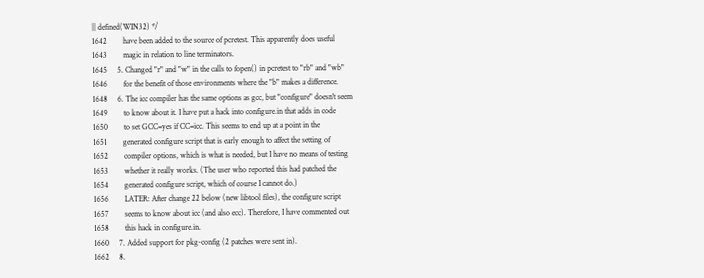|| defined(WIN32) */
1642        have been added to the source of pcretest. This apparently does useful
1643        magic in relation to line terminators.
1645     5. Changed "r" and "w" in the calls to fopen() in pcretest to "rb" and "wb"
1646        for the benefit of those environments where the "b" makes a difference.
1648     6. The icc compiler has the same options as gcc, but "configure" doesn't seem
1649        to know about it. I have put a hack into configure.in that adds in code
1650        to set GCC=yes if CC=icc. This seems to end up at a point in the
1651        generated configure script that is early enough to affect the setting of
1652        compiler options, which is what is needed, but I have no means of testing
1653        whether it really works. (The user who reported this had patched the
1654        generated configure script, which of course I cannot do.)
1656        LATER: After change 22 below (new libtool files), the configure script
1657        seems to know about icc (and also ecc). Therefore, I have commented out
1658        this hack in configure.in.
1660     7. Added support for pkg-config (2 patches were sent in).
1662     8.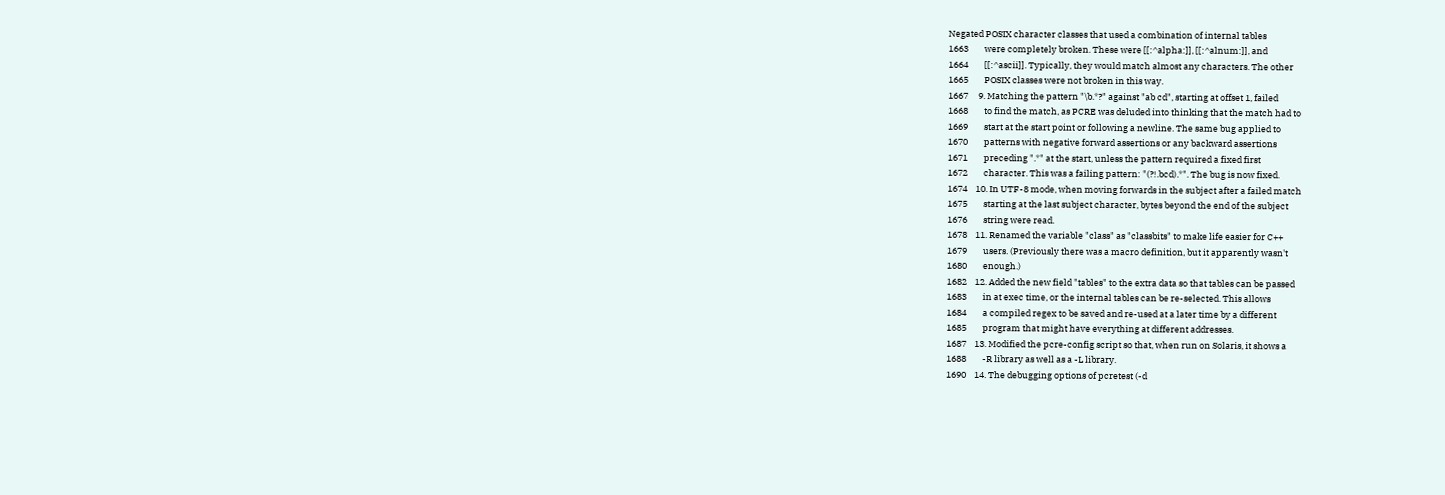Negated POSIX character classes that used a combination of internal tables
1663        were completely broken. These were [[:^alpha:]], [[:^alnum:]], and
1664        [[:^ascii]]. Typically, they would match almost any characters. The other
1665        POSIX classes were not broken in this way.
1667     9. Matching the pattern "\b.*?" against "ab cd", starting at offset 1, failed
1668        to find the match, as PCRE was deluded into thinking that the match had to
1669        start at the start point or following a newline. The same bug applied to
1670        patterns with negative forward assertions or any backward assertions
1671        preceding ".*" at the start, unless the pattern required a fixed first
1672        character. This was a failing pattern: "(?!.bcd).*". The bug is now fixed.
1674    10. In UTF-8 mode, when moving forwards in the subject after a failed match
1675        starting at the last subject character, bytes beyond the end of the subject
1676        string were read.
1678    11. Renamed the variable "class" as "classbits" to make life easier for C++
1679        users. (Previously there was a macro definition, but it apparently wasn't
1680        enough.)
1682    12. Added the new field "tables" to the extra data so that tables can be passed
1683        in at exec time, or the internal tables can be re-selected. This allows
1684        a compiled regex to be saved and re-used at a later time by a different
1685        program that might have everything at different addresses.
1687    13. Modified the pcre-config script so that, when run on Solaris, it shows a
1688        -R library as well as a -L library.
1690    14. The debugging options of pcretest (-d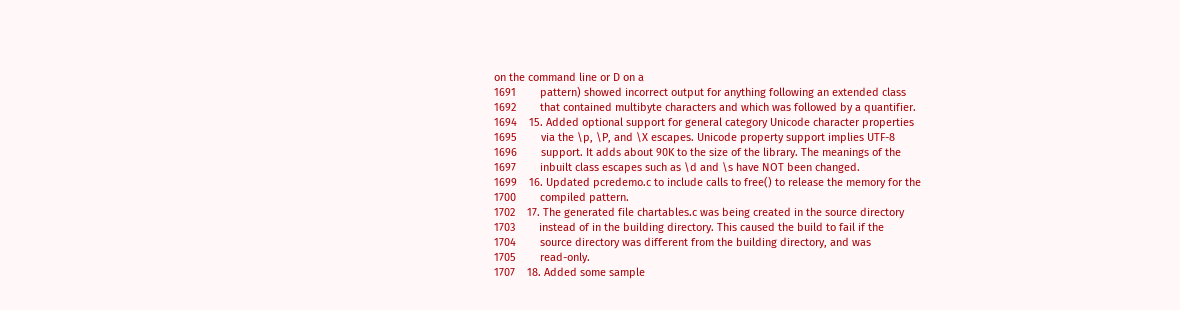on the command line or D on a
1691        pattern) showed incorrect output for anything following an extended class
1692        that contained multibyte characters and which was followed by a quantifier.
1694    15. Added optional support for general category Unicode character properties
1695        via the \p, \P, and \X escapes. Unicode property support implies UTF-8
1696        support. It adds about 90K to the size of the library. The meanings of the
1697        inbuilt class escapes such as \d and \s have NOT been changed.
1699    16. Updated pcredemo.c to include calls to free() to release the memory for the
1700        compiled pattern.
1702    17. The generated file chartables.c was being created in the source directory
1703        instead of in the building directory. This caused the build to fail if the
1704        source directory was different from the building directory, and was
1705        read-only.
1707    18. Added some sample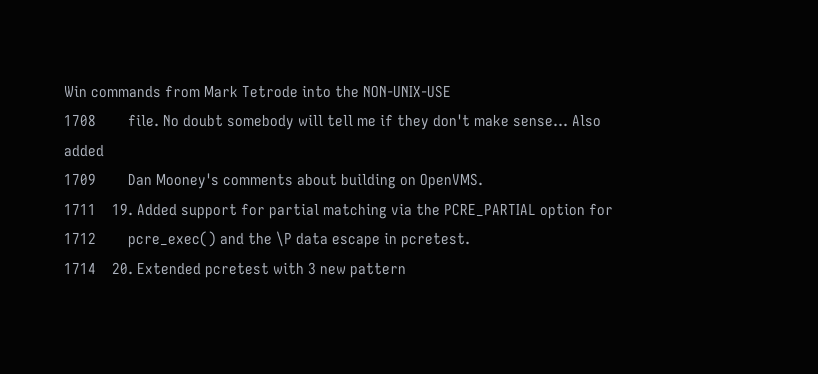Win commands from Mark Tetrode into the NON-UNIX-USE
1708        file. No doubt somebody will tell me if they don't make sense... Also added
1709        Dan Mooney's comments about building on OpenVMS.
1711    19. Added support for partial matching via the PCRE_PARTIAL option for
1712        pcre_exec() and the \P data escape in pcretest.
1714    20. Extended pcretest with 3 new pattern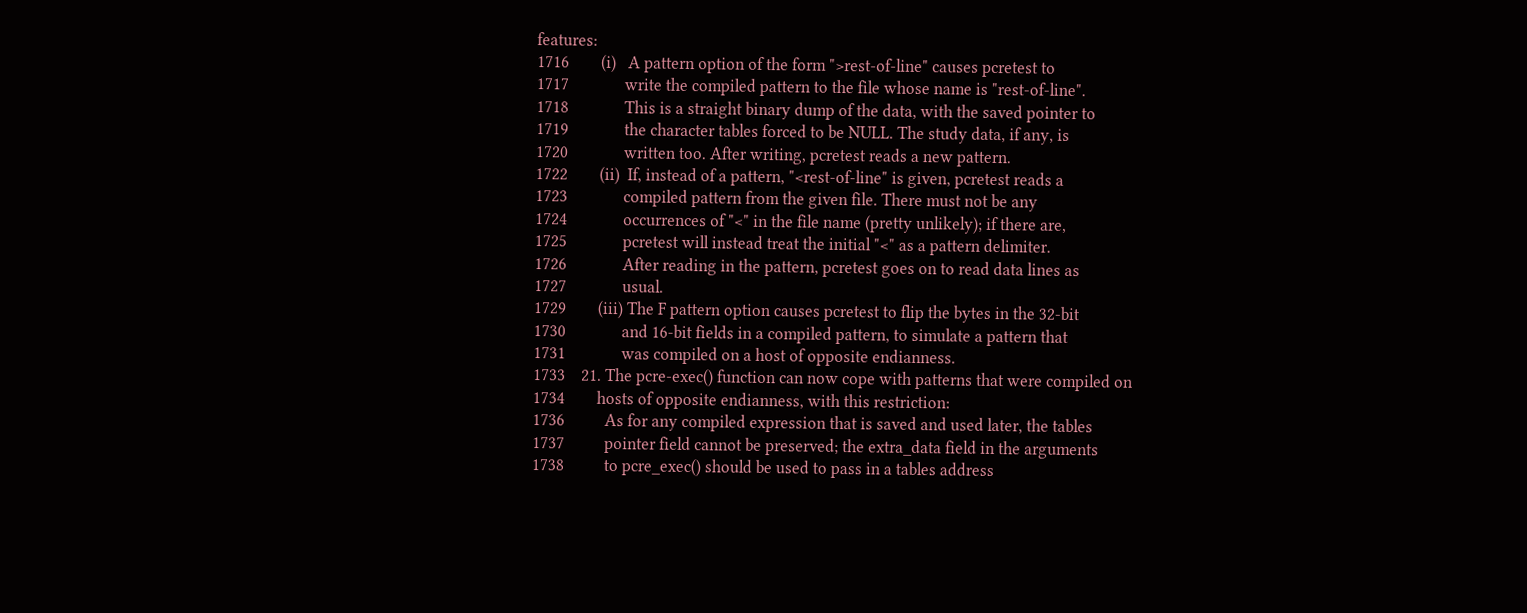features:
1716        (i)   A pattern option of the form ">rest-of-line" causes pcretest to
1717              write the compiled pattern to the file whose name is "rest-of-line".
1718              This is a straight binary dump of the data, with the saved pointer to
1719              the character tables forced to be NULL. The study data, if any, is
1720              written too. After writing, pcretest reads a new pattern.
1722        (ii)  If, instead of a pattern, "<rest-of-line" is given, pcretest reads a
1723              compiled pattern from the given file. There must not be any
1724              occurrences of "<" in the file name (pretty unlikely); if there are,
1725              pcretest will instead treat the initial "<" as a pattern delimiter.
1726              After reading in the pattern, pcretest goes on to read data lines as
1727              usual.
1729        (iii) The F pattern option causes pcretest to flip the bytes in the 32-bit
1730              and 16-bit fields in a compiled pattern, to simulate a pattern that
1731              was compiled on a host of opposite endianness.
1733    21. The pcre-exec() function can now cope with patterns that were compiled on
1734        hosts of opposite endianness, with this restriction:
1736          As for any compiled expression that is saved and used later, the tables
1737          pointer field cannot be preserved; the extra_data field in the arguments
1738          to pcre_exec() should be used to pass in a tables address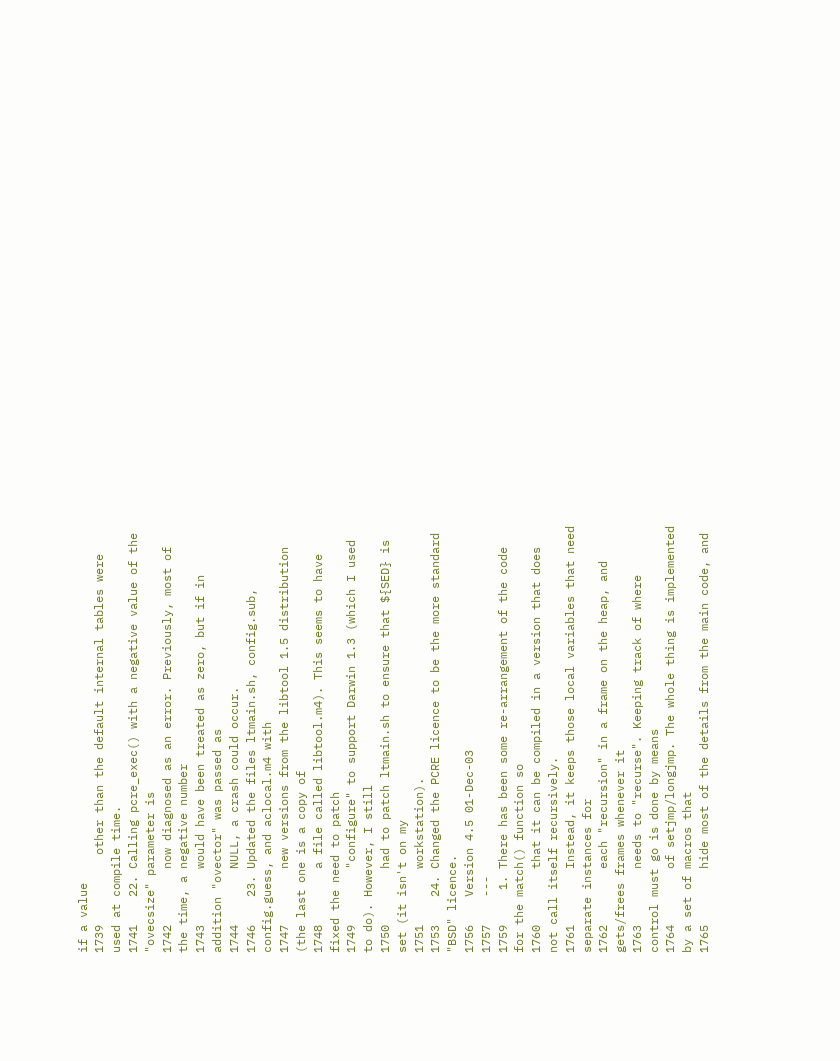if a value
1739          other than the default internal tables were used at compile time.
1741    22. Calling pcre_exec() with a negative value of the "ovecsize" parameter is
1742        now diagnosed as an error. Previously, most of the time, a negative number
1743        would have been treated as zero, but if in addition "ovector" was passed as
1744        NULL, a crash could occur.
1746    23. Updated the files ltmain.sh, config.sub, config.guess, and aclocal.m4 with
1747        new versions from the libtool 1.5 distribution (the last one is a copy of
1748        a file called libtool.m4). This seems to have fixed the need to patch
1749        "configure" to support Darwin 1.3 (which I used to do). However, I still
1750        had to patch ltmain.sh to ensure that ${SED} is set (it isn't on my
1751        workstation).
1753    24. Changed the PCRE licence to be the more standard "BSD" licence.
1756    Version 4.5 01-Dec-03
1757    ---
1759     1. There has been some re-arrangement of the code for the match() function so
1760        that it can be compiled in a version that does not call itself recursively.
1761        Instead, it keeps those local variables that need separate instances for
1762        each "recursion" in a frame on the heap, and gets/frees frames whenever it
1763        needs to "recurse". Keeping track of where control must go is done by means
1764        of setjmp/longjmp. The whole thing is implemented by a set of macros that
1765        hide most of the details from the main code, and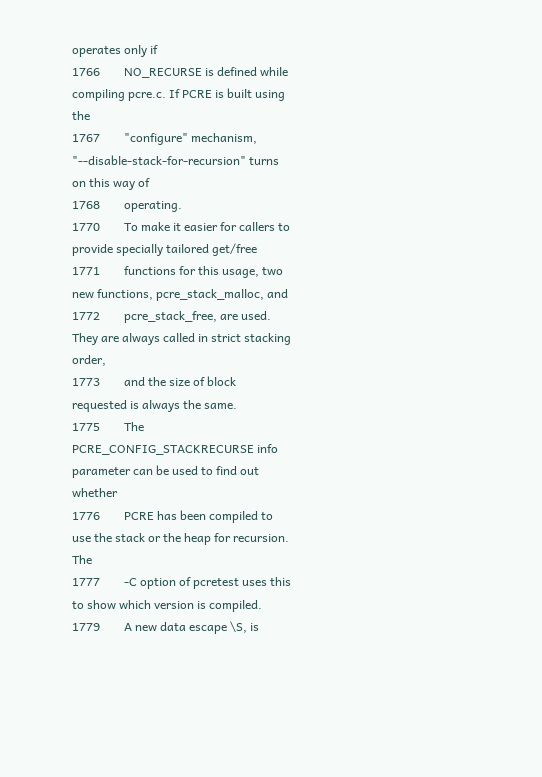operates only if
1766        NO_RECURSE is defined while compiling pcre.c. If PCRE is built using the
1767        "configure" mechanism, "--disable-stack-for-recursion" turns on this way of
1768        operating.
1770        To make it easier for callers to provide specially tailored get/free
1771        functions for this usage, two new functions, pcre_stack_malloc, and
1772        pcre_stack_free, are used. They are always called in strict stacking order,
1773        and the size of block requested is always the same.
1775        The PCRE_CONFIG_STACKRECURSE info parameter can be used to find out whether
1776        PCRE has been compiled to use the stack or the heap for recursion. The
1777        -C option of pcretest uses this to show which version is compiled.
1779        A new data escape \S, is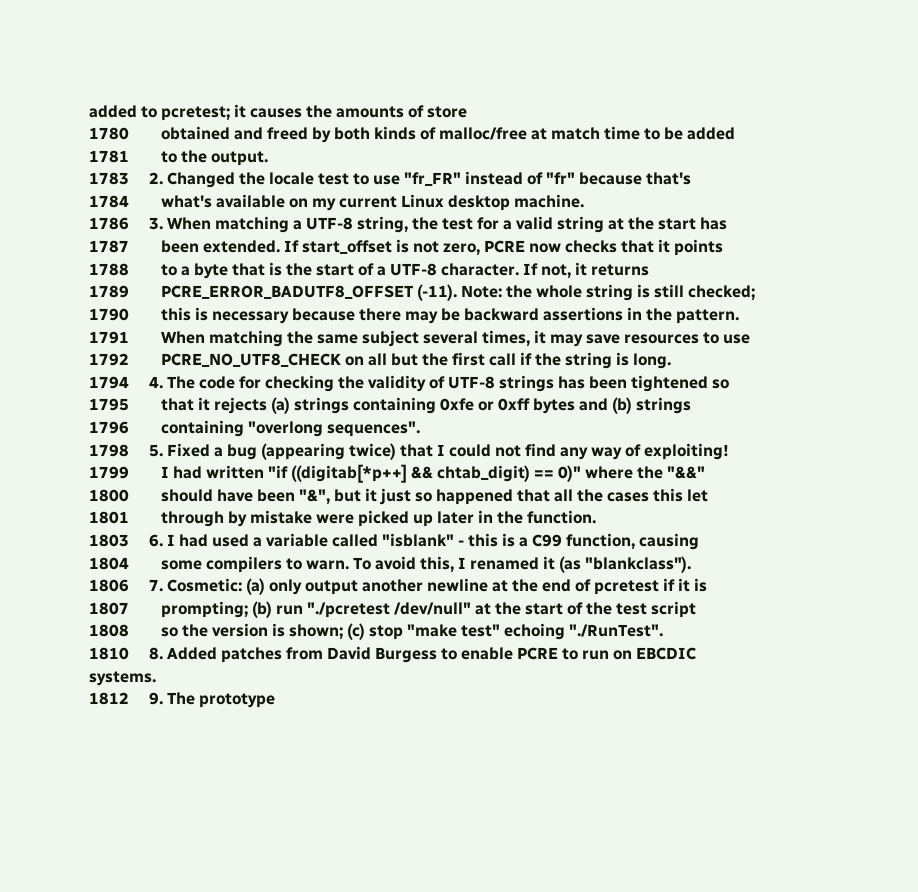added to pcretest; it causes the amounts of store
1780        obtained and freed by both kinds of malloc/free at match time to be added
1781        to the output.
1783     2. Changed the locale test to use "fr_FR" instead of "fr" because that's
1784        what's available on my current Linux desktop machine.
1786     3. When matching a UTF-8 string, the test for a valid string at the start has
1787        been extended. If start_offset is not zero, PCRE now checks that it points
1788        to a byte that is the start of a UTF-8 character. If not, it returns
1789        PCRE_ERROR_BADUTF8_OFFSET (-11). Note: the whole string is still checked;
1790        this is necessary because there may be backward assertions in the pattern.
1791        When matching the same subject several times, it may save resources to use
1792        PCRE_NO_UTF8_CHECK on all but the first call if the string is long.
1794     4. The code for checking the validity of UTF-8 strings has been tightened so
1795        that it rejects (a) strings containing 0xfe or 0xff bytes and (b) strings
1796        containing "overlong sequences".
1798     5. Fixed a bug (appearing twice) that I could not find any way of exploiting!
1799        I had written "if ((digitab[*p++] && chtab_digit) == 0)" where the "&&"
1800        should have been "&", but it just so happened that all the cases this let
1801        through by mistake were picked up later in the function.
1803     6. I had used a variable called "isblank" - this is a C99 function, causing
1804        some compilers to warn. To avoid this, I renamed it (as "blankclass").
1806     7. Cosmetic: (a) only output another newline at the end of pcretest if it is
1807        prompting; (b) run "./pcretest /dev/null" at the start of the test script
1808        so the version is shown; (c) stop "make test" echoing "./RunTest".
1810     8. Added patches from David Burgess to enable PCRE to run on EBCDIC systems.
1812     9. The prototype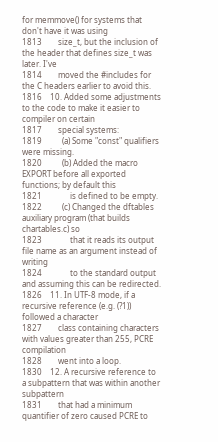for memmove() for systems that don't have it was using
1813        size_t, but the inclusion of the header that defines size_t was later. I've
1814        moved the #includes for the C headers earlier to avoid this.
1816    10. Added some adjustments to the code to make it easier to compiler on certain
1817        special systems:
1819          (a) Some "const" qualifiers were missing.
1820          (b) Added the macro EXPORT before all exported functions; by default this
1821              is defined to be empty.
1822          (c) Changed the dftables auxiliary program (that builds chartables.c) so
1823              that it reads its output file name as an argument instead of writing
1824              to the standard output and assuming this can be redirected.
1826    11. In UTF-8 mode, if a recursive reference (e.g. (?1)) followed a character
1827        class containing characters with values greater than 255, PCRE compilation
1828        went into a loop.
1830    12. A recursive reference to a subpattern that was within another subpattern
1831        that had a minimum quantifier of zero caused PCRE to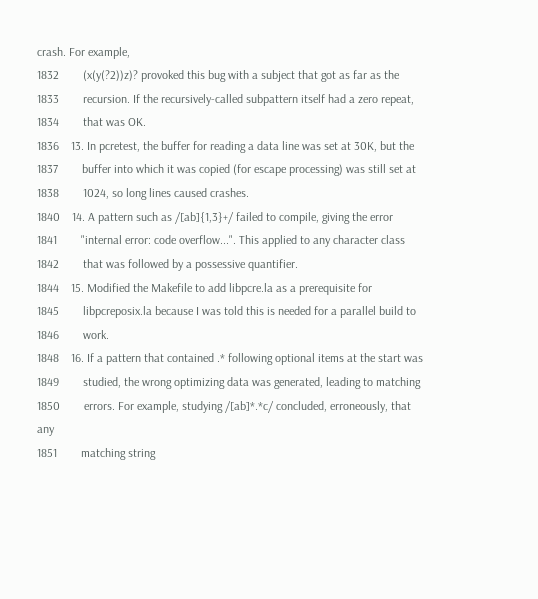crash. For example,
1832        (x(y(?2))z)? provoked this bug with a subject that got as far as the
1833        recursion. If the recursively-called subpattern itself had a zero repeat,
1834        that was OK.
1836    13. In pcretest, the buffer for reading a data line was set at 30K, but the
1837        buffer into which it was copied (for escape processing) was still set at
1838        1024, so long lines caused crashes.
1840    14. A pattern such as /[ab]{1,3}+/ failed to compile, giving the error
1841        "internal error: code overflow...". This applied to any character class
1842        that was followed by a possessive quantifier.
1844    15. Modified the Makefile to add libpcre.la as a prerequisite for
1845        libpcreposix.la because I was told this is needed for a parallel build to
1846        work.
1848    16. If a pattern that contained .* following optional items at the start was
1849        studied, the wrong optimizing data was generated, leading to matching
1850        errors. For example, studying /[ab]*.*c/ concluded, erroneously, that any
1851        matching string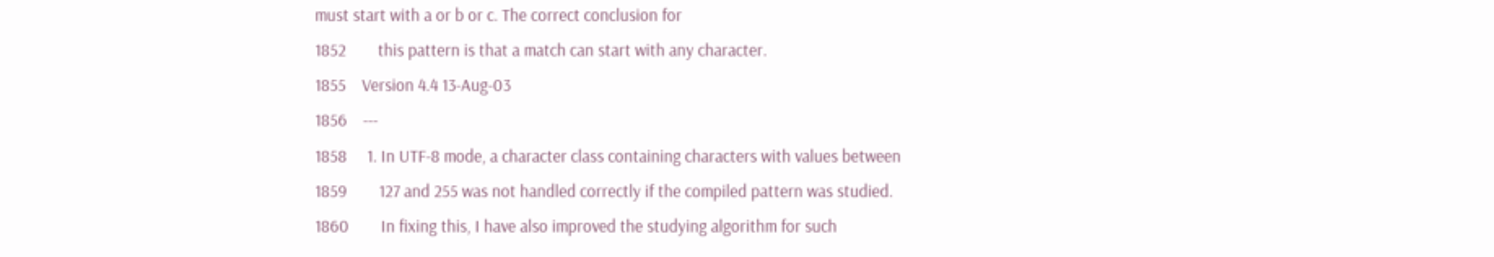must start with a or b or c. The correct conclusion for
1852        this pattern is that a match can start with any character.
1855    Version 4.4 13-Aug-03
1856    ---
1858     1. In UTF-8 mode, a character class containing characters with values between
1859        127 and 255 was not handled correctly if the compiled pattern was studied.
1860        In fixing this, I have also improved the studying algorithm for such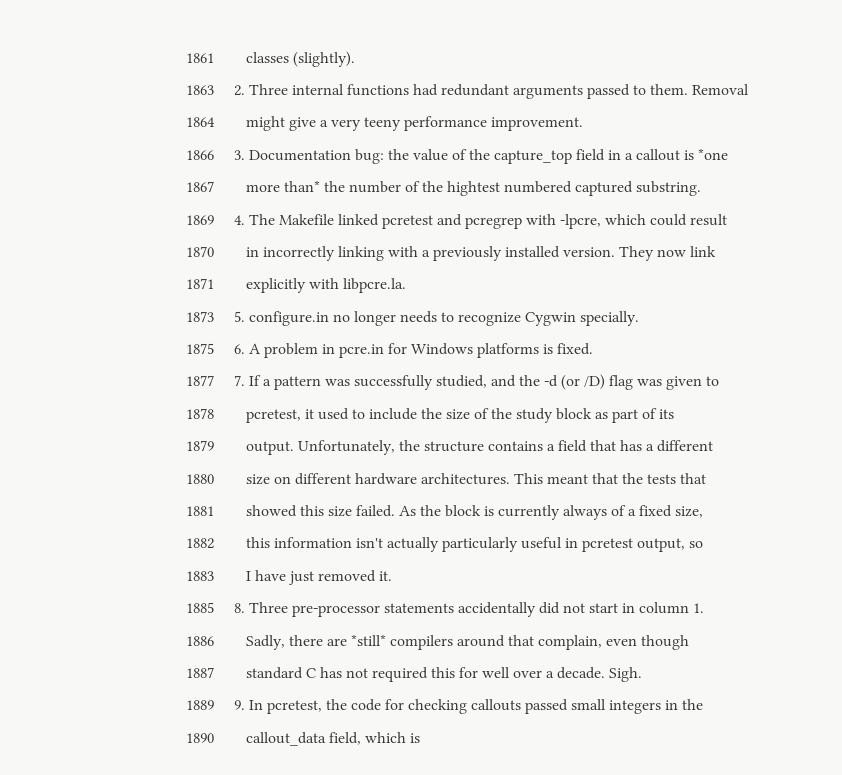1861        classes (slightly).
1863     2. Three internal functions had redundant arguments passed to them. Removal
1864        might give a very teeny performance improvement.
1866     3. Documentation bug: the value of the capture_top field in a callout is *one
1867        more than* the number of the hightest numbered captured substring.
1869     4. The Makefile linked pcretest and pcregrep with -lpcre, which could result
1870        in incorrectly linking with a previously installed version. They now link
1871        explicitly with libpcre.la.
1873     5. configure.in no longer needs to recognize Cygwin specially.
1875     6. A problem in pcre.in for Windows platforms is fixed.
1877     7. If a pattern was successfully studied, and the -d (or /D) flag was given to
1878        pcretest, it used to include the size of the study block as part of its
1879        output. Unfortunately, the structure contains a field that has a different
1880        size on different hardware architectures. This meant that the tests that
1881        showed this size failed. As the block is currently always of a fixed size,
1882        this information isn't actually particularly useful in pcretest output, so
1883        I have just removed it.
1885     8. Three pre-processor statements accidentally did not start in column 1.
1886        Sadly, there are *still* compilers around that complain, even though
1887        standard C has not required this for well over a decade. Sigh.
1889     9. In pcretest, the code for checking callouts passed small integers in the
1890        callout_data field, which is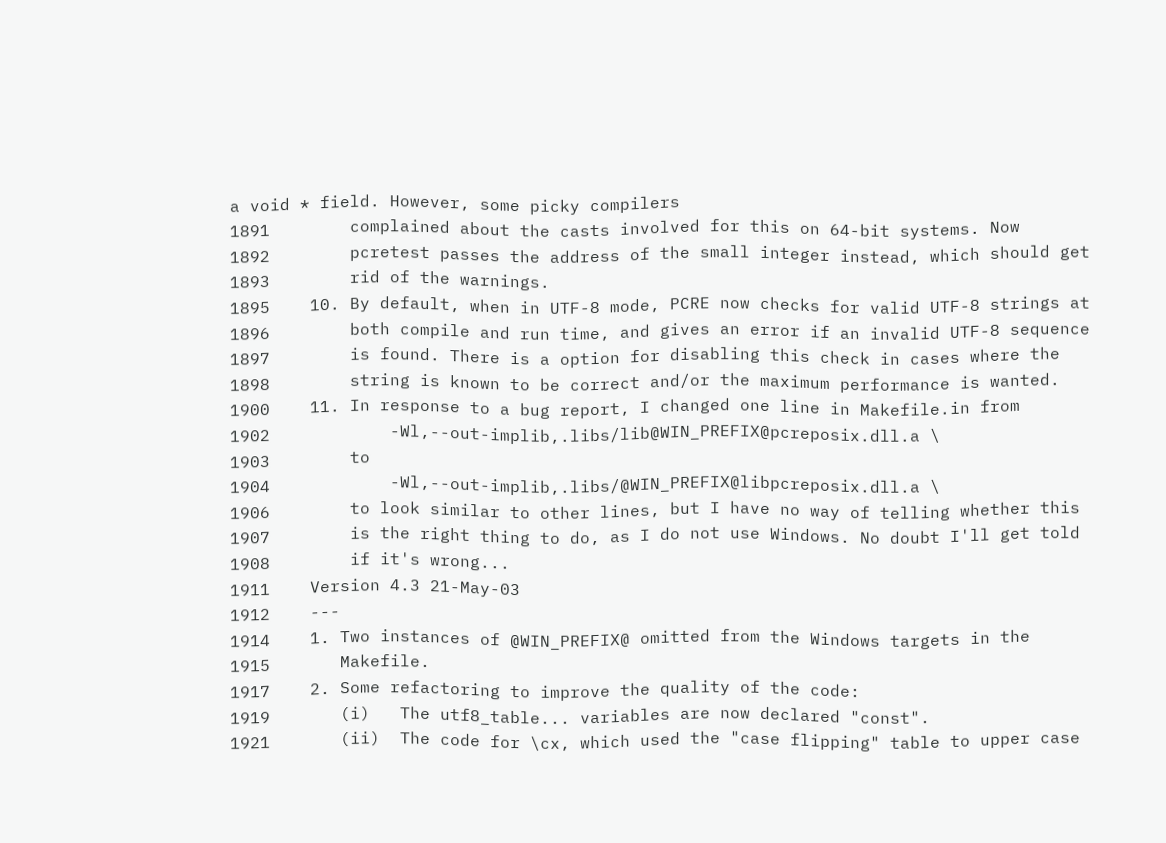a void * field. However, some picky compilers
1891        complained about the casts involved for this on 64-bit systems. Now
1892        pcretest passes the address of the small integer instead, which should get
1893        rid of the warnings.
1895    10. By default, when in UTF-8 mode, PCRE now checks for valid UTF-8 strings at
1896        both compile and run time, and gives an error if an invalid UTF-8 sequence
1897        is found. There is a option for disabling this check in cases where the
1898        string is known to be correct and/or the maximum performance is wanted.
1900    11. In response to a bug report, I changed one line in Makefile.in from
1902            -Wl,--out-implib,.libs/lib@WIN_PREFIX@pcreposix.dll.a \
1903        to
1904            -Wl,--out-implib,.libs/@WIN_PREFIX@libpcreposix.dll.a \
1906        to look similar to other lines, but I have no way of telling whether this
1907        is the right thing to do, as I do not use Windows. No doubt I'll get told
1908        if it's wrong...
1911    Version 4.3 21-May-03
1912    ---
1914    1. Two instances of @WIN_PREFIX@ omitted from the Windows targets in the
1915       Makefile.
1917    2. Some refactoring to improve the quality of the code:
1919       (i)   The utf8_table... variables are now declared "const".
1921       (ii)  The code for \cx, which used the "case flipping" table to upper case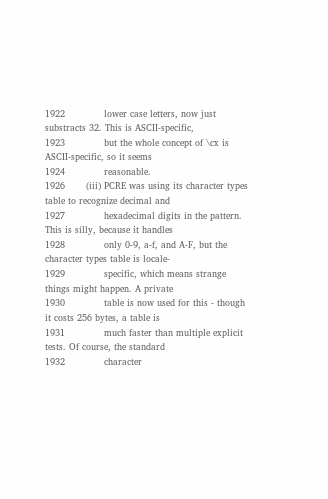1922             lower case letters, now just substracts 32. This is ASCII-specific,
1923             but the whole concept of \cx is ASCII-specific, so it seems
1924             reasonable.
1926       (iii) PCRE was using its character types table to recognize decimal and
1927             hexadecimal digits in the pattern. This is silly, because it handles
1928             only 0-9, a-f, and A-F, but the character types table is locale-
1929             specific, which means strange things might happen. A private
1930             table is now used for this - though it costs 256 bytes, a table is
1931             much faster than multiple explicit tests. Of course, the standard
1932             character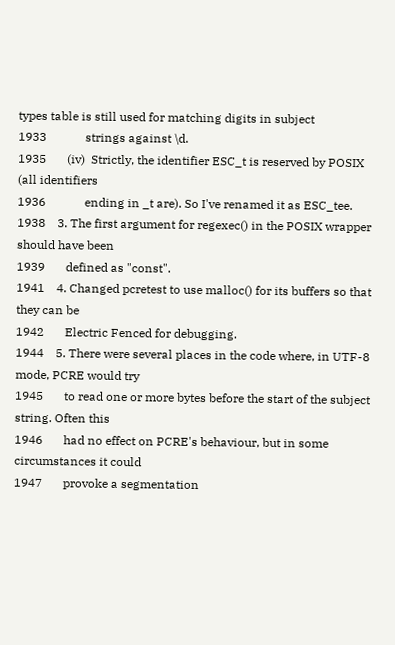types table is still used for matching digits in subject
1933             strings against \d.
1935       (iv)  Strictly, the identifier ESC_t is reserved by POSIX (all identifiers
1936             ending in _t are). So I've renamed it as ESC_tee.
1938    3. The first argument for regexec() in the POSIX wrapper should have been
1939       defined as "const".
1941    4. Changed pcretest to use malloc() for its buffers so that they can be
1942       Electric Fenced for debugging.
1944    5. There were several places in the code where, in UTF-8 mode, PCRE would try
1945       to read one or more bytes before the start of the subject string. Often this
1946       had no effect on PCRE's behaviour, but in some circumstances it could
1947       provoke a segmentation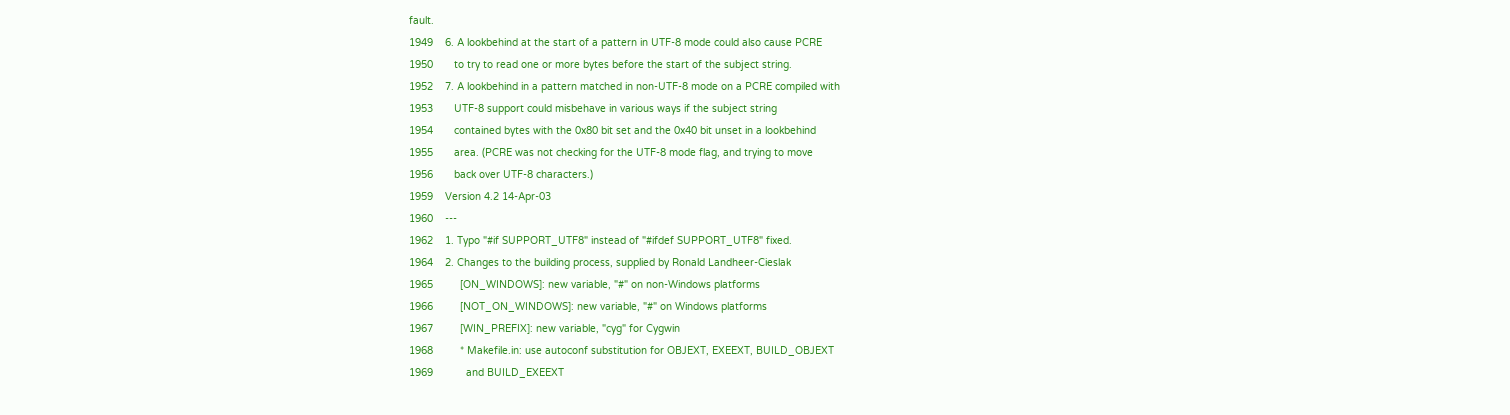fault.
1949    6. A lookbehind at the start of a pattern in UTF-8 mode could also cause PCRE
1950       to try to read one or more bytes before the start of the subject string.
1952    7. A lookbehind in a pattern matched in non-UTF-8 mode on a PCRE compiled with
1953       UTF-8 support could misbehave in various ways if the subject string
1954       contained bytes with the 0x80 bit set and the 0x40 bit unset in a lookbehind
1955       area. (PCRE was not checking for the UTF-8 mode flag, and trying to move
1956       back over UTF-8 characters.)
1959    Version 4.2 14-Apr-03
1960    ---
1962    1. Typo "#if SUPPORT_UTF8" instead of "#ifdef SUPPORT_UTF8" fixed.
1964    2. Changes to the building process, supplied by Ronald Landheer-Cieslak
1965         [ON_WINDOWS]: new variable, "#" on non-Windows platforms
1966         [NOT_ON_WINDOWS]: new variable, "#" on Windows platforms
1967         [WIN_PREFIX]: new variable, "cyg" for Cygwin
1968         * Makefile.in: use autoconf substitution for OBJEXT, EXEEXT, BUILD_OBJEXT
1969           and BUILD_EXEEXT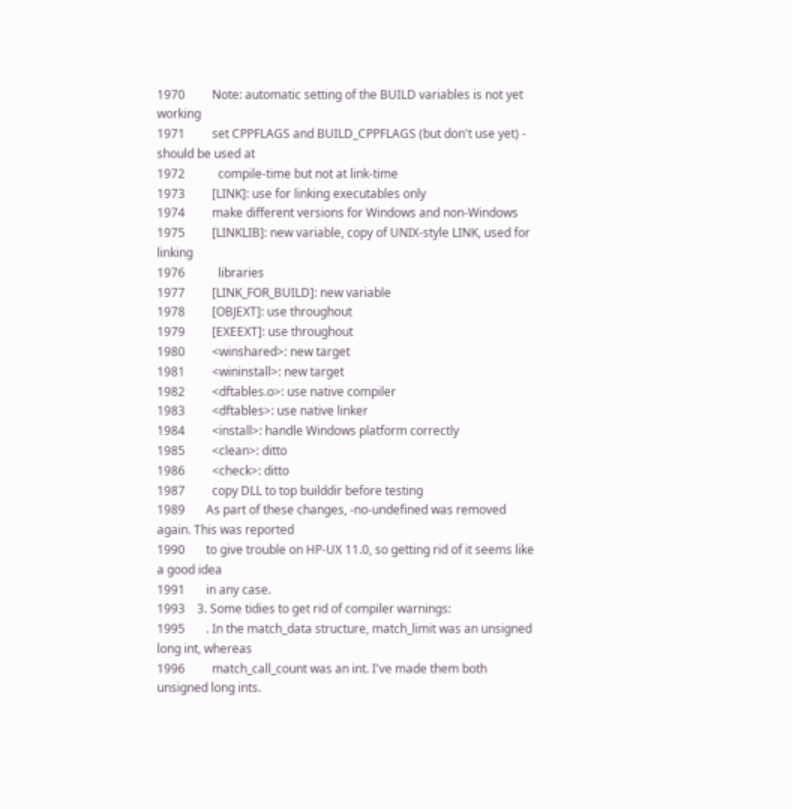1970         Note: automatic setting of the BUILD variables is not yet working
1971         set CPPFLAGS and BUILD_CPPFLAGS (but don't use yet) - should be used at
1972           compile-time but not at link-time
1973         [LINK]: use for linking executables only
1974         make different versions for Windows and non-Windows
1975         [LINKLIB]: new variable, copy of UNIX-style LINK, used for linking
1976           libraries
1977         [LINK_FOR_BUILD]: new variable
1978         [OBJEXT]: use throughout
1979         [EXEEXT]: use throughout
1980         <winshared>: new target
1981         <wininstall>: new target
1982         <dftables.o>: use native compiler
1983         <dftables>: use native linker
1984         <install>: handle Windows platform correctly
1985         <clean>: ditto
1986         <check>: ditto
1987         copy DLL to top builddir before testing
1989       As part of these changes, -no-undefined was removed again. This was reported
1990       to give trouble on HP-UX 11.0, so getting rid of it seems like a good idea
1991       in any case.
1993    3. Some tidies to get rid of compiler warnings:
1995       . In the match_data structure, match_limit was an unsigned long int, whereas
1996         match_call_count was an int. I've made them both unsigned long ints.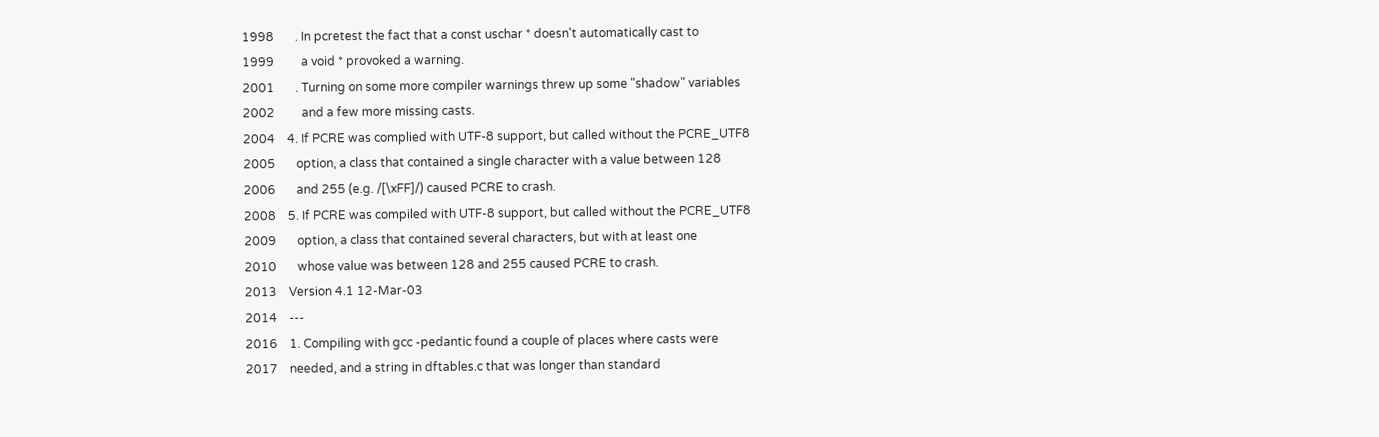1998       . In pcretest the fact that a const uschar * doesn't automatically cast to
1999         a void * provoked a warning.
2001       . Turning on some more compiler warnings threw up some "shadow" variables
2002         and a few more missing casts.
2004    4. If PCRE was complied with UTF-8 support, but called without the PCRE_UTF8
2005       option, a class that contained a single character with a value between 128
2006       and 255 (e.g. /[\xFF]/) caused PCRE to crash.
2008    5. If PCRE was compiled with UTF-8 support, but called without the PCRE_UTF8
2009       option, a class that contained several characters, but with at least one
2010       whose value was between 128 and 255 caused PCRE to crash.
2013    Version 4.1 12-Mar-03
2014    ---
2016    1. Compiling with gcc -pedantic found a couple of places where casts were
2017    needed, and a string in dftables.c that was longer than standard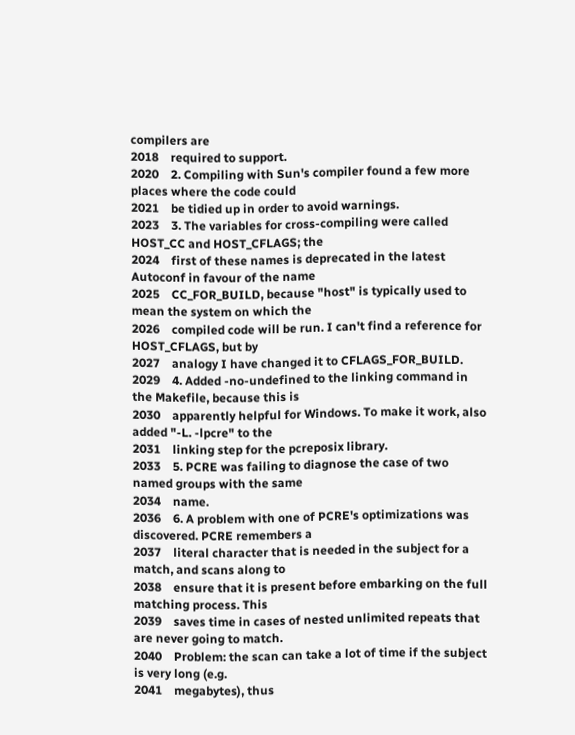compilers are
2018    required to support.
2020    2. Compiling with Sun's compiler found a few more places where the code could
2021    be tidied up in order to avoid warnings.
2023    3. The variables for cross-compiling were called HOST_CC and HOST_CFLAGS; the
2024    first of these names is deprecated in the latest Autoconf in favour of the name
2025    CC_FOR_BUILD, because "host" is typically used to mean the system on which the
2026    compiled code will be run. I can't find a reference for HOST_CFLAGS, but by
2027    analogy I have changed it to CFLAGS_FOR_BUILD.
2029    4. Added -no-undefined to the linking command in the Makefile, because this is
2030    apparently helpful for Windows. To make it work, also added "-L. -lpcre" to the
2031    linking step for the pcreposix library.
2033    5. PCRE was failing to diagnose the case of two named groups with the same
2034    name.
2036    6. A problem with one of PCRE's optimizations was discovered. PCRE remembers a
2037    literal character that is needed in the subject for a match, and scans along to
2038    ensure that it is present before embarking on the full matching process. This
2039    saves time in cases of nested unlimited repeats that are never going to match.
2040    Problem: the scan can take a lot of time if the subject is very long (e.g.
2041    megabytes), thus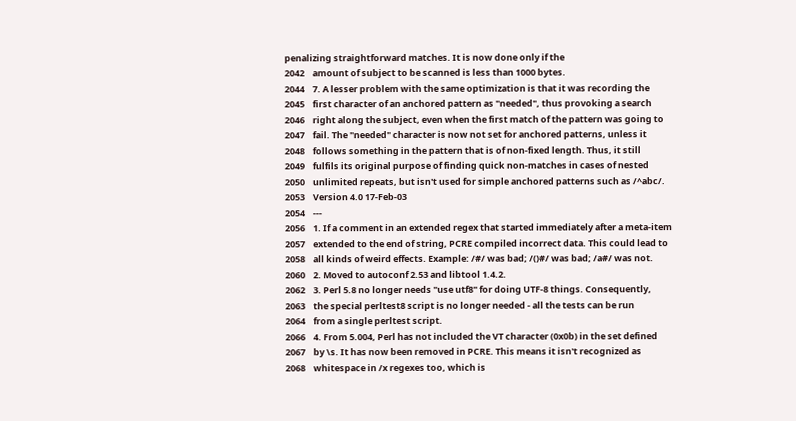penalizing straightforward matches. It is now done only if the
2042    amount of subject to be scanned is less than 1000 bytes.
2044    7. A lesser problem with the same optimization is that it was recording the
2045    first character of an anchored pattern as "needed", thus provoking a search
2046    right along the subject, even when the first match of the pattern was going to
2047    fail. The "needed" character is now not set for anchored patterns, unless it
2048    follows something in the pattern that is of non-fixed length. Thus, it still
2049    fulfils its original purpose of finding quick non-matches in cases of nested
2050    unlimited repeats, but isn't used for simple anchored patterns such as /^abc/.
2053    Version 4.0 17-Feb-03
2054    ---
2056    1. If a comment in an extended regex that started immediately after a meta-item
2057    extended to the end of string, PCRE compiled incorrect data. This could lead to
2058    all kinds of weird effects. Example: /#/ was bad; /()#/ was bad; /a#/ was not.
2060    2. Moved to autoconf 2.53 and libtool 1.4.2.
2062    3. Perl 5.8 no longer needs "use utf8" for doing UTF-8 things. Consequently,
2063    the special perltest8 script is no longer needed - all the tests can be run
2064    from a single perltest script.
2066    4. From 5.004, Perl has not included the VT character (0x0b) in the set defined
2067    by \s. It has now been removed in PCRE. This means it isn't recognized as
2068    whitespace in /x regexes too, which is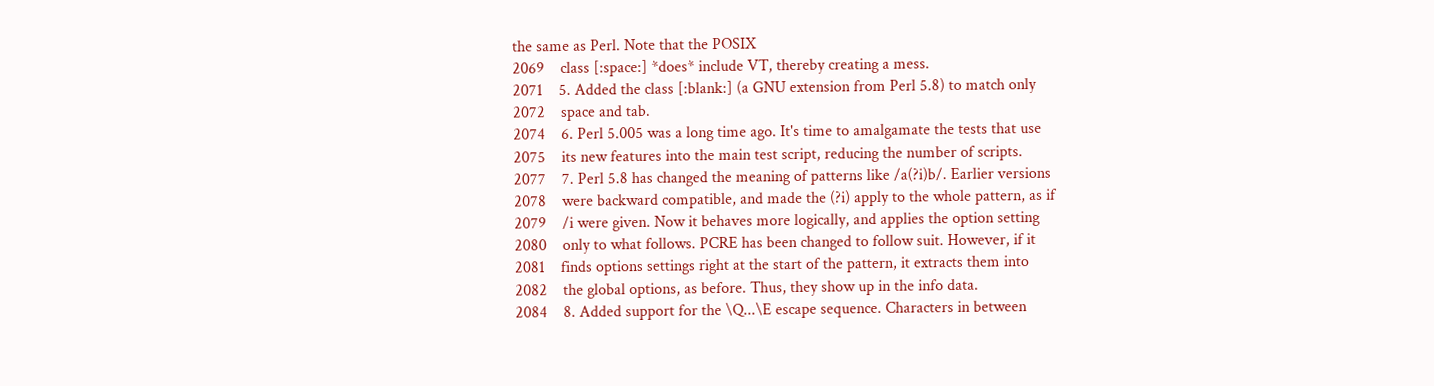the same as Perl. Note that the POSIX
2069    class [:space:] *does* include VT, thereby creating a mess.
2071    5. Added the class [:blank:] (a GNU extension from Perl 5.8) to match only
2072    space and tab.
2074    6. Perl 5.005 was a long time ago. It's time to amalgamate the tests that use
2075    its new features into the main test script, reducing the number of scripts.
2077    7. Perl 5.8 has changed the meaning of patterns like /a(?i)b/. Earlier versions
2078    were backward compatible, and made the (?i) apply to the whole pattern, as if
2079    /i were given. Now it behaves more logically, and applies the option setting
2080    only to what follows. PCRE has been changed to follow suit. However, if it
2081    finds options settings right at the start of the pattern, it extracts them into
2082    the global options, as before. Thus, they show up in the info data.
2084    8. Added support for the \Q...\E escape sequence. Characters in between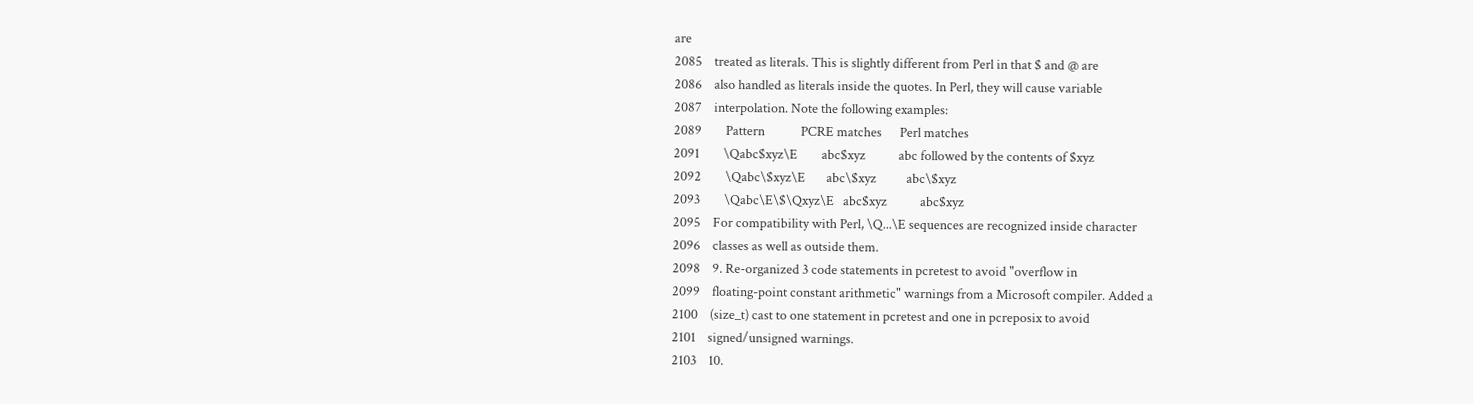are
2085    treated as literals. This is slightly different from Perl in that $ and @ are
2086    also handled as literals inside the quotes. In Perl, they will cause variable
2087    interpolation. Note the following examples:
2089        Pattern            PCRE matches      Perl matches
2091        \Qabc$xyz\E        abc$xyz           abc followed by the contents of $xyz
2092        \Qabc\$xyz\E       abc\$xyz          abc\$xyz
2093        \Qabc\E\$\Qxyz\E   abc$xyz           abc$xyz
2095    For compatibility with Perl, \Q...\E sequences are recognized inside character
2096    classes as well as outside them.
2098    9. Re-organized 3 code statements in pcretest to avoid "overflow in
2099    floating-point constant arithmetic" warnings from a Microsoft compiler. Added a
2100    (size_t) cast to one statement in pcretest and one in pcreposix to avoid
2101    signed/unsigned warnings.
2103    10.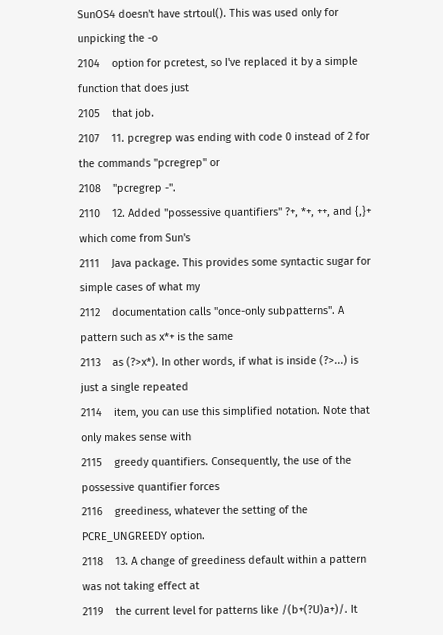SunOS4 doesn't have strtoul(). This was used only for unpicking the -o
2104    option for pcretest, so I've replaced it by a simple function that does just
2105    that job.
2107    11. pcregrep was ending with code 0 instead of 2 for the commands "pcregrep" or
2108    "pcregrep -".
2110    12. Added "possessive quantifiers" ?+, *+, ++, and {,}+ which come from Sun's
2111    Java package. This provides some syntactic sugar for simple cases of what my
2112    documentation calls "once-only subpatterns". A pattern such as x*+ is the same
2113    as (?>x*). In other words, if what is inside (?>...) is just a single repeated
2114    item, you can use this simplified notation. Note that only makes sense with
2115    greedy quantifiers. Consequently, the use of the possessive quantifier forces
2116    greediness, whatever the setting of the PCRE_UNGREEDY option.
2118    13. A change of greediness default within a pattern was not taking effect at
2119    the current level for patterns like /(b+(?U)a+)/. It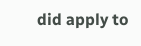did apply to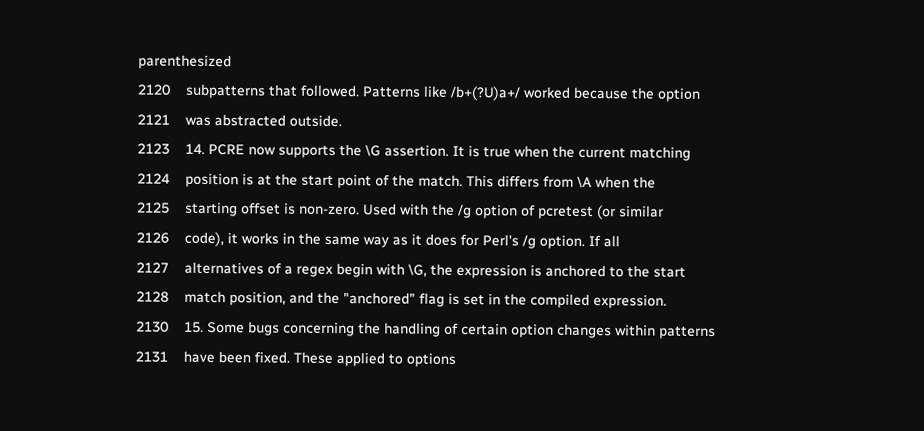parenthesized
2120    subpatterns that followed. Patterns like /b+(?U)a+/ worked because the option
2121    was abstracted outside.
2123    14. PCRE now supports the \G assertion. It is true when the current matching
2124    position is at the start point of the match. This differs from \A when the
2125    starting offset is non-zero. Used with the /g option of pcretest (or similar
2126    code), it works in the same way as it does for Perl's /g option. If all
2127    alternatives of a regex begin with \G, the expression is anchored to the start
2128    match position, and the "anchored" flag is set in the compiled expression.
2130    15. Some bugs concerning the handling of certain option changes within patterns
2131    have been fixed. These applied to options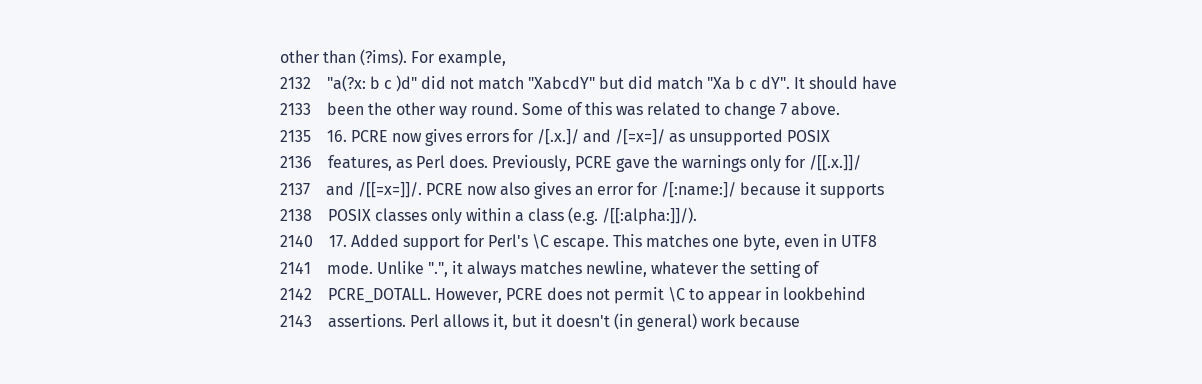other than (?ims). For example,
2132    "a(?x: b c )d" did not match "XabcdY" but did match "Xa b c dY". It should have
2133    been the other way round. Some of this was related to change 7 above.
2135    16. PCRE now gives errors for /[.x.]/ and /[=x=]/ as unsupported POSIX
2136    features, as Perl does. Previously, PCRE gave the warnings only for /[[.x.]]/
2137    and /[[=x=]]/. PCRE now also gives an error for /[:name:]/ because it supports
2138    POSIX classes only within a class (e.g. /[[:alpha:]]/).
2140    17. Added support for Perl's \C escape. This matches one byte, even in UTF8
2141    mode. Unlike ".", it always matches newline, whatever the setting of
2142    PCRE_DOTALL. However, PCRE does not permit \C to appear in lookbehind
2143    assertions. Perl allows it, but it doesn't (in general) work because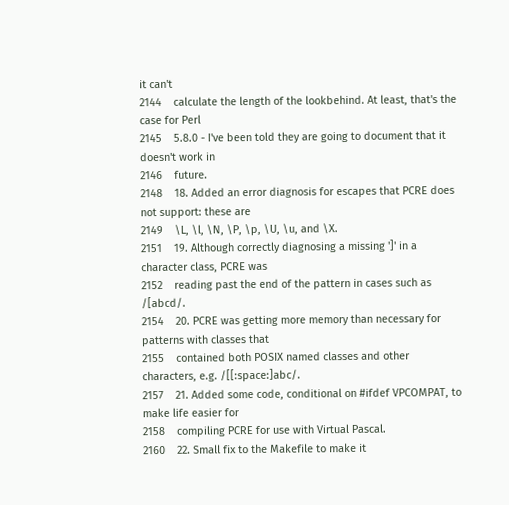it can't
2144    calculate the length of the lookbehind. At least, that's the case for Perl
2145    5.8.0 - I've been told they are going to document that it doesn't work in
2146    future.
2148    18. Added an error diagnosis for escapes that PCRE does not support: these are
2149    \L, \l, \N, \P, \p, \U, \u, and \X.
2151    19. Although correctly diagnosing a missing ']' in a character class, PCRE was
2152    reading past the end of the pattern in cases such as /[abcd/.
2154    20. PCRE was getting more memory than necessary for patterns with classes that
2155    contained both POSIX named classes and other characters, e.g. /[[:space:]abc/.
2157    21. Added some code, conditional on #ifdef VPCOMPAT, to make life easier for
2158    compiling PCRE for use with Virtual Pascal.
2160    22. Small fix to the Makefile to make it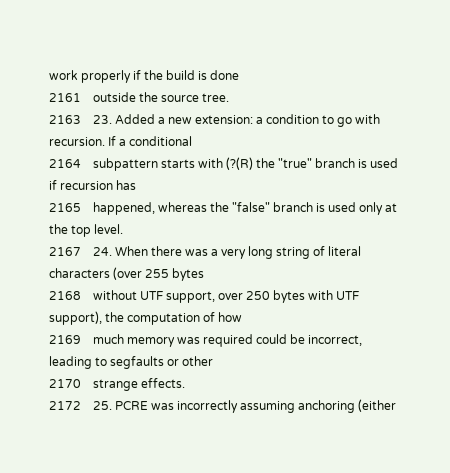work properly if the build is done
2161    outside the source tree.
2163    23. Added a new extension: a condition to go with recursion. If a conditional
2164    subpattern starts with (?(R) the "true" branch is used if recursion has
2165    happened, whereas the "false" branch is used only at the top level.
2167    24. When there was a very long string of literal characters (over 255 bytes
2168    without UTF support, over 250 bytes with UTF support), the computation of how
2169    much memory was required could be incorrect, leading to segfaults or other
2170    strange effects.
2172    25. PCRE was incorrectly assuming anchoring (either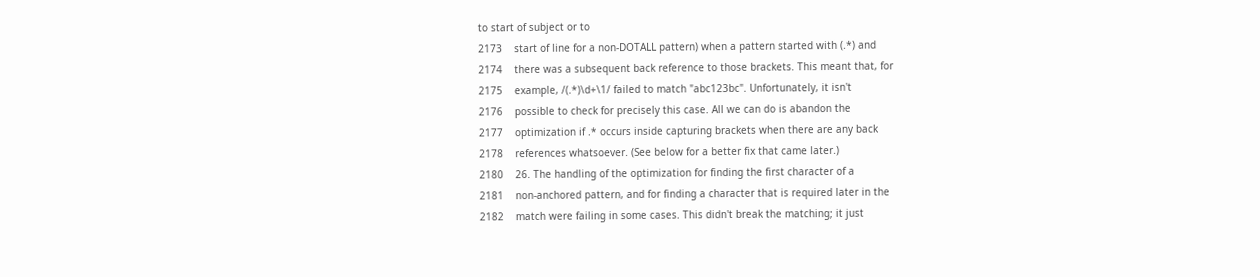to start of subject or to
2173    start of line for a non-DOTALL pattern) when a pattern started with (.*) and
2174    there was a subsequent back reference to those brackets. This meant that, for
2175    example, /(.*)\d+\1/ failed to match "abc123bc". Unfortunately, it isn't
2176    possible to check for precisely this case. All we can do is abandon the
2177    optimization if .* occurs inside capturing brackets when there are any back
2178    references whatsoever. (See below for a better fix that came later.)
2180    26. The handling of the optimization for finding the first character of a
2181    non-anchored pattern, and for finding a character that is required later in the
2182    match were failing in some cases. This didn't break the matching; it just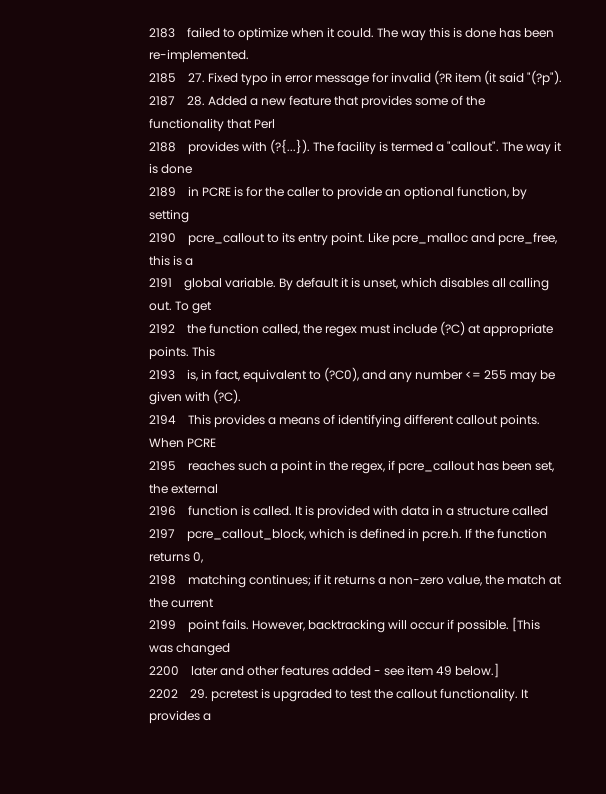2183    failed to optimize when it could. The way this is done has been re-implemented.
2185    27. Fixed typo in error message for invalid (?R item (it said "(?p").
2187    28. Added a new feature that provides some of the functionality that Perl
2188    provides with (?{...}). The facility is termed a "callout". The way it is done
2189    in PCRE is for the caller to provide an optional function, by setting
2190    pcre_callout to its entry point. Like pcre_malloc and pcre_free, this is a
2191    global variable. By default it is unset, which disables all calling out. To get
2192    the function called, the regex must include (?C) at appropriate points. This
2193    is, in fact, equivalent to (?C0), and any number <= 255 may be given with (?C).
2194    This provides a means of identifying different callout points. When PCRE
2195    reaches such a point in the regex, if pcre_callout has been set, the external
2196    function is called. It is provided with data in a structure called
2197    pcre_callout_block, which is defined in pcre.h. If the function returns 0,
2198    matching continues; if it returns a non-zero value, the match at the current
2199    point fails. However, backtracking will occur if possible. [This was changed
2200    later and other features added - see item 49 below.]
2202    29. pcretest is upgraded to test the callout functionality. It provides a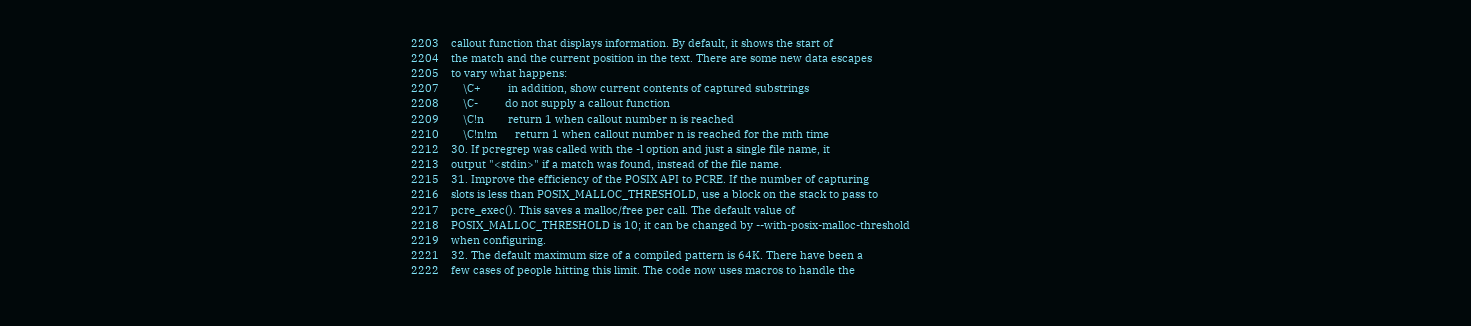2203    callout function that displays information. By default, it shows the start of
2204    the match and the current position in the text. There are some new data escapes
2205    to vary what happens:
2207        \C+         in addition, show current contents of captured substrings
2208        \C-         do not supply a callout function
2209        \C!n        return 1 when callout number n is reached
2210        \C!n!m      return 1 when callout number n is reached for the mth time
2212    30. If pcregrep was called with the -l option and just a single file name, it
2213    output "<stdin>" if a match was found, instead of the file name.
2215    31. Improve the efficiency of the POSIX API to PCRE. If the number of capturing
2216    slots is less than POSIX_MALLOC_THRESHOLD, use a block on the stack to pass to
2217    pcre_exec(). This saves a malloc/free per call. The default value of
2218    POSIX_MALLOC_THRESHOLD is 10; it can be changed by --with-posix-malloc-threshold
2219    when configuring.
2221    32. The default maximum size of a compiled pattern is 64K. There have been a
2222    few cases of people hitting this limit. The code now uses macros to handle the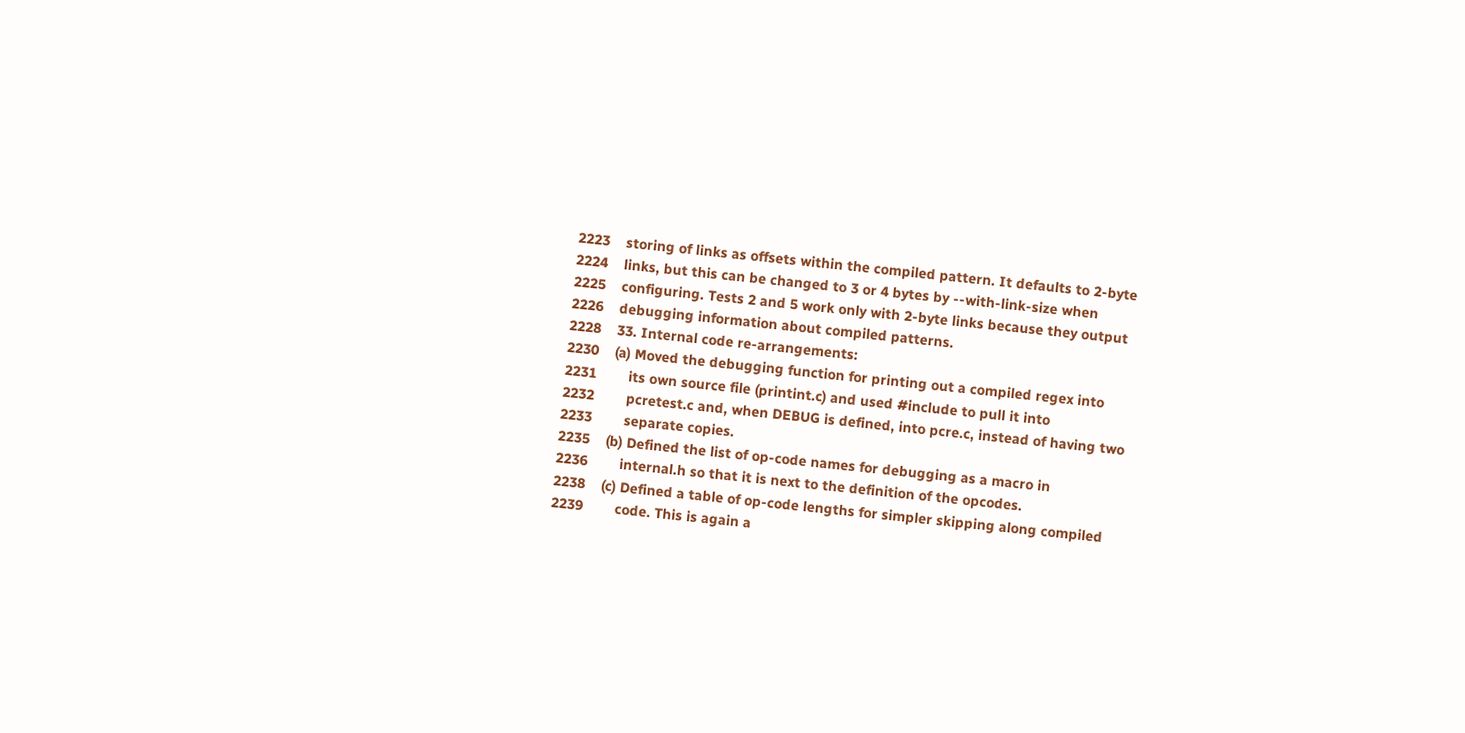2223    storing of links as offsets within the compiled pattern. It defaults to 2-byte
2224    links, but this can be changed to 3 or 4 bytes by --with-link-size when
2225    configuring. Tests 2 and 5 work only with 2-byte links because they output
2226    debugging information about compiled patterns.
2228    33. Internal code re-arrangements:
2230    (a) Moved the debugging function for printing out a compiled regex into
2231        its own source file (printint.c) and used #include to pull it into
2232        pcretest.c and, when DEBUG is defined, into pcre.c, instead of having two
2233        separate copies.
2235    (b) Defined the list of op-code names for debugging as a macro in
2236        internal.h so that it is next to the definition of the opcodes.
2238    (c) Defined a table of op-code lengths for simpler skipping along compiled
2239        code. This is again a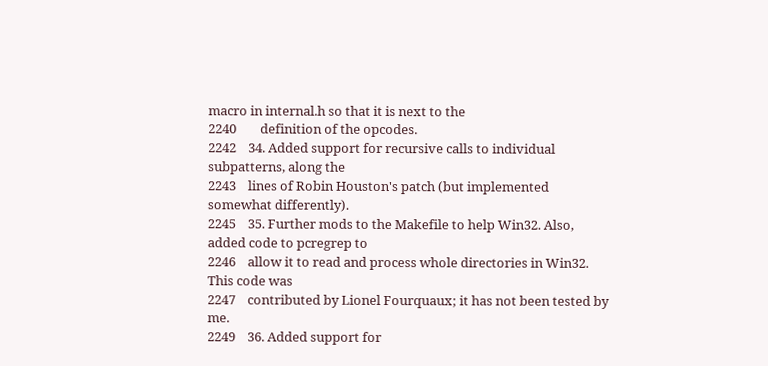macro in internal.h so that it is next to the
2240        definition of the opcodes.
2242    34. Added support for recursive calls to individual subpatterns, along the
2243    lines of Robin Houston's patch (but implemented somewhat differently).
2245    35. Further mods to the Makefile to help Win32. Also, added code to pcregrep to
2246    allow it to read and process whole directories in Win32. This code was
2247    contributed by Lionel Fourquaux; it has not been tested by me.
2249    36. Added support for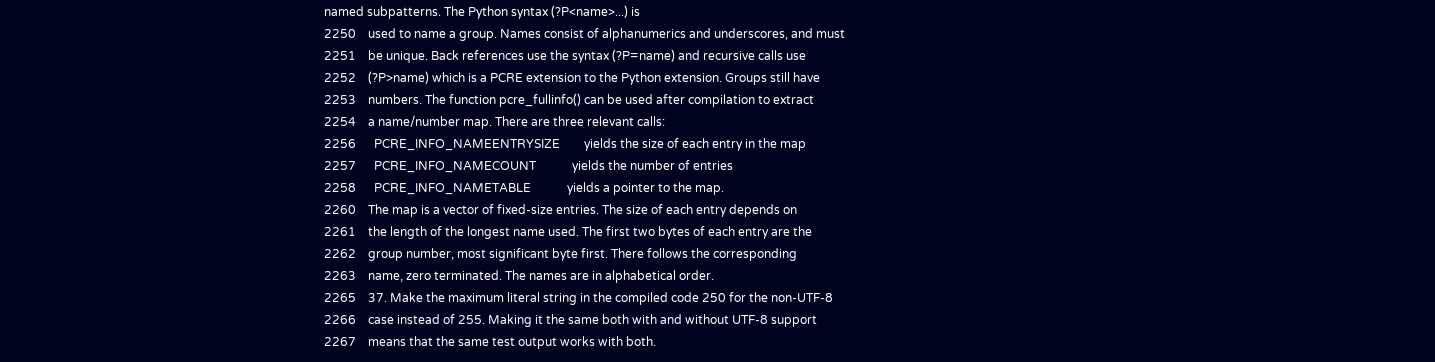named subpatterns. The Python syntax (?P<name>...) is
2250    used to name a group. Names consist of alphanumerics and underscores, and must
2251    be unique. Back references use the syntax (?P=name) and recursive calls use
2252    (?P>name) which is a PCRE extension to the Python extension. Groups still have
2253    numbers. The function pcre_fullinfo() can be used after compilation to extract
2254    a name/number map. There are three relevant calls:
2256      PCRE_INFO_NAMEENTRYSIZE        yields the size of each entry in the map
2257      PCRE_INFO_NAMECOUNT            yields the number of entries
2258      PCRE_INFO_NAMETABLE            yields a pointer to the map.
2260    The map is a vector of fixed-size entries. The size of each entry depends on
2261    the length of the longest name used. The first two bytes of each entry are the
2262    group number, most significant byte first. There follows the corresponding
2263    name, zero terminated. The names are in alphabetical order.
2265    37. Make the maximum literal string in the compiled code 250 for the non-UTF-8
2266    case instead of 255. Making it the same both with and without UTF-8 support
2267    means that the same test output works with both.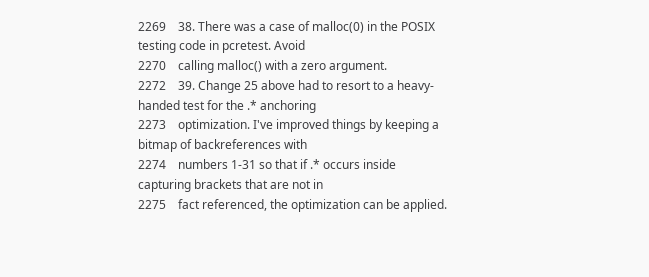2269    38. There was a case of malloc(0) in the POSIX testing code in pcretest. Avoid
2270    calling malloc() with a zero argument.
2272    39. Change 25 above had to resort to a heavy-handed test for the .* anchoring
2273    optimization. I've improved things by keeping a bitmap of backreferences with
2274    numbers 1-31 so that if .* occurs inside capturing brackets that are not in
2275    fact referenced, the optimization can be applied.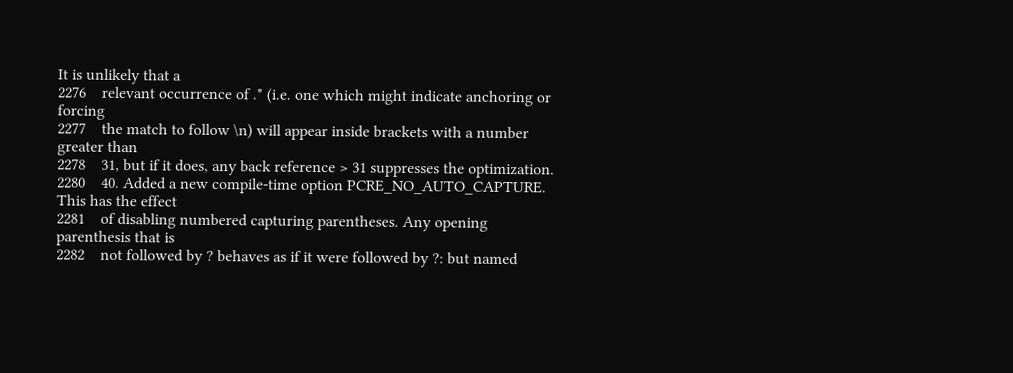It is unlikely that a
2276    relevant occurrence of .* (i.e. one which might indicate anchoring or forcing
2277    the match to follow \n) will appear inside brackets with a number greater than
2278    31, but if it does, any back reference > 31 suppresses the optimization.
2280    40. Added a new compile-time option PCRE_NO_AUTO_CAPTURE. This has the effect
2281    of disabling numbered capturing parentheses. Any opening parenthesis that is
2282    not followed by ? behaves as if it were followed by ?: but named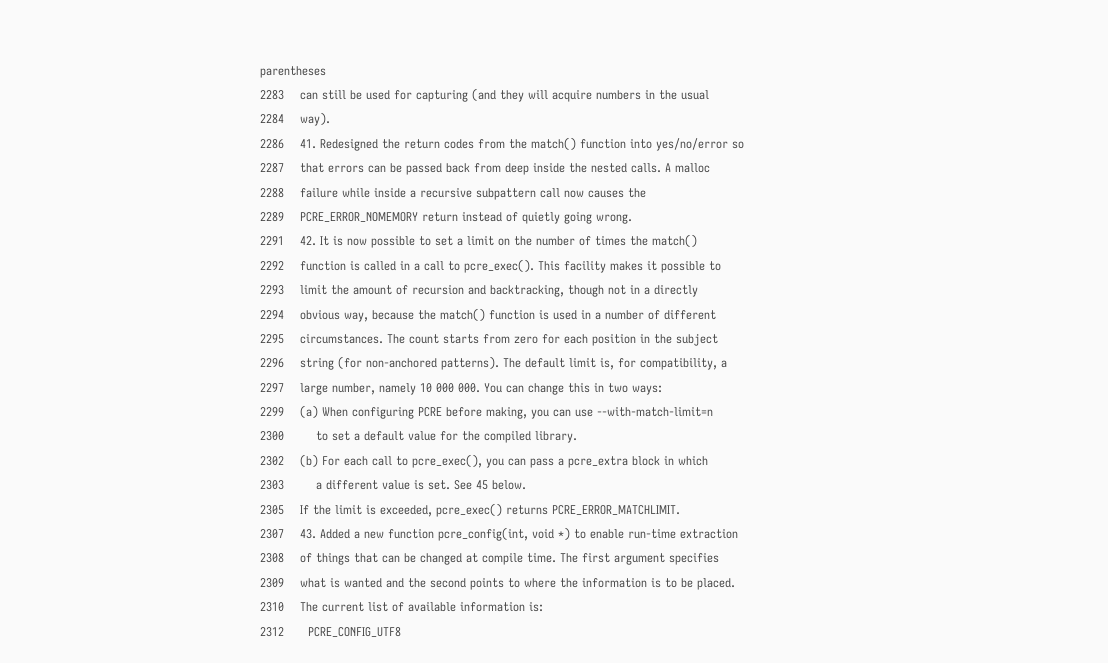parentheses
2283    can still be used for capturing (and they will acquire numbers in the usual
2284    way).
2286    41. Redesigned the return codes from the match() function into yes/no/error so
2287    that errors can be passed back from deep inside the nested calls. A malloc
2288    failure while inside a recursive subpattern call now causes the
2289    PCRE_ERROR_NOMEMORY return instead of quietly going wrong.
2291    42. It is now possible to set a limit on the number of times the match()
2292    function is called in a call to pcre_exec(). This facility makes it possible to
2293    limit the amount of recursion and backtracking, though not in a directly
2294    obvious way, because the match() function is used in a number of different
2295    circumstances. The count starts from zero for each position in the subject
2296    string (for non-anchored patterns). The default limit is, for compatibility, a
2297    large number, namely 10 000 000. You can change this in two ways:
2299    (a) When configuring PCRE before making, you can use --with-match-limit=n
2300        to set a default value for the compiled library.
2302    (b) For each call to pcre_exec(), you can pass a pcre_extra block in which
2303        a different value is set. See 45 below.
2305    If the limit is exceeded, pcre_exec() returns PCRE_ERROR_MATCHLIMIT.
2307    43. Added a new function pcre_config(int, void *) to enable run-time extraction
2308    of things that can be changed at compile time. The first argument specifies
2309    what is wanted and the second points to where the information is to be placed.
2310    The current list of available information is:
2312      PCRE_CONFIG_UTF8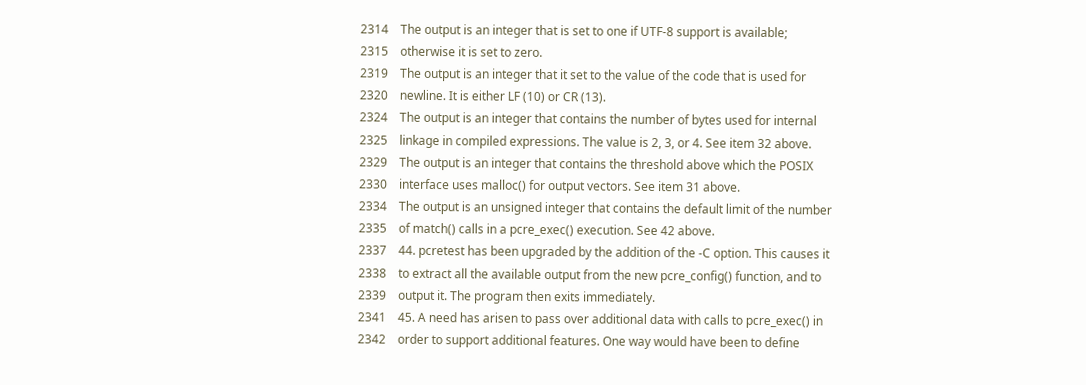2314    The output is an integer that is set to one if UTF-8 support is available;
2315    otherwise it is set to zero.
2319    The output is an integer that it set to the value of the code that is used for
2320    newline. It is either LF (10) or CR (13).
2324    The output is an integer that contains the number of bytes used for internal
2325    linkage in compiled expressions. The value is 2, 3, or 4. See item 32 above.
2329    The output is an integer that contains the threshold above which the POSIX
2330    interface uses malloc() for output vectors. See item 31 above.
2334    The output is an unsigned integer that contains the default limit of the number
2335    of match() calls in a pcre_exec() execution. See 42 above.
2337    44. pcretest has been upgraded by the addition of the -C option. This causes it
2338    to extract all the available output from the new pcre_config() function, and to
2339    output it. The program then exits immediately.
2341    45. A need has arisen to pass over additional data with calls to pcre_exec() in
2342    order to support additional features. One way would have been to define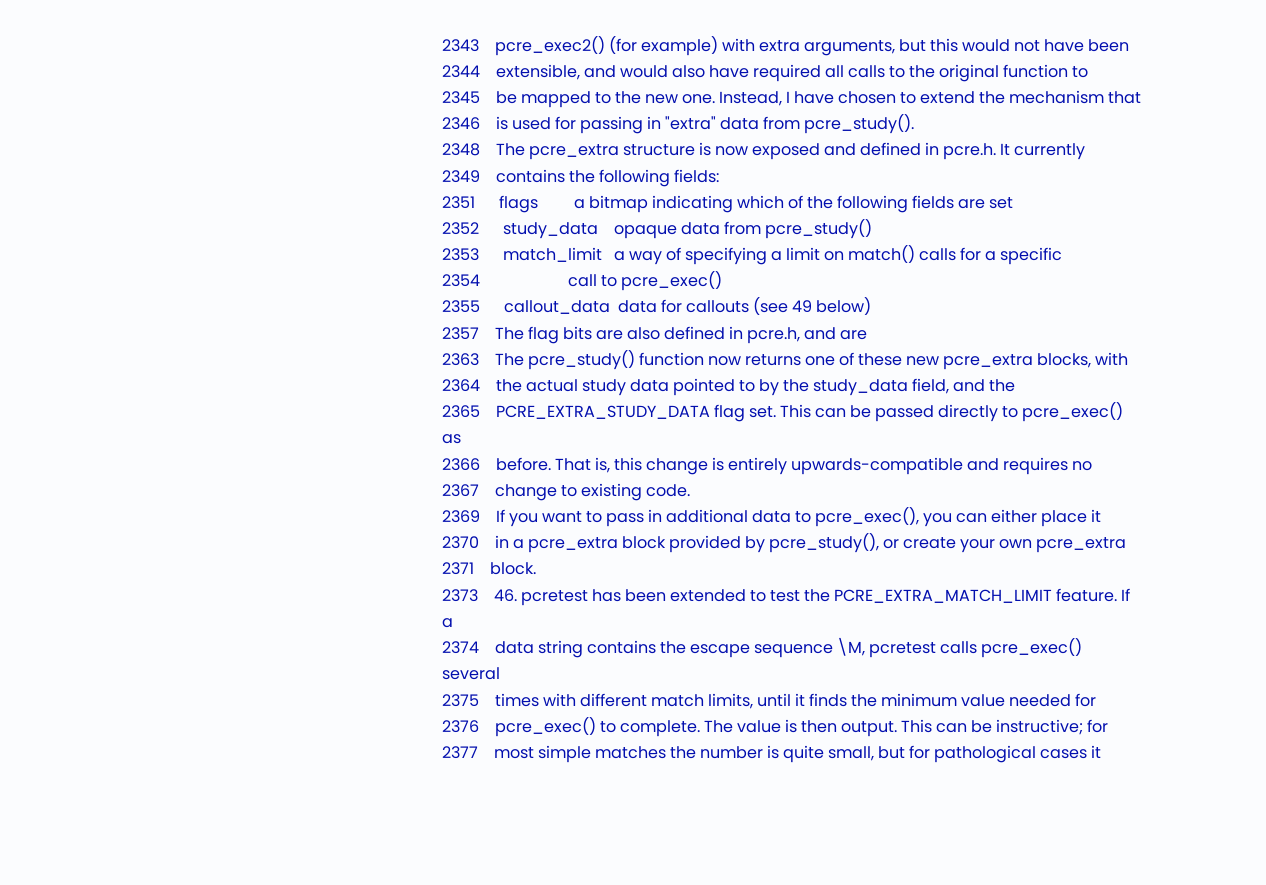2343    pcre_exec2() (for example) with extra arguments, but this would not have been
2344    extensible, and would also have required all calls to the original function to
2345    be mapped to the new one. Instead, I have chosen to extend the mechanism that
2346    is used for passing in "extra" data from pcre_study().
2348    The pcre_extra structure is now exposed and defined in pcre.h. It currently
2349    contains the following fields:
2351      flags         a bitmap indicating which of the following fields are set
2352      study_data    opaque data from pcre_study()
2353      match_limit   a way of specifying a limit on match() calls for a specific
2354                      call to pcre_exec()
2355      callout_data  data for callouts (see 49 below)
2357    The flag bits are also defined in pcre.h, and are
2363    The pcre_study() function now returns one of these new pcre_extra blocks, with
2364    the actual study data pointed to by the study_data field, and the
2365    PCRE_EXTRA_STUDY_DATA flag set. This can be passed directly to pcre_exec() as
2366    before. That is, this change is entirely upwards-compatible and requires no
2367    change to existing code.
2369    If you want to pass in additional data to pcre_exec(), you can either place it
2370    in a pcre_extra block provided by pcre_study(), or create your own pcre_extra
2371    block.
2373    46. pcretest has been extended to test the PCRE_EXTRA_MATCH_LIMIT feature. If a
2374    data string contains the escape sequence \M, pcretest calls pcre_exec() several
2375    times with different match limits, until it finds the minimum value needed for
2376    pcre_exec() to complete. The value is then output. This can be instructive; for
2377    most simple matches the number is quite small, but for pathological cases it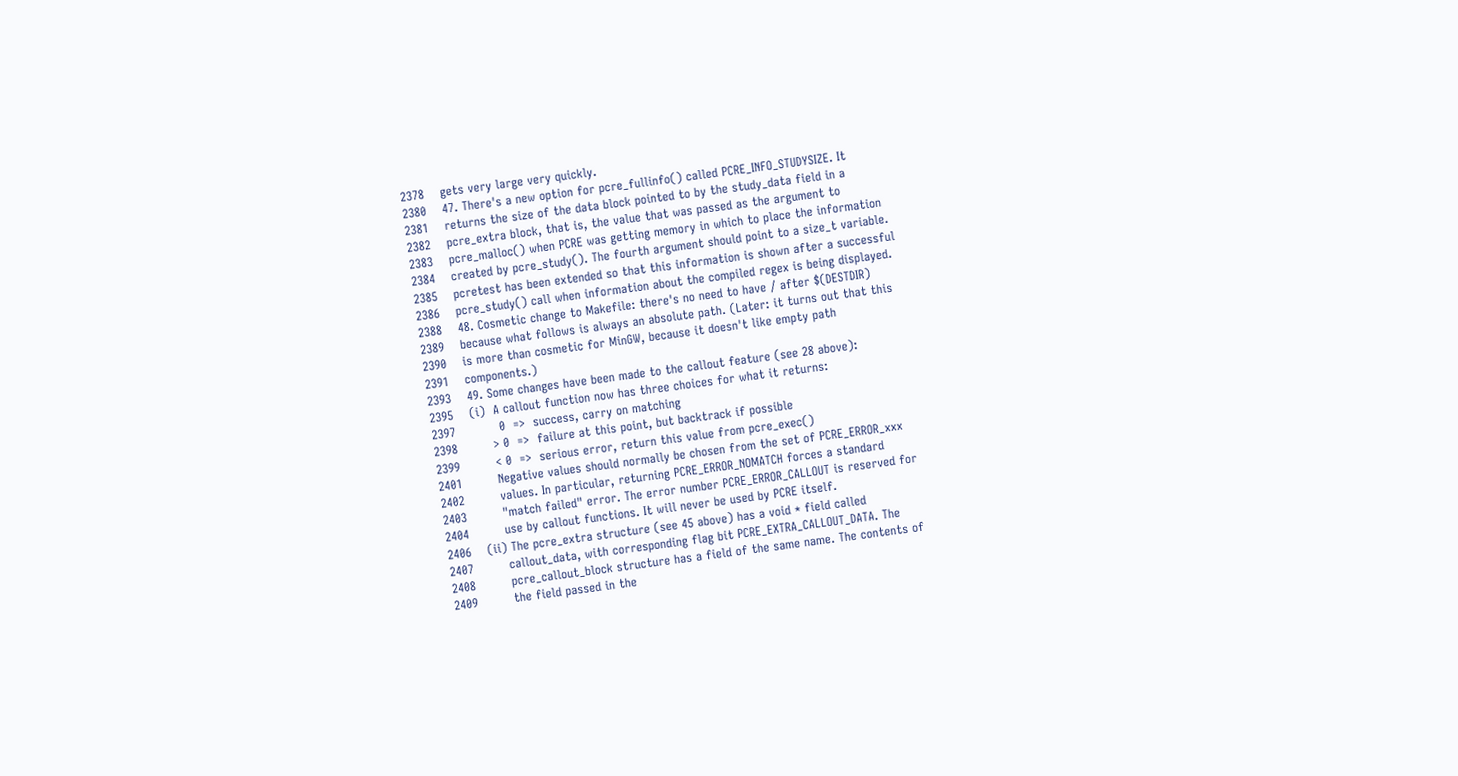2378    gets very large very quickly.
2380    47. There's a new option for pcre_fullinfo() called PCRE_INFO_STUDYSIZE. It
2381    returns the size of the data block pointed to by the study_data field in a
2382    pcre_extra block, that is, the value that was passed as the argument to
2383    pcre_malloc() when PCRE was getting memory in which to place the information
2384    created by pcre_study(). The fourth argument should point to a size_t variable.
2385    pcretest has been extended so that this information is shown after a successful
2386    pcre_study() call when information about the compiled regex is being displayed.
2388    48. Cosmetic change to Makefile: there's no need to have / after $(DESTDIR)
2389    because what follows is always an absolute path. (Later: it turns out that this
2390    is more than cosmetic for MinGW, because it doesn't like empty path
2391    components.)
2393    49. Some changes have been made to the callout feature (see 28 above):
2395    (i)  A callout function now has three choices for what it returns:
2397           0  =>  success, carry on matching
2398         > 0  =>  failure at this point, but backtrack if possible
2399         < 0  =>  serious error, return this value from pcre_exec()
2401         Negative values should normally be chosen from the set of PCRE_ERROR_xxx
2402         values. In particular, returning PCRE_ERROR_NOMATCH forces a standard
2403         "match failed" error. The error number PCRE_ERROR_CALLOUT is reserved for
2404         use by callout functions. It will never be used by PCRE itself.
2406    (ii) The pcre_extra structure (see 45 above) has a void * field called
2407         callout_data, with corresponding flag bit PCRE_EXTRA_CALLOUT_DATA. The
2408         pcre_callout_block structure has a field of the same name. The contents of
2409         the field passed in the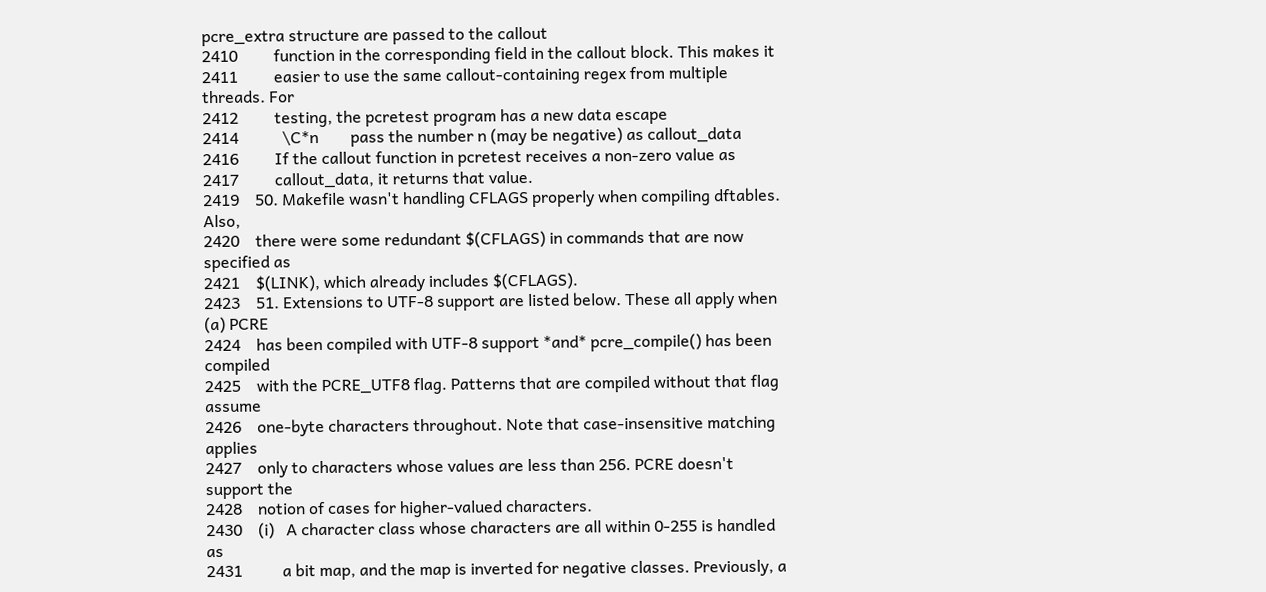pcre_extra structure are passed to the callout
2410         function in the corresponding field in the callout block. This makes it
2411         easier to use the same callout-containing regex from multiple threads. For
2412         testing, the pcretest program has a new data escape
2414           \C*n        pass the number n (may be negative) as callout_data
2416         If the callout function in pcretest receives a non-zero value as
2417         callout_data, it returns that value.
2419    50. Makefile wasn't handling CFLAGS properly when compiling dftables. Also,
2420    there were some redundant $(CFLAGS) in commands that are now specified as
2421    $(LINK), which already includes $(CFLAGS).
2423    51. Extensions to UTF-8 support are listed below. These all apply when (a) PCRE
2424    has been compiled with UTF-8 support *and* pcre_compile() has been compiled
2425    with the PCRE_UTF8 flag. Patterns that are compiled without that flag assume
2426    one-byte characters throughout. Note that case-insensitive matching applies
2427    only to characters whose values are less than 256. PCRE doesn't support the
2428    notion of cases for higher-valued characters.
2430    (i)   A character class whose characters are all within 0-255 is handled as
2431          a bit map, and the map is inverted for negative classes. Previously, a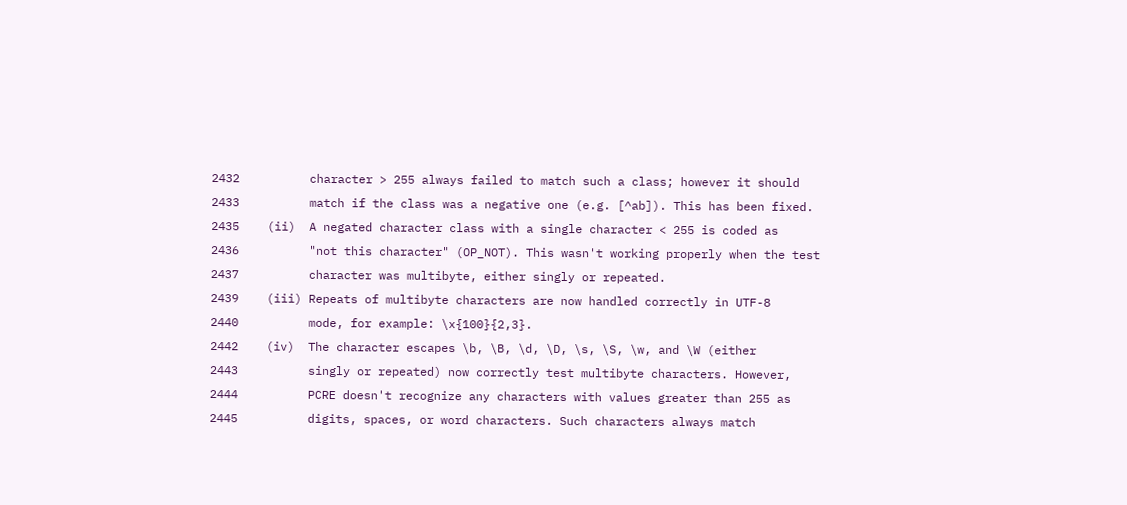2432          character > 255 always failed to match such a class; however it should
2433          match if the class was a negative one (e.g. [^ab]). This has been fixed.
2435    (ii)  A negated character class with a single character < 255 is coded as
2436          "not this character" (OP_NOT). This wasn't working properly when the test
2437          character was multibyte, either singly or repeated.
2439    (iii) Repeats of multibyte characters are now handled correctly in UTF-8
2440          mode, for example: \x{100}{2,3}.
2442    (iv)  The character escapes \b, \B, \d, \D, \s, \S, \w, and \W (either
2443          singly or repeated) now correctly test multibyte characters. However,
2444          PCRE doesn't recognize any characters with values greater than 255 as
2445          digits, spaces, or word characters. Such characters always match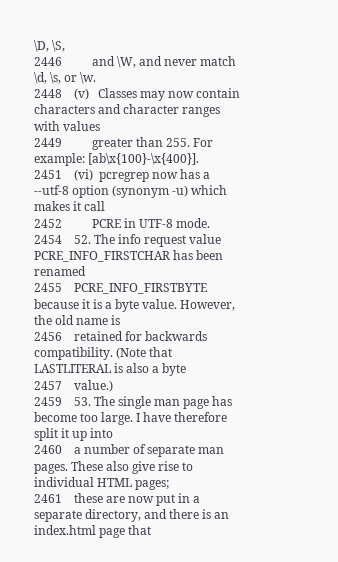\D, \S,
2446          and \W, and never match \d, \s, or \w.
2448    (v)   Classes may now contain characters and character ranges with values
2449          greater than 255. For example: [ab\x{100}-\x{400}].
2451    (vi)  pcregrep now has a --utf-8 option (synonym -u) which makes it call
2452          PCRE in UTF-8 mode.
2454    52. The info request value PCRE_INFO_FIRSTCHAR has been renamed
2455    PCRE_INFO_FIRSTBYTE because it is a byte value. However, the old name is
2456    retained for backwards compatibility. (Note that LASTLITERAL is also a byte
2457    value.)
2459    53. The single man page has become too large. I have therefore split it up into
2460    a number of separate man pages. These also give rise to individual HTML pages;
2461    these are now put in a separate directory, and there is an index.html page that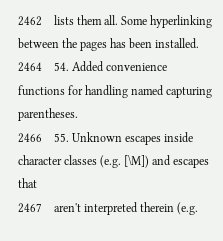2462    lists them all. Some hyperlinking between the pages has been installed.
2464    54. Added convenience functions for handling named capturing parentheses.
2466    55. Unknown escapes inside character classes (e.g. [\M]) and escapes that
2467    aren't interpreted therein (e.g.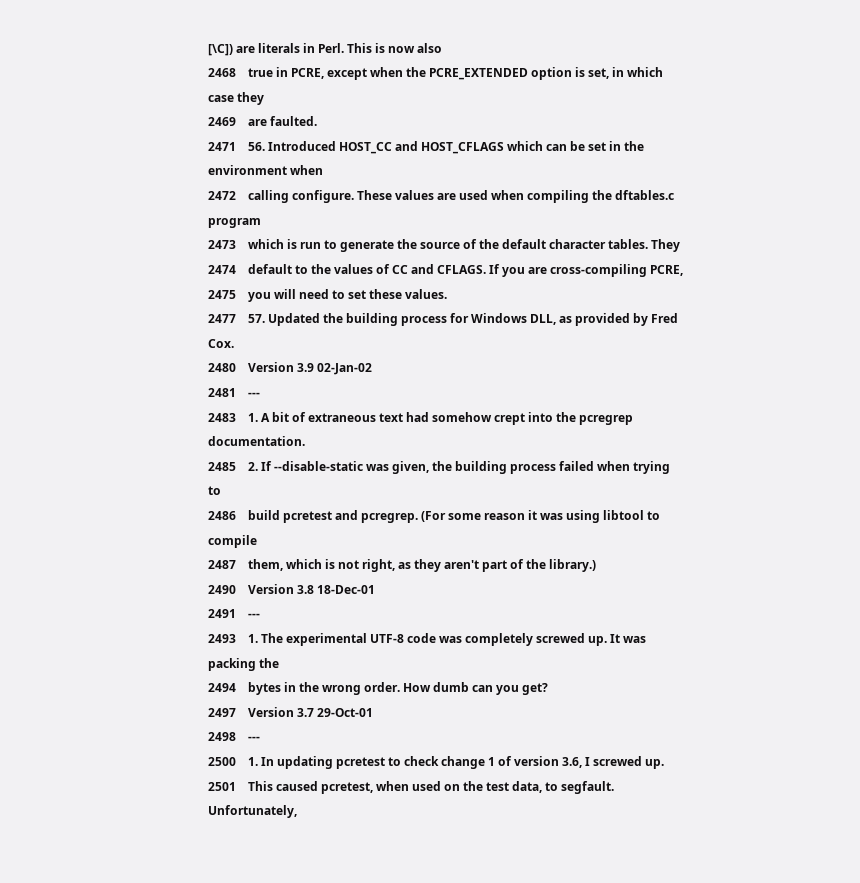[\C]) are literals in Perl. This is now also
2468    true in PCRE, except when the PCRE_EXTENDED option is set, in which case they
2469    are faulted.
2471    56. Introduced HOST_CC and HOST_CFLAGS which can be set in the environment when
2472    calling configure. These values are used when compiling the dftables.c program
2473    which is run to generate the source of the default character tables. They
2474    default to the values of CC and CFLAGS. If you are cross-compiling PCRE,
2475    you will need to set these values.
2477    57. Updated the building process for Windows DLL, as provided by Fred Cox.
2480    Version 3.9 02-Jan-02
2481    ---
2483    1. A bit of extraneous text had somehow crept into the pcregrep documentation.
2485    2. If --disable-static was given, the building process failed when trying to
2486    build pcretest and pcregrep. (For some reason it was using libtool to compile
2487    them, which is not right, as they aren't part of the library.)
2490    Version 3.8 18-Dec-01
2491    ---
2493    1. The experimental UTF-8 code was completely screwed up. It was packing the
2494    bytes in the wrong order. How dumb can you get?
2497    Version 3.7 29-Oct-01
2498    ---
2500    1. In updating pcretest to check change 1 of version 3.6, I screwed up.
2501    This caused pcretest, when used on the test data, to segfault. Unfortunately,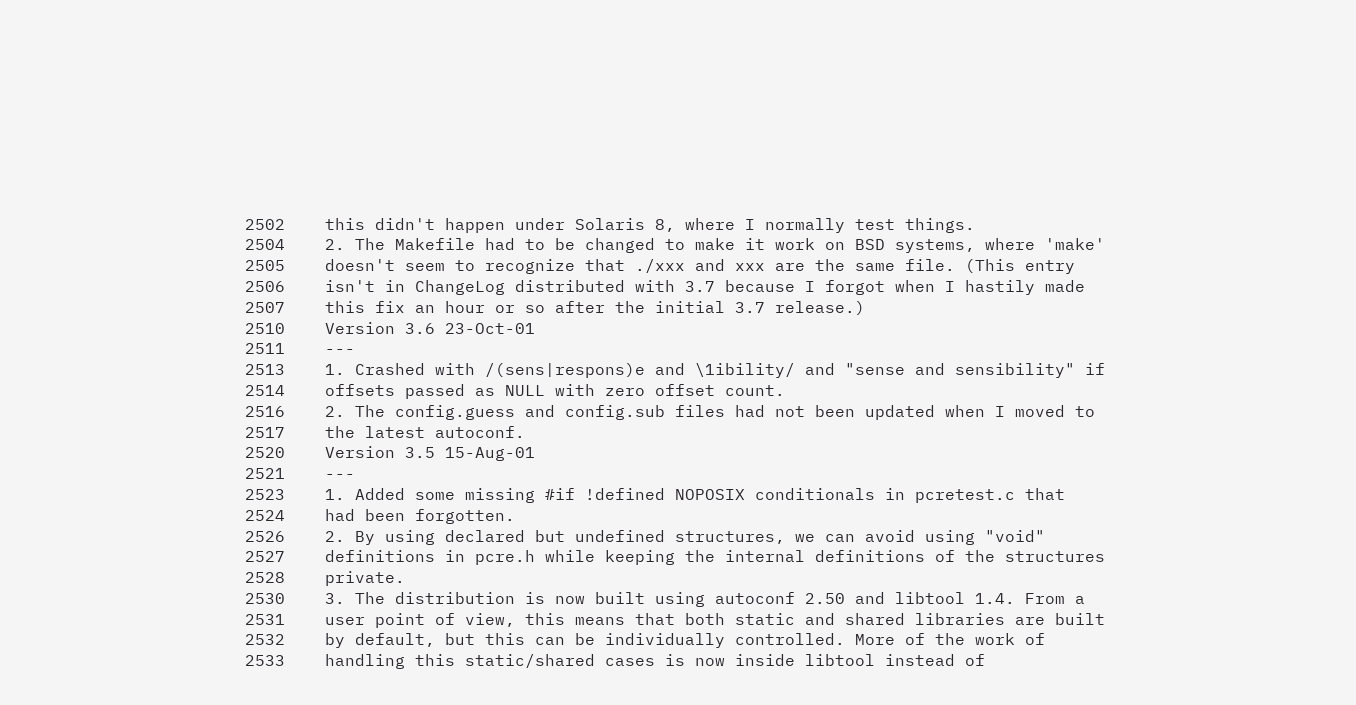2502    this didn't happen under Solaris 8, where I normally test things.
2504    2. The Makefile had to be changed to make it work on BSD systems, where 'make'
2505    doesn't seem to recognize that ./xxx and xxx are the same file. (This entry
2506    isn't in ChangeLog distributed with 3.7 because I forgot when I hastily made
2507    this fix an hour or so after the initial 3.7 release.)
2510    Version 3.6 23-Oct-01
2511    ---
2513    1. Crashed with /(sens|respons)e and \1ibility/ and "sense and sensibility" if
2514    offsets passed as NULL with zero offset count.
2516    2. The config.guess and config.sub files had not been updated when I moved to
2517    the latest autoconf.
2520    Version 3.5 15-Aug-01
2521    ---
2523    1. Added some missing #if !defined NOPOSIX conditionals in pcretest.c that
2524    had been forgotten.
2526    2. By using declared but undefined structures, we can avoid using "void"
2527    definitions in pcre.h while keeping the internal definitions of the structures
2528    private.
2530    3. The distribution is now built using autoconf 2.50 and libtool 1.4. From a
2531    user point of view, this means that both static and shared libraries are built
2532    by default, but this can be individually controlled. More of the work of
2533    handling this static/shared cases is now inside libtool instead of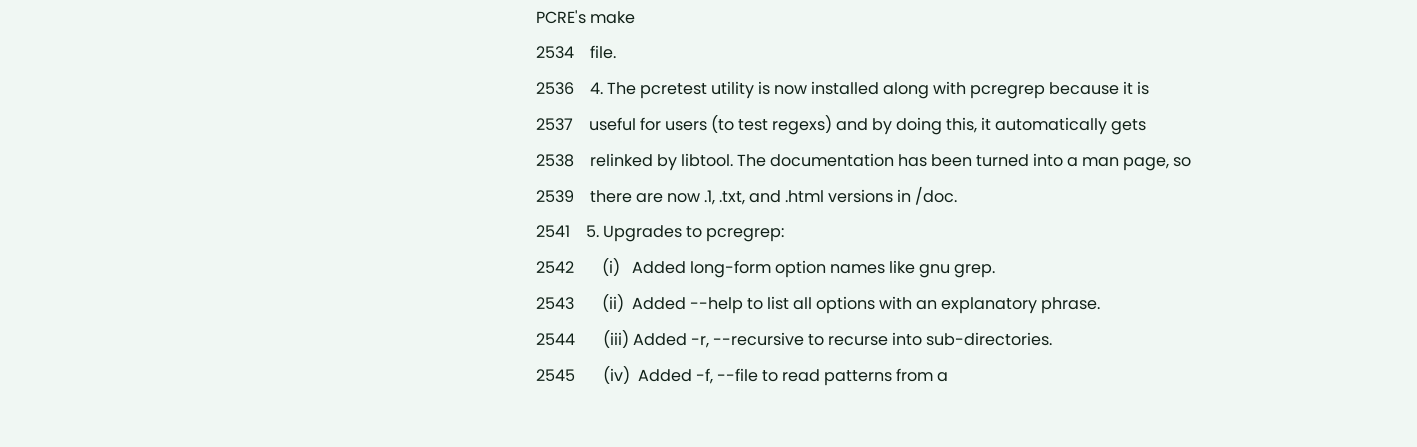PCRE's make
2534    file.
2536    4. The pcretest utility is now installed along with pcregrep because it is
2537    useful for users (to test regexs) and by doing this, it automatically gets
2538    relinked by libtool. The documentation has been turned into a man page, so
2539    there are now .1, .txt, and .html versions in /doc.
2541    5. Upgrades to pcregrep:
2542       (i)   Added long-form option names like gnu grep.
2543       (ii)  Added --help to list all options with an explanatory phrase.
2544       (iii) Added -r, --recursive to recurse into sub-directories.
2545       (iv)  Added -f, --file to read patterns from a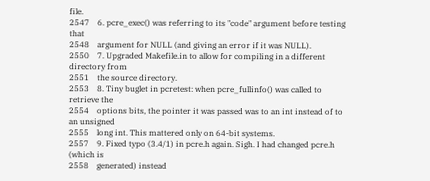file.
2547    6. pcre_exec() was referring to its "code" argument before testing that
2548    argument for NULL (and giving an error if it was NULL).
2550    7. Upgraded Makefile.in to allow for compiling in a different directory from
2551    the source directory.
2553    8. Tiny buglet in pcretest: when pcre_fullinfo() was called to retrieve the
2554    options bits, the pointer it was passed was to an int instead of to an unsigned
2555    long int. This mattered only on 64-bit systems.
2557    9. Fixed typo (3.4/1) in pcre.h again. Sigh. I had changed pcre.h (which is
2558    generated) instead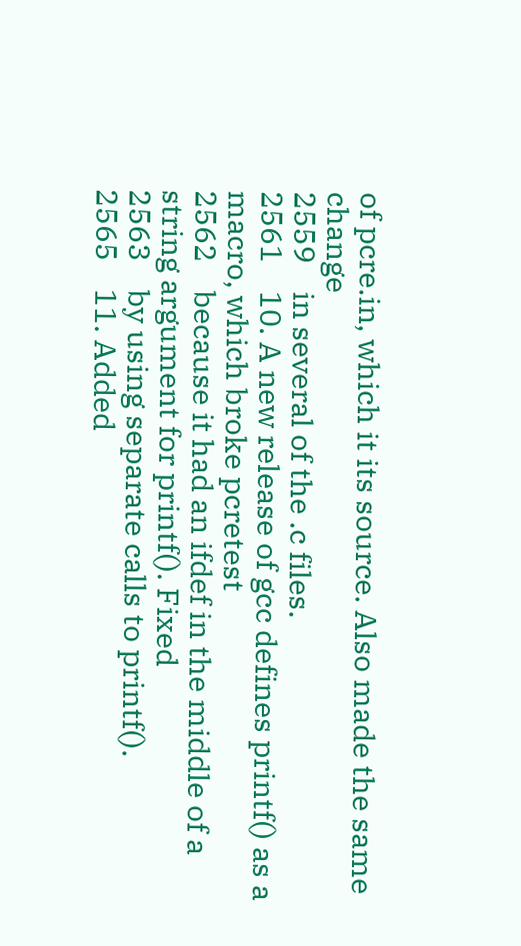of pcre.in, which it its source. Also made the same change
2559    in several of the .c files.
2561    10. A new release of gcc defines printf() as a macro, which broke pcretest
2562    because it had an ifdef in the middle of a string argument for printf(). Fixed
2563    by using separate calls to printf().
2565    11. Added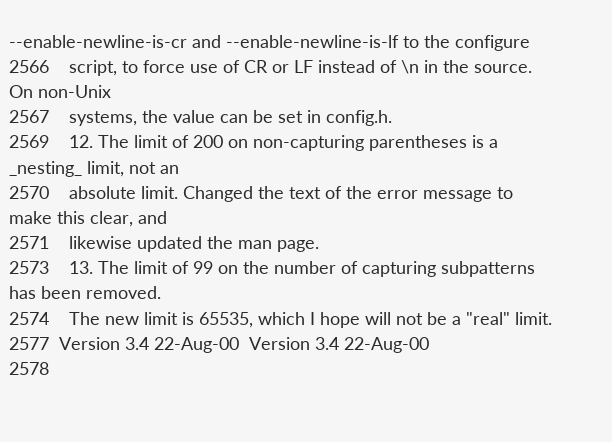--enable-newline-is-cr and --enable-newline-is-lf to the configure
2566    script, to force use of CR or LF instead of \n in the source. On non-Unix
2567    systems, the value can be set in config.h.
2569    12. The limit of 200 on non-capturing parentheses is a _nesting_ limit, not an
2570    absolute limit. Changed the text of the error message to make this clear, and
2571    likewise updated the man page.
2573    13. The limit of 99 on the number of capturing subpatterns has been removed.
2574    The new limit is 65535, which I hope will not be a "real" limit.
2577  Version 3.4 22-Aug-00  Version 3.4 22-Aug-00
2578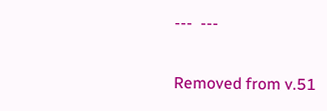---  ---

Removed from v.51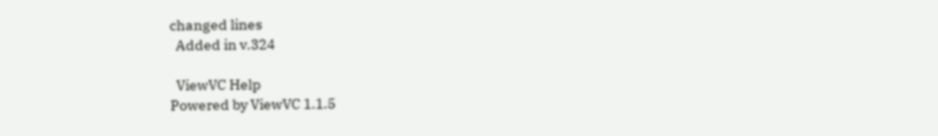changed lines
  Added in v.324

  ViewVC Help
Powered by ViewVC 1.1.5